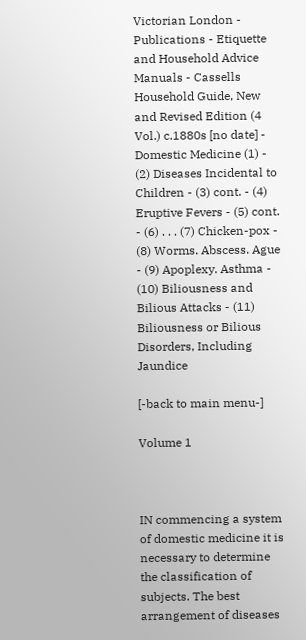Victorian London - Publications - Etiquette and Household Advice Manuals - Cassells Household Guide, New and Revised Edition (4 Vol.) c.1880s [no date] - Domestic Medicine (1) - (2) Diseases Incidental to Children - (3) cont. - (4) Eruptive Fevers - (5) cont. - (6) . . . (7) Chicken-pox - (8) Worms. Abscess. Ague - (9) Apoplexy. Asthma - (10) Biliousness and Bilious Attacks - (11) Biliousness or Bilious Disorders, Including Jaundice

[-back to main menu-]

Volume 1



IN commencing a system of domestic medicine it is necessary to determine the classification of subjects. The best arrangement of diseases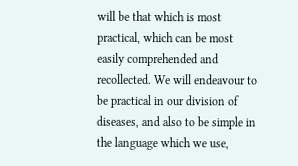will be that which is most practical, which can be most easily comprehended and recollected. We will endeavour to be practical in our division of diseases, and also to be simple in the language which we use,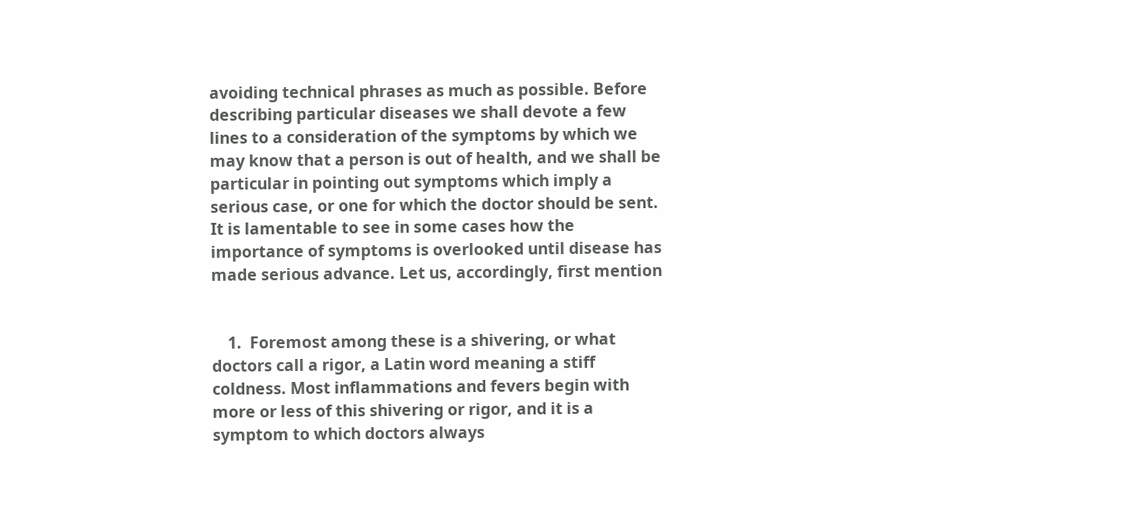avoiding technical phrases as much as possible. Before describing particular diseases we shall devote a few lines to a consideration of the symptoms by which we may know that a person is out of health, and we shall be particular in pointing out symptoms which imply a serious case, or one for which the doctor should be sent. It is lamentable to see in some cases how the importance of symptoms is overlooked until disease has made serious advance. Let us, accordingly, first mention


    1.  Foremost among these is a shivering, or what doctors call a rigor, a Latin word meaning a stiff coldness. Most inflammations and fevers begin with more or less of this shivering or rigor, and it is a symptom to which doctors always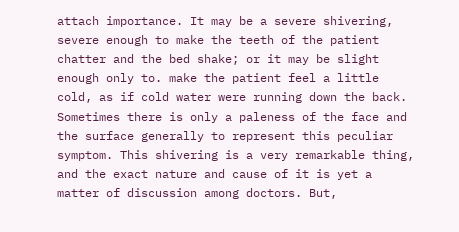attach importance. It may be a severe shivering, severe enough to make the teeth of the patient chatter and the bed shake; or it may be slight enough only to. make the patient feel a little cold, as if cold water were running down the back. Sometimes there is only a paleness of the face and the surface generally to represent this peculiar symptom. This shivering is a very remarkable thing, and the exact nature and cause of it is yet a matter of discussion among doctors. But,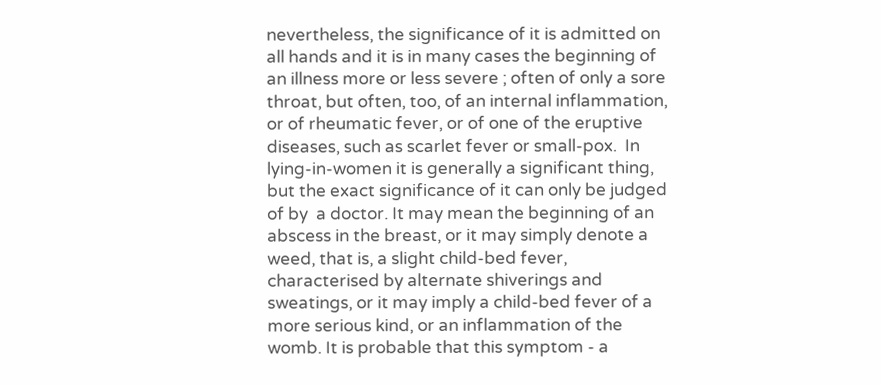nevertheless, the significance of it is admitted on all hands and it is in many cases the beginning of an illness more or less severe ; often of only a sore throat, but often, too, of an internal inflammation, or of rheumatic fever, or of one of the eruptive diseases, such as scarlet fever or small-pox.  In lying-in-women it is generally a significant thing, but the exact significance of it can only be judged of by  a doctor. It may mean the beginning of an abscess in the breast, or it may simply denote a weed, that is, a slight child-bed fever, characterised by alternate shiverings and sweatings, or it may imply a child-bed fever of a more serious kind, or an inflammation of the womb. It is probable that this symptom - a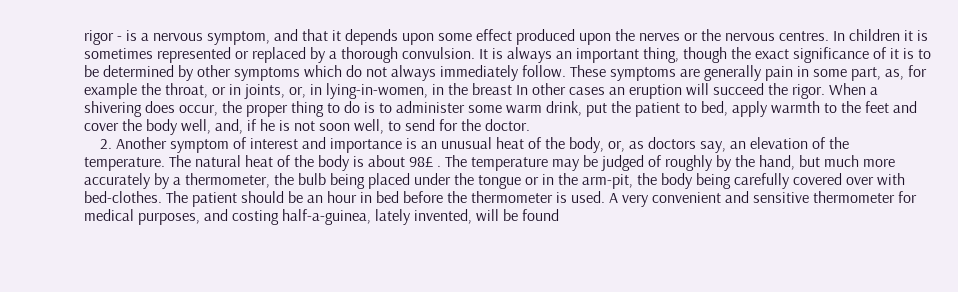rigor - is a nervous symptom, and that it depends upon some effect produced upon the nerves or the nervous centres. In children it is sometimes represented or replaced by a thorough convulsion. It is always an important thing, though the exact significance of it is to be determined by other symptoms which do not always immediately follow. These symptoms are generally pain in some part, as, for example the throat, or in joints, or, in lying-in-women, in the breast In other cases an eruption will succeed the rigor. When a shivering does occur, the proper thing to do is to administer some warm drink, put the patient to bed, apply warmth to the feet and cover the body well, and, if he is not soon well, to send for the doctor.
    2. Another symptom of interest and importance is an unusual heat of the body, or, as doctors say, an elevation of the temperature. The natural heat of the body is about 98£ . The temperature may be judged of roughly by the hand, but much more accurately by a thermometer, the bulb being placed under the tongue or in the arm-pit, the body being carefully covered over with bed-clothes. The patient should be an hour in bed before the thermometer is used. A very convenient and sensitive thermometer for medical purposes, and costing half-a-guinea, lately invented, will be found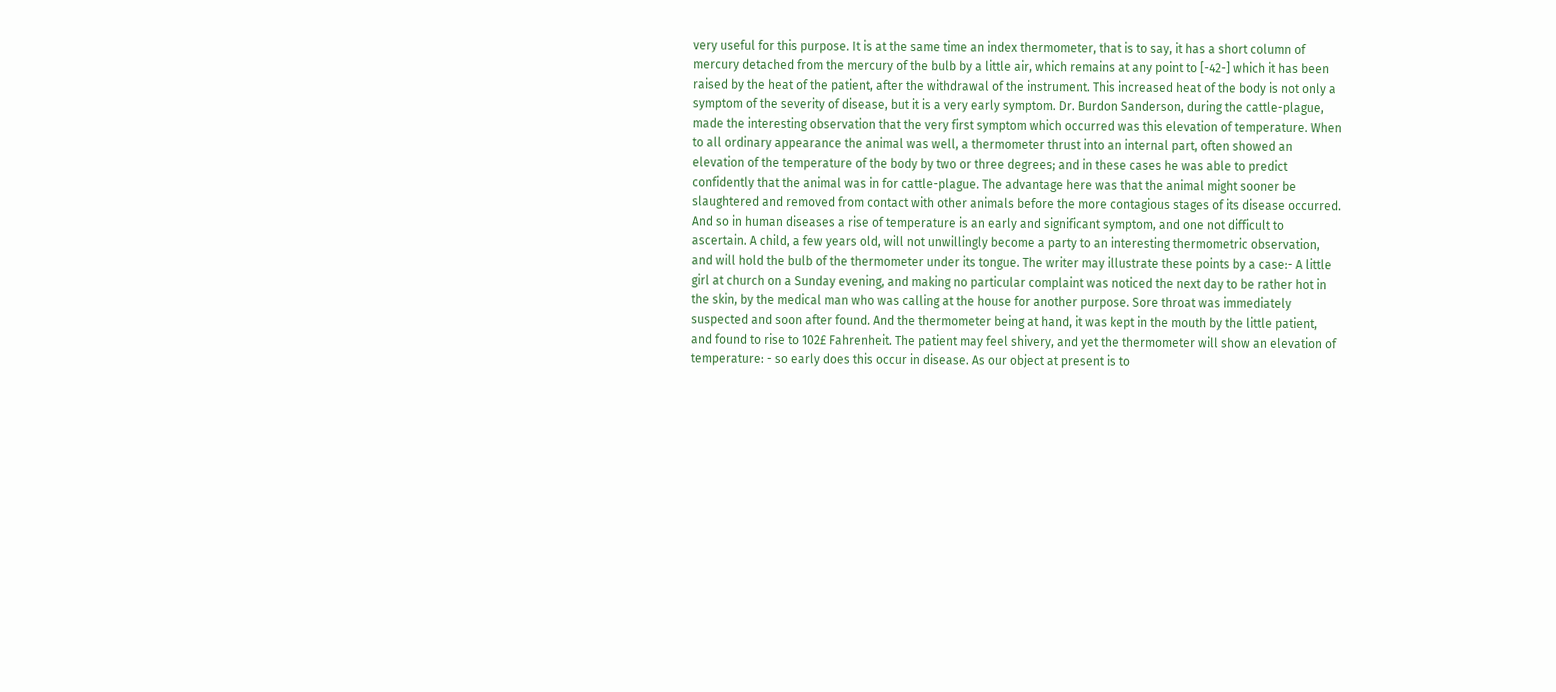very useful for this purpose. It is at the same time an index thermometer, that is to say, it has a short column of mercury detached from the mercury of the bulb by a little air, which remains at any point to [-42-] which it has been raised by the heat of the patient, after the withdrawal of the instrument. This increased heat of the body is not only a symptom of the severity of disease, but it is a very early symptom. Dr. Burdon Sanderson, during the cattle-plague, made the interesting observation that the very first symptom which occurred was this elevation of temperature. When to all ordinary appearance the animal was well, a thermometer thrust into an internal part, often showed an elevation of the temperature of the body by two or three degrees; and in these cases he was able to predict confidently that the animal was in for cattle-plague. The advantage here was that the animal might sooner be slaughtered and removed from contact with other animals before the more contagious stages of its disease occurred. And so in human diseases a rise of temperature is an early and significant symptom, and one not difficult to ascertain. A child, a few years old, will not unwillingly become a party to an interesting thermometric observation, and will hold the bulb of the thermometer under its tongue. The writer may illustrate these points by a case:- A little girl at church on a Sunday evening, and making no particular complaint was noticed the next day to be rather hot in the skin, by the medical man who was calling at the house for another purpose. Sore throat was immediately suspected and soon after found. And the thermometer being at hand, it was kept in the mouth by the little patient, and found to rise to 102£ Fahrenheit. The patient may feel shivery, and yet the thermometer will show an elevation of temperature: - so early does this occur in disease. As our object at present is to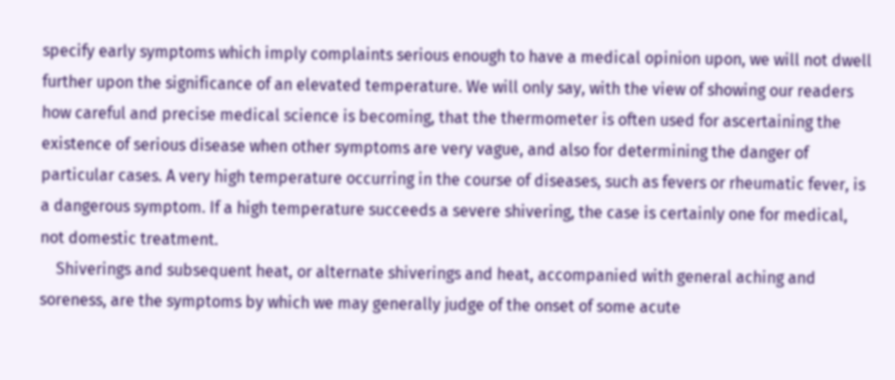specify early symptoms which imply complaints serious enough to have a medical opinion upon, we will not dwell further upon the significance of an elevated temperature. We will only say, with the view of showing our readers how careful and precise medical science is becoming, that the thermometer is often used for ascertaining the existence of serious disease when other symptoms are very vague, and also for determining the danger of particular cases. A very high temperature occurring in the course of diseases, such as fevers or rheumatic fever, is a dangerous symptom. If a high temperature succeeds a severe shivering, the case is certainly one for medical, not domestic treatment.
    Shiverings and subsequent heat, or alternate shiverings and heat, accompanied with general aching and soreness, are the symptoms by which we may generally judge of the onset of some acute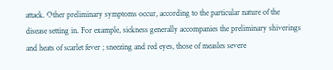attack. Other preliminary symptoms occur, according to the particular nature of the disease setting in. For example, sickness generally accompanies the preliminary shiverings and heats of scarlet fever ; sneezing and red eyes, those of measles severe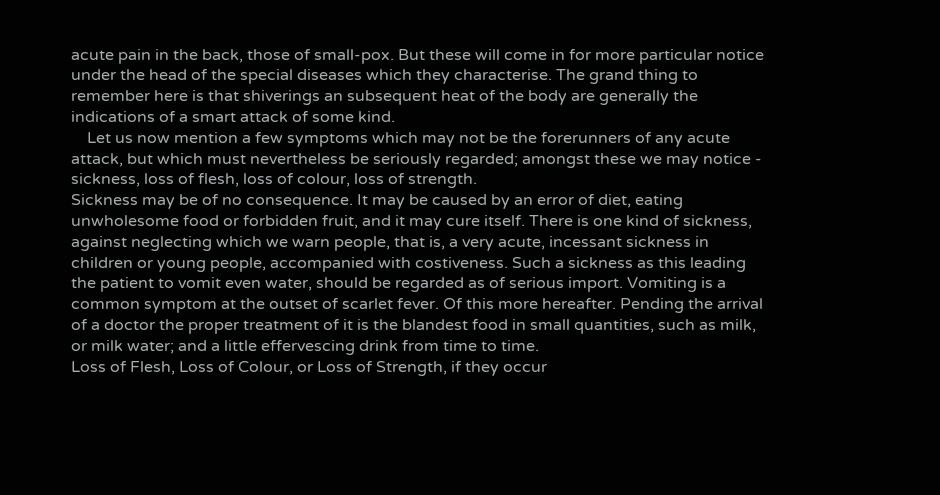acute pain in the back, those of small-pox. But these will come in for more particular notice under the head of the special diseases which they characterise. The grand thing to remember here is that shiverings an subsequent heat of the body are generally the indications of a smart attack of some kind.
    Let us now mention a few symptoms which may not be the forerunners of any acute attack, but which must nevertheless be seriously regarded; amongst these we may notice - sickness, loss of flesh, loss of colour, loss of strength.
Sickness may be of no consequence. It may be caused by an error of diet, eating unwholesome food or forbidden fruit, and it may cure itself. There is one kind of sickness, against neglecting which we warn people, that is, a very acute, incessant sickness in children or young people, accompanied with costiveness. Such a sickness as this leading the patient to vomit even water, should be regarded as of serious import. Vomiting is a common symptom at the outset of scarlet fever. Of this more hereafter. Pending the arrival of a doctor the proper treatment of it is the blandest food in small quantities, such as milk, or milk water; and a little effervescing drink from time to time.
Loss of Flesh, Loss of Colour, or Loss of Strength, if they occur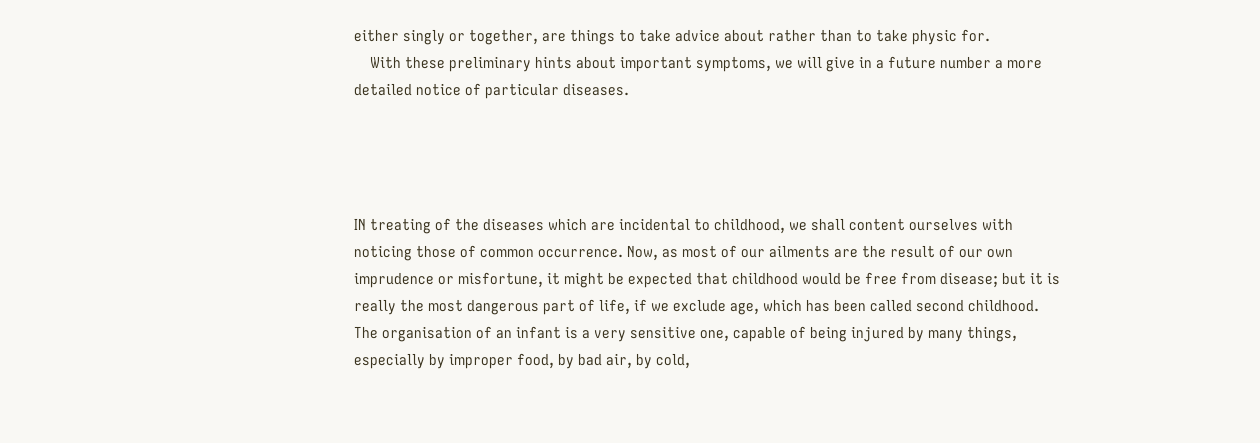either singly or together, are things to take advice about rather than to take physic for.
    With these preliminary hints about important symptoms, we will give in a future number a more detailed notice of particular diseases.




IN treating of the diseases which are incidental to childhood, we shall content ourselves with noticing those of common occurrence. Now, as most of our ailments are the result of our own imprudence or misfortune, it might be expected that childhood would be free from disease; but it is really the most dangerous part of life, if we exclude age, which has been called second childhood. The organisation of an infant is a very sensitive one, capable of being injured by many things, especially by improper food, by bad air, by cold,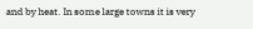and by heat. In some large towns it is very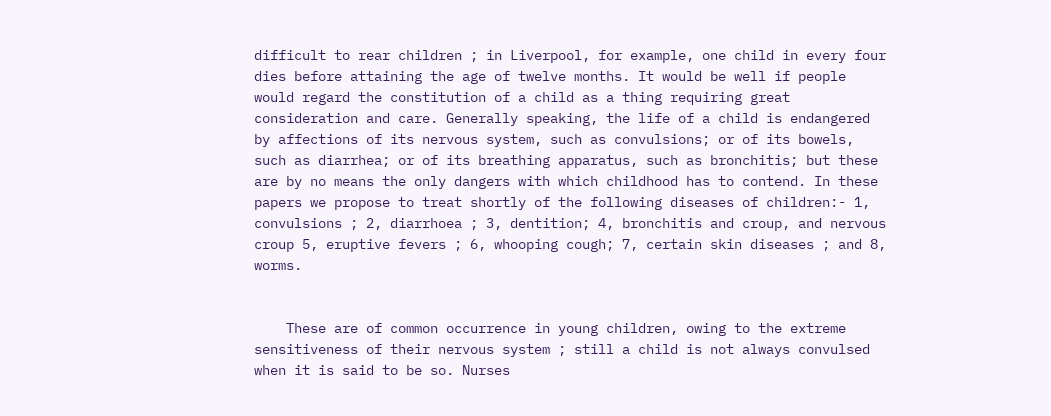difficult to rear children ; in Liverpool, for example, one child in every four dies before attaining the age of twelve months. It would be well if people would regard the constitution of a child as a thing requiring great consideration and care. Generally speaking, the life of a child is endangered by affections of its nervous system, such as convulsions; or of its bowels, such as diarrhea; or of its breathing apparatus, such as bronchitis; but these are by no means the only dangers with which childhood has to contend. In these papers we propose to treat shortly of the following diseases of children:- 1, convulsions ; 2, diarrhoea ; 3, dentition; 4, bronchitis and croup, and nervous croup 5, eruptive fevers ; 6, whooping cough; 7, certain skin diseases ; and 8, worms.


    These are of common occurrence in young children, owing to the extreme sensitiveness of their nervous system ; still a child is not always convulsed when it is said to be so. Nurses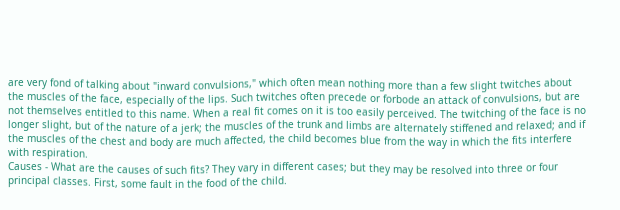are very fond of talking about "inward convulsions," which often mean nothing more than a few slight twitches about the muscles of the face, especially of the lips. Such twitches often precede or forbode an attack of convulsions, but are not themselves entitled to this name. When a real fit comes on it is too easily perceived. The twitching of the face is no longer slight, but of the nature of a jerk; the muscles of the trunk and limbs are alternately stiffened and relaxed; and if the muscles of the chest and body are much affected, the child becomes blue from the way in which the fits interfere with respiration.
Causes - What are the causes of such fits? They vary in different cases; but they may be resolved into three or four principal classes. First, some fault in the food of the child.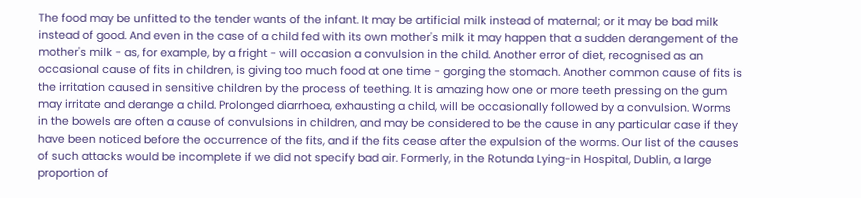The food may be unfitted to the tender wants of the infant. It may be artificial milk instead of maternal; or it may be bad milk instead of good. And even in the case of a child fed with its own mother's milk it may happen that a sudden derangement of the mother's milk - as, for example, by a fright - will occasion a convulsion in the child. Another error of diet, recognised as an occasional cause of fits in children, is giving too much food at one time - gorging the stomach. Another common cause of fits is the irritation caused in sensitive children by the process of teething. It is amazing how one or more teeth pressing on the gum may irritate and derange a child. Prolonged diarrhoea, exhausting a child, will be occasionally followed by a convulsion. Worms in the bowels are often a cause of convulsions in children, and may be considered to be the cause in any particular case if they have been noticed before the occurrence of the fits, and if the fits cease after the expulsion of the worms. Our list of the causes of such attacks would be incomplete if we did not specify bad air. Formerly, in the Rotunda Lying-in Hospital, Dublin, a large proportion of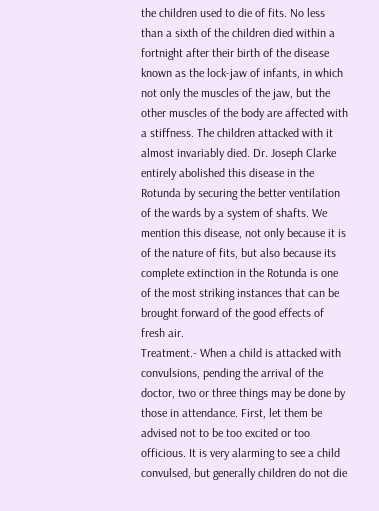the children used to die of fits. No less than a sixth of the children died within a fortnight after their birth of the disease known as the lock-jaw of infants, in which not only the muscles of the jaw, but the other muscles of the body are affected with a stiffness. The children attacked with it almost invariably died. Dr. Joseph Clarke entirely abolished this disease in the Rotunda by securing the better ventilation of the wards by a system of shafts. We mention this disease, not only because it is of the nature of fits, but also because its complete extinction in the Rotunda is one of the most striking instances that can be brought forward of the good effects of fresh air.
Treatment.- When a child is attacked with convulsions, pending the arrival of the doctor, two or three things may be done by those in attendance. First, let them be advised not to be too excited or too officious. It is very alarming to see a child convulsed, but generally children do not die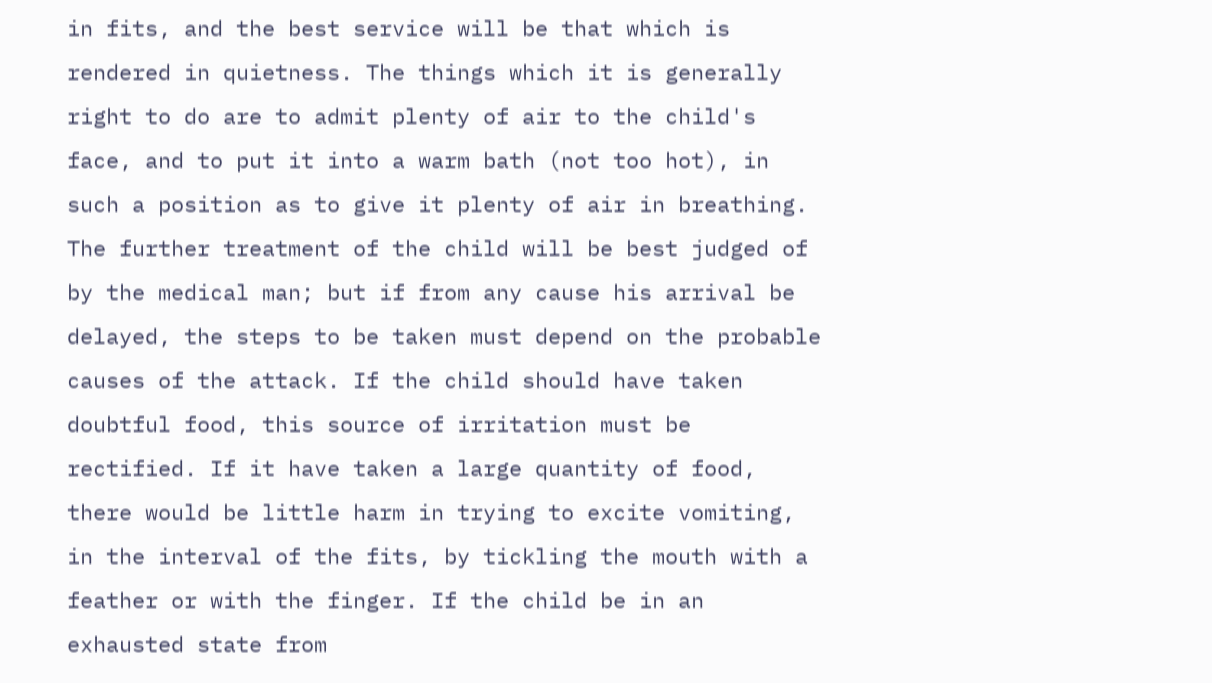in fits, and the best service will be that which is rendered in quietness. The things which it is generally right to do are to admit plenty of air to the child's face, and to put it into a warm bath (not too hot), in such a position as to give it plenty of air in breathing. The further treatment of the child will be best judged of by the medical man; but if from any cause his arrival be delayed, the steps to be taken must depend on the probable causes of the attack. If the child should have taken doubtful food, this source of irritation must be rectified. If it have taken a large quantity of food, there would be little harm in trying to excite vomiting, in the interval of the fits, by tickling the mouth with a feather or with the finger. If the child be in an exhausted state from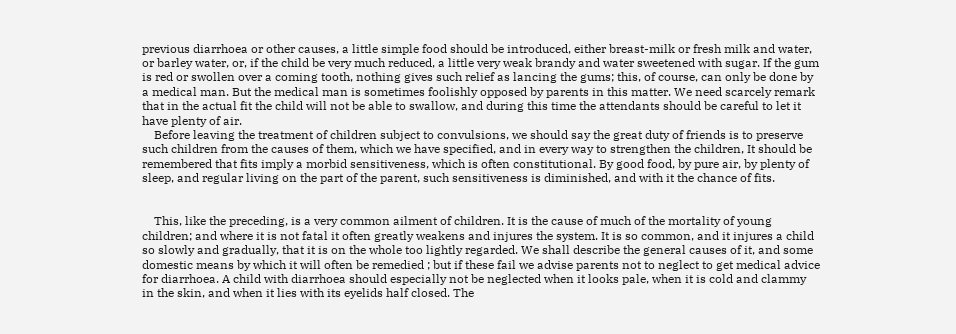previous diarrhoea or other causes, a little simple food should be introduced, either breast-milk or fresh milk and water, or barley water, or, if the child be very much reduced, a little very weak brandy and water sweetened with sugar. If the gum is red or swollen over a coming tooth, nothing gives such relief as lancing the gums; this, of course, can only be done by a medical man. But the medical man is sometimes foolishly opposed by parents in this matter. We need scarcely remark that in the actual fit the child will not be able to swallow, and during this time the attendants should be careful to let it have plenty of air.
    Before leaving the treatment of children subject to convulsions, we should say the great duty of friends is to preserve such children from the causes of them, which we have specified, and in every way to strengthen the children, It should be remembered that fits imply a morbid sensitiveness, which is often constitutional. By good food, by pure air, by plenty of sleep, and regular living on the part of the parent, such sensitiveness is diminished, and with it the chance of fits.


    This, like the preceding, is a very common ailment of children. It is the cause of much of the mortality of young children; and where it is not fatal it often greatly weakens and injures the system. It is so common, and it injures a child so slowly and gradually, that it is on the whole too lightly regarded. We shall describe the general causes of it, and some domestic means by which it will often be remedied ; but if these fail we advise parents not to neglect to get medical advice for diarrhoea. A child with diarrhoea should especially not be neglected when it looks pale, when it is cold and clammy in the skin, and when it lies with its eyelids half closed. The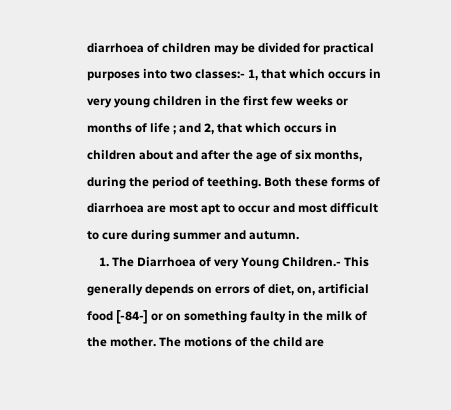diarrhoea of children may be divided for practical purposes into two classes:- 1, that which occurs in very young children in the first few weeks or months of life ; and 2, that which occurs in children about and after the age of six months, during the period of teething. Both these forms of diarrhoea are most apt to occur and most difficult to cure during summer and autumn.
    1. The Diarrhoea of very Young Children.- This generally depends on errors of diet, on, artificial food [-84-] or on something faulty in the milk of the mother. The motions of the child are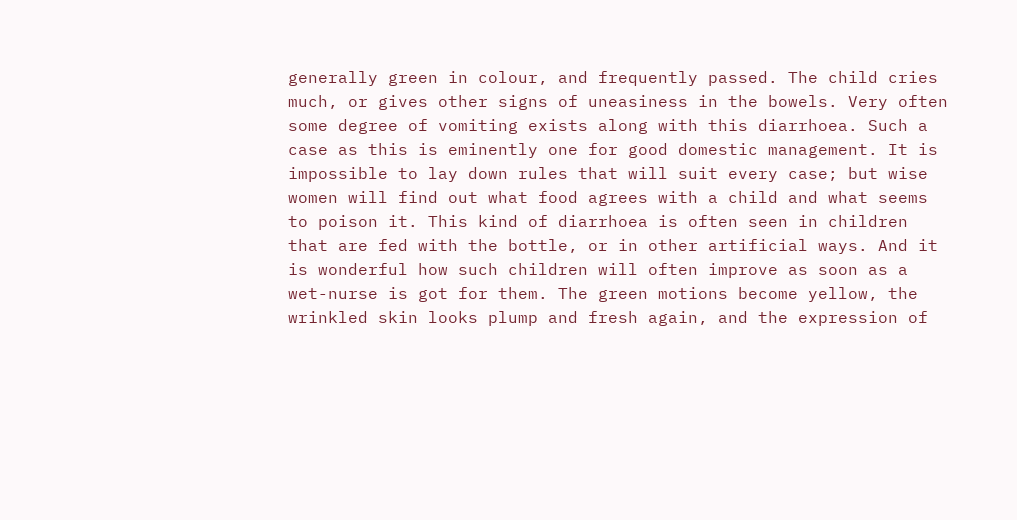generally green in colour, and frequently passed. The child cries much, or gives other signs of uneasiness in the bowels. Very often some degree of vomiting exists along with this diarrhoea. Such a case as this is eminently one for good domestic management. It is impossible to lay down rules that will suit every case; but wise women will find out what food agrees with a child and what seems to poison it. This kind of diarrhoea is often seen in children that are fed with the bottle, or in other artificial ways. And it is wonderful how such children will often improve as soon as a wet-nurse is got for them. The green motions become yellow, the wrinkled skin looks plump and fresh again, and the expression of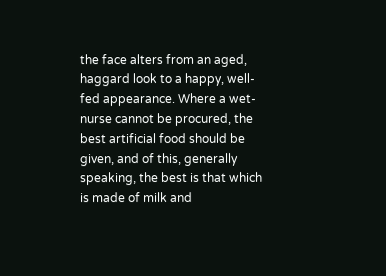the face alters from an aged, haggard look to a happy, well-fed appearance. Where a wet-nurse cannot be procured, the best artificial food should be given, and of this, generally speaking, the best is that which is made of milk and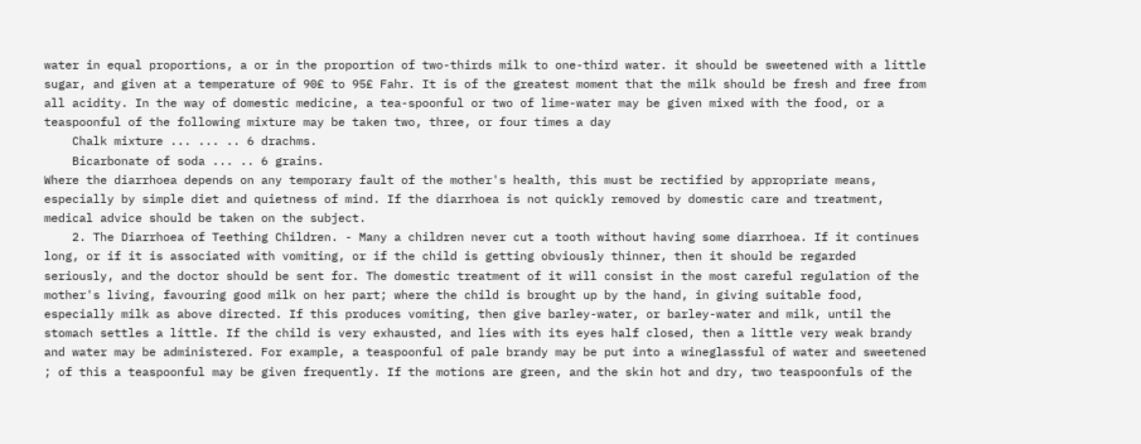water in equal proportions, a or in the proportion of two-thirds milk to one-third water. it should be sweetened with a little sugar, and given at a temperature of 90£ to 95£ Fahr. It is of the greatest moment that the milk should be fresh and free from all acidity. In the way of domestic medicine, a tea-spoonful or two of lime-water may be given mixed with the food, or a teaspoonful of the following mixture may be taken two, three, or four times a day
    Chalk mixture ... ... .. 6 drachms.
    Bicarbonate of soda ... .. 6 grains.
Where the diarrhoea depends on any temporary fault of the mother's health, this must be rectified by appropriate means, especially by simple diet and quietness of mind. If the diarrhoea is not quickly removed by domestic care and treatment, medical advice should be taken on the subject.
    2. The Diarrhoea of Teething Children. - Many a children never cut a tooth without having some diarrhoea. If it continues long, or if it is associated with vomiting, or if the child is getting obviously thinner, then it should be regarded seriously, and the doctor should be sent for. The domestic treatment of it will consist in the most careful regulation of the mother's living, favouring good milk on her part; where the child is brought up by the hand, in giving suitable food, especially milk as above directed. If this produces vomiting, then give barley-water, or barley-water and milk, until the stomach settles a little. If the child is very exhausted, and lies with its eyes half closed, then a little very weak brandy and water may be administered. For example, a teaspoonful of pale brandy may be put into a wineglassful of water and sweetened ; of this a teaspoonful may be given frequently. If the motions are green, and the skin hot and dry, two teaspoonfuls of the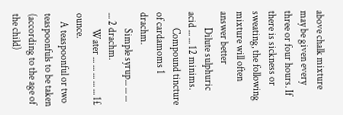above chalk mixture may be given every three or four hours. If there is sickness or sweating, the following mixture will often answer better
        Dilute sulphuric acid ... ... 12 minims.
        Compound tincture of cardamoms 1 drachm.
        Simple syrup... ... ... ... 2 drachm.
        Water ... ... ... ... ... 1£ ounce.
    A teaspoonful or two teaspoonfuls to be taken (according to the age of the child)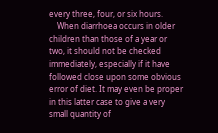every three, four, or six hours.
    When diarrhoea occurs in older children than those of a year or two, it should not be checked immediately, especially if it have followed close upon some obvious error of diet. It may even be proper in this latter case to give a very small quantity of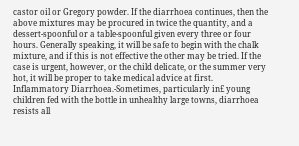castor oil or Gregory powder. If the diarrhoea continues, then the above mixtures may be procured in twice the quantity, and a dessert-spoonful or a table-spoonful given every three or four hours. Generally speaking, it will be safe to begin with the chalk mixture, and if this is not effective the other may be tried. If the case is urgent, however, or the child delicate, or the summer very hot, it will be proper to take medical advice at first.
Inflammatory Diarrhoea.-Sometimes, particularly in£ young children fed with the bottle in unhealthy large towns, diarrhoea resists all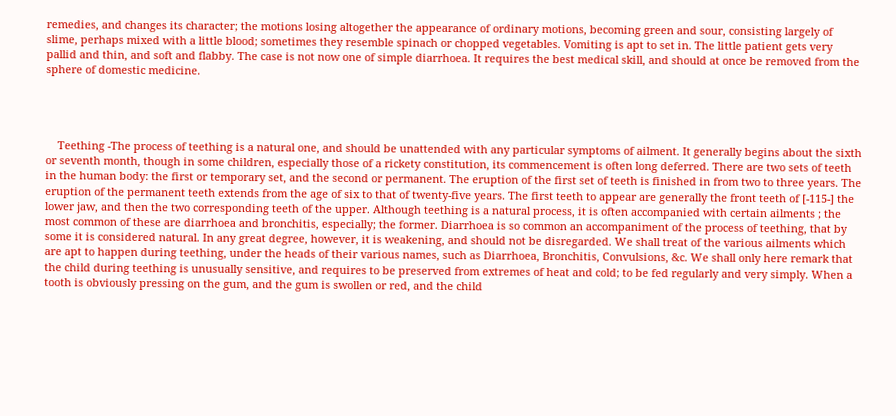remedies, and changes its character; the motions losing altogether the appearance of ordinary motions, becoming green and sour, consisting largely of slime, perhaps mixed with a little blood; sometimes they resemble spinach or chopped vegetables. Vomiting is apt to set in. The little patient gets very pallid and thin, and soft and flabby. The case is not now one of simple diarrhoea. It requires the best medical skill, and should at once be removed from the sphere of domestic medicine.




    Teething -The process of teething is a natural one, and should be unattended with any particular symptoms of ailment. It generally begins about the sixth or seventh month, though in some children, especially those of a rickety constitution, its commencement is often long deferred. There are two sets of teeth in the human body: the first or temporary set, and the second or permanent. The eruption of the first set of teeth is finished in from two to three years. The eruption of the permanent teeth extends from the age of six to that of twenty-five years. The first teeth to appear are generally the front teeth of [-115-] the lower jaw, and then the two corresponding teeth of the upper. Although teething is a natural process, it is often accompanied with certain ailments ; the most common of these are diarrhoea and bronchitis, especially; the former. Diarrhoea is so common an accompaniment of the process of teething, that by some it is considered natural. In any great degree, however, it is weakening, and should not be disregarded. We shall treat of the various ailments which are apt to happen during teething, under the heads of their various names, such as Diarrhoea, Bronchitis, Convulsions, &c. We shall only here remark that the child during teething is unusually sensitive, and requires to be preserved from extremes of heat and cold; to be fed regularly and very simply. When a tooth is obviously pressing on the gum, and the gum is swollen or red, and the child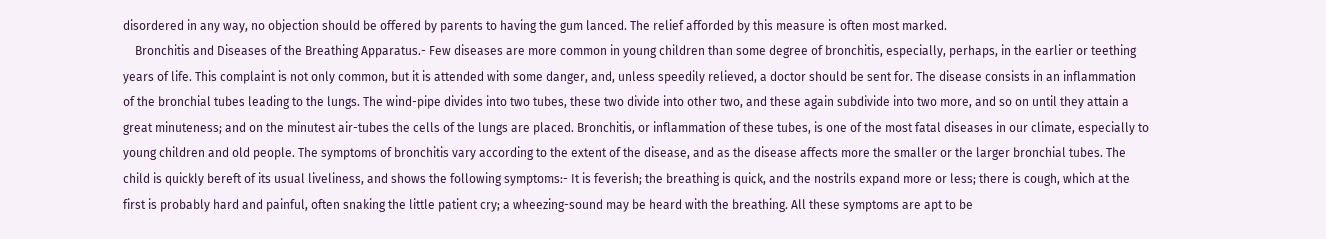disordered in any way, no objection should be offered by parents to having the gum lanced. The relief afforded by this measure is often most marked.
    Bronchitis and Diseases of the Breathing Apparatus.- Few diseases are more common in young children than some degree of bronchitis, especially, perhaps, in the earlier or teething years of life. This complaint is not only common, but it is attended with some danger, and, unless speedily relieved, a doctor should be sent for. The disease consists in an inflammation of the bronchial tubes leading to the lungs. The wind-pipe divides into two tubes, these two divide into other two, and these again subdivide into two more, and so on until they attain a great minuteness; and on the minutest air-tubes the cells of the lungs are placed. Bronchitis, or inflammation of these tubes, is one of the most fatal diseases in our climate, especially to young children and old people. The symptoms of bronchitis vary according to the extent of the disease, and as the disease affects more the smaller or the larger bronchial tubes. The child is quickly bereft of its usual liveliness, and shows the following symptoms:- It is feverish; the breathing is quick, and the nostrils expand more or less; there is cough, which at the first is probably hard and painful, often snaking the little patient cry; a wheezing-sound may be heard with the breathing. All these symptoms are apt to be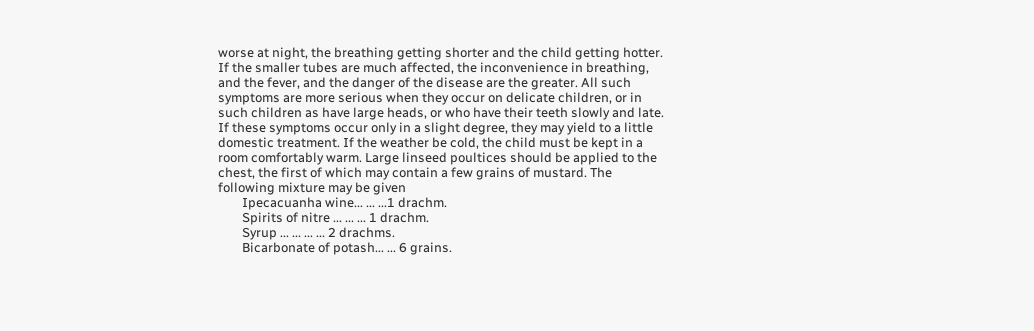worse at night, the breathing getting shorter and the child getting hotter. If the smaller tubes are much affected, the inconvenience in breathing, and the fever, and the danger of the disease are the greater. All such symptoms are more serious when they occur on delicate children, or in such children as have large heads, or who have their teeth slowly and late. If these symptoms occur only in a slight degree, they may yield to a little domestic treatment. If the weather be cold, the child must be kept in a room comfortably warm. Large linseed poultices should be applied to the chest, the first of which may contain a few grains of mustard. The following mixture may be given
        Ipecacuanha wine... ... ...1 drachm.
        Spirits of nitre ... ... ... 1 drachm.
        Syrup ... ... ... ... 2 drachms.
        Bicarbonate of potash... ... 6 grains.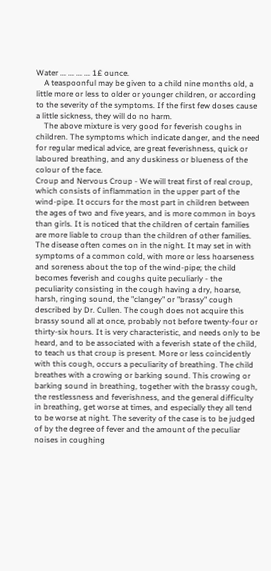Water ... ... ... ... 1£ ounce.
    A teaspoonful may be given to a child nine months old, a little more or less to older or younger children, or according to the severity of the symptoms. If the first few doses cause a little sickness, they will do no harm.
    The above mixture is very good for feverish coughs in children. The symptoms which indicate danger, and the need for regular medical advice, are great feverishness, quick or laboured breathing, and any duskiness or blueness of the colour of the face.
Croup and Nervous Croup - We will treat first of real croup, which consists of inflammation in the upper part of the wind-pipe. It occurs for the most part in children between the ages of two and five years, and is more common in boys than girls. It is noticed that the children of certain families are more liable to croup than the children of other families. The disease often comes on in the night. It may set in with symptoms of a common cold, with more or less hoarseness and soreness about the top of the wind-pipe; the child becomes feverish and coughs quite peculiarly - the peculiarity consisting in the cough having a dry, hoarse, harsh, ringing sound, the "clangey" or "brassy" cough described by Dr. Cullen. The cough does not acquire this brassy sound all at once, probably not before twenty-four or thirty-six hours. It is very characteristic, and needs only to be heard, and to be associated with a feverish state of the child, to teach us that croup is present. More or less coincidently with this cough, occurs a peculiarity of breathing. The child breathes with a crowing or barking sound. This crowing or barking sound in breathing, together with the brassy cough, the restlessness and feverishness, and the general difficulty in breathing, get worse at times, and especially they all tend to be worse at night. The severity of the case is to be judged of by the degree of fever and the amount of the peculiar noises in coughing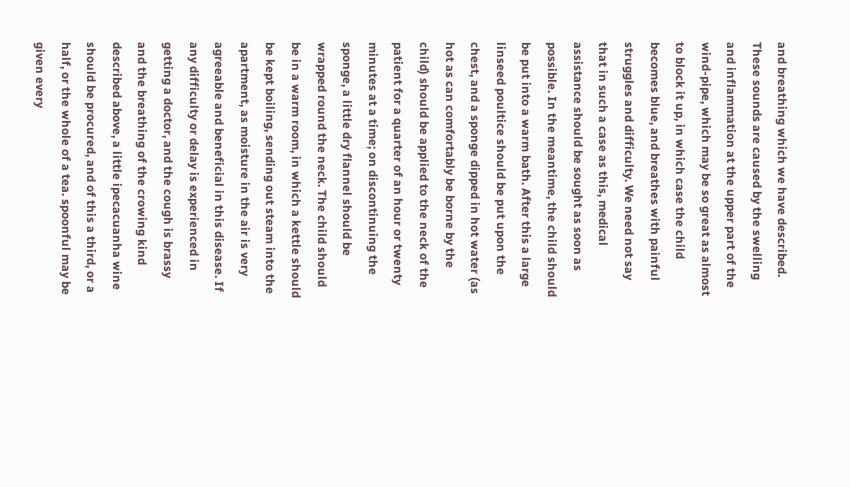and breathing which we have described. These sounds are caused by the swelling and inflammation at the upper part of the wind-pipe, which may be so great as almost to block it up, in which case the child becomes blue, and breathes with painful struggles and difficulty. We need not say that in such a case as this, medical assistance should be sought as soon as possible. In the meantime, the child should be put into a warm bath. After this a large linseed poultice should be put upon the chest, and a sponge dipped in hot water (as hot as can comfortably be borne by the child) should be applied to the neck of the patient for a quarter of an hour or twenty minutes at a time; on discontinuing the sponge, a little dry flannel should be wrapped round the neck. The child should be in a warm room, in which a kettle should be kept boiling, sending out steam into the apartment, as moisture in the air is very agreeable and beneficial in this disease. If any difficulty or delay is experienced in getting a doctor, and the cough is brassy and the breathing of the crowing kind described above, a little ipecacuanha wine should be procured, and of this a third, or a half, or the whole of a tea. spoonful may be given every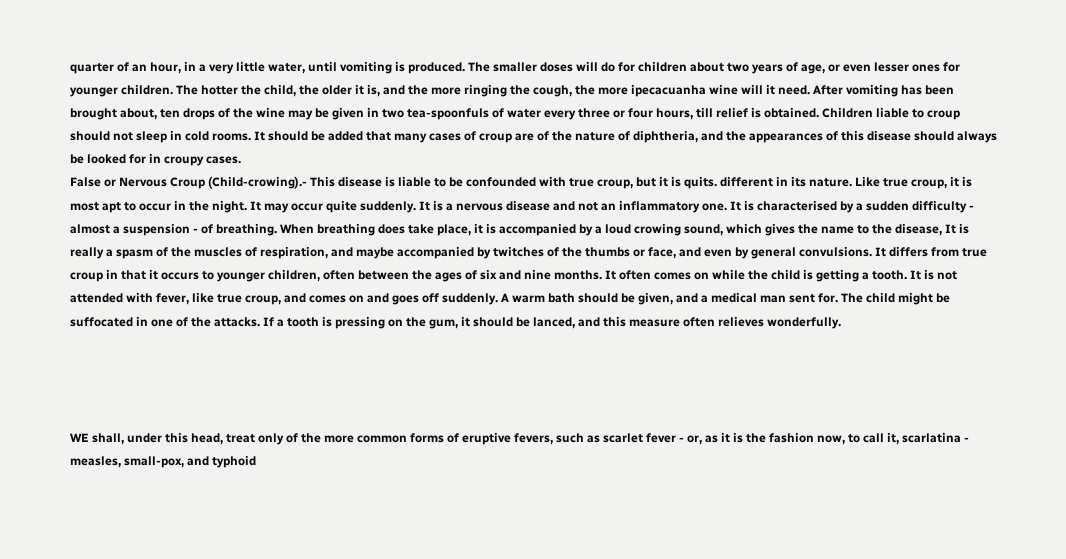quarter of an hour, in a very little water, until vomiting is produced. The smaller doses will do for children about two years of age, or even lesser ones for younger children. The hotter the child, the older it is, and the more ringing the cough, the more ipecacuanha wine will it need. After vomiting has been brought about, ten drops of the wine may be given in two tea-spoonfuls of water every three or four hours, till relief is obtained. Children liable to croup should not sleep in cold rooms. It should be added that many cases of croup are of the nature of diphtheria, and the appearances of this disease should always be looked for in croupy cases.
False or Nervous Croup (Child-crowing).- This disease is liable to be confounded with true croup, but it is quits. different in its nature. Like true croup, it is most apt to occur in the night. It may occur quite suddenly. It is a nervous disease and not an inflammatory one. It is characterised by a sudden difficulty - almost a suspension - of breathing. When breathing does take place, it is accompanied by a loud crowing sound, which gives the name to the disease, It is really a spasm of the muscles of respiration, and maybe accompanied by twitches of the thumbs or face, and even by general convulsions. It differs from true croup in that it occurs to younger children, often between the ages of six and nine months. It often comes on while the child is getting a tooth. It is not attended with fever, like true croup, and comes on and goes off suddenly. A warm bath should be given, and a medical man sent for. The child might be suffocated in one of the attacks. If a tooth is pressing on the gum, it should be lanced, and this measure often relieves wonderfully.




WE shall, under this head, treat only of the more common forms of eruptive fevers, such as scarlet fever - or, as it is the fashion now, to call it, scarlatina - measles, small-pox, and typhoid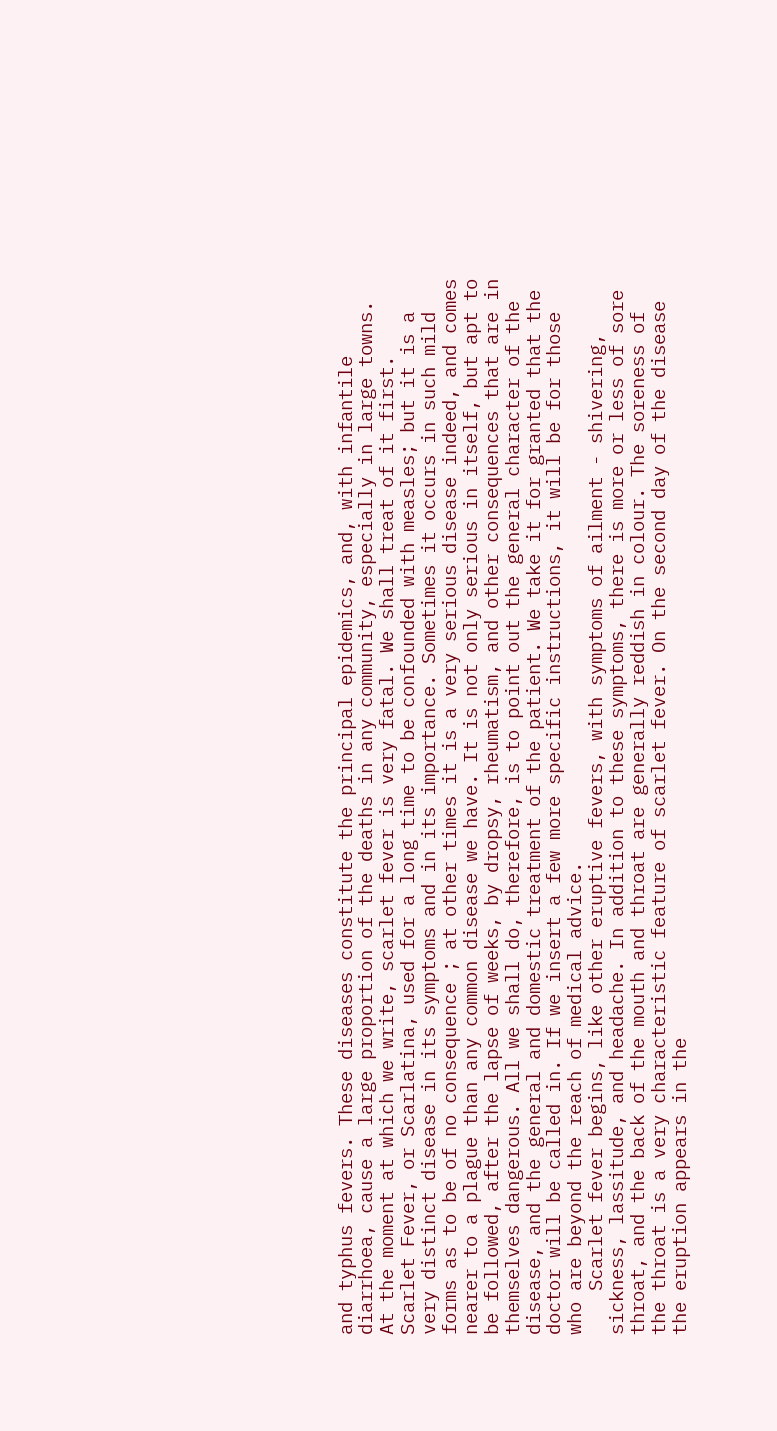and typhus fevers. These diseases constitute the principal epidemics, and, with infantile diarrhoea, cause a large proportion of the deaths in any community, especially in large towns. At the moment at which we write, scarlet fever is very fatal. We shall treat of it first.
Scarlet Fever, or Scarlatina, used for a long time to be confounded with measles; but it is a very distinct disease in its symptoms and in its importance. Sometimes it occurs in such mild forms as to be of no consequence ; at other times it is a very serious disease indeed, and comes nearer to a plague than any common disease we have. It is not only serious in itself, but apt to be followed, after the lapse of weeks, by dropsy, rheumatism, and other consequences that are in themselves dangerous. All we shall do, therefore, is to point out the general character of the disease, and the general and domestic treatment of the patient. We take it for granted that the doctor will be called in. If we insert a few more specific instructions, it will be for those who are beyond the reach of medical advice.
    Scarlet fever begins, like other eruptive fevers, with symptoms of ailment - shivering, sickness, lassitude, and headache. In addition to these symptoms, there is more or less of sore throat, and the back of the mouth and throat are generally reddish in colour. The soreness of the throat is a very characteristic feature of scarlet fever. On the second day of the disease the eruption appears in the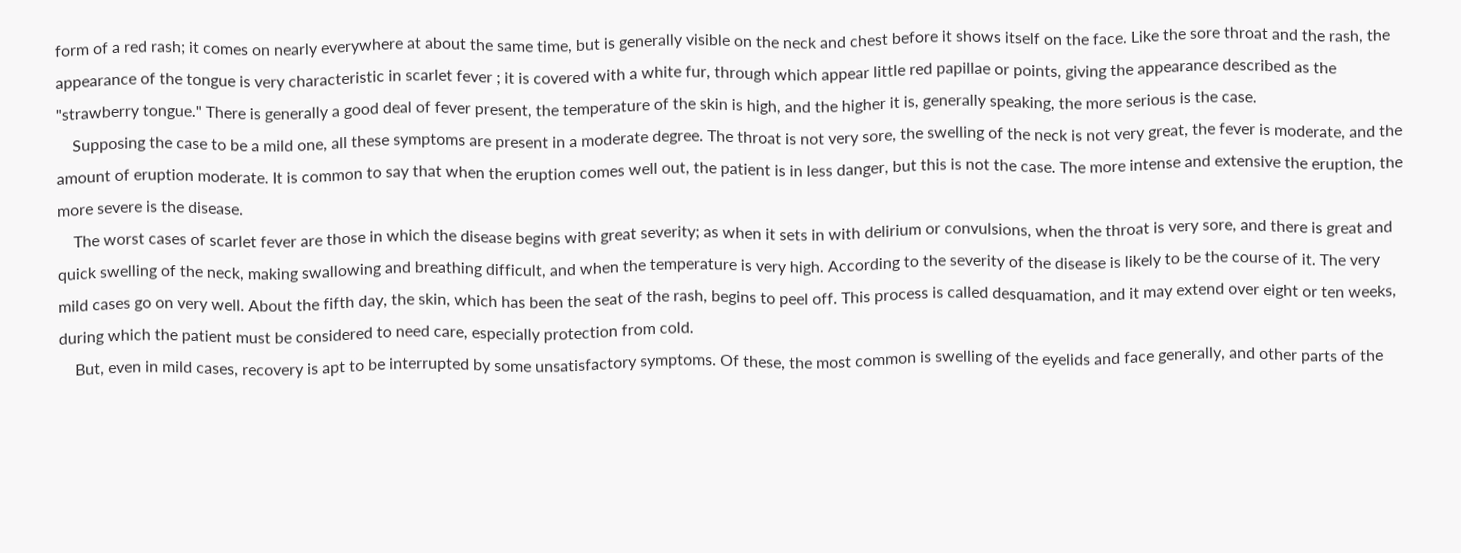form of a red rash; it comes on nearly everywhere at about the same time, but is generally visible on the neck and chest before it shows itself on the face. Like the sore throat and the rash, the appearance of the tongue is very characteristic in scarlet fever ; it is covered with a white fur, through which appear little red papillae or points, giving the appearance described as the "strawberry tongue." There is generally a good deal of fever present, the temperature of the skin is high, and the higher it is, generally speaking, the more serious is the case.
    Supposing the case to be a mild one, all these symptoms are present in a moderate degree. The throat is not very sore, the swelling of the neck is not very great, the fever is moderate, and the amount of eruption moderate. It is common to say that when the eruption comes well out, the patient is in less danger, but this is not the case. The more intense and extensive the eruption, the more severe is the disease.
    The worst cases of scarlet fever are those in which the disease begins with great severity; as when it sets in with delirium or convulsions, when the throat is very sore, and there is great and quick swelling of the neck, making swallowing and breathing difficult, and when the temperature is very high. According to the severity of the disease is likely to be the course of it. The very mild cases go on very well. About the fifth day, the skin, which has been the seat of the rash, begins to peel off. This process is called desquamation, and it may extend over eight or ten weeks, during which the patient must be considered to need care, especially protection from cold.
    But, even in mild cases, recovery is apt to be interrupted by some unsatisfactory symptoms. Of these, the most common is swelling of the eyelids and face generally, and other parts of the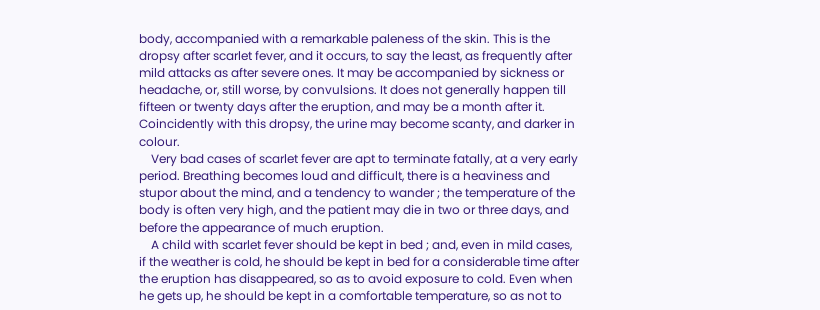body, accompanied with a remarkable paleness of the skin. This is the dropsy after scarlet fever, and it occurs, to say the least, as frequently after mild attacks as after severe ones. It may be accompanied by sickness or headache, or, still worse, by convulsions. It does not generally happen till fifteen or twenty days after the eruption, and may be a month after it. Coincidently with this dropsy, the urine may become scanty, and darker in colour.
    Very bad cases of scarlet fever are apt to terminate fatally, at a very early period. Breathing becomes loud and difficult, there is a heaviness and stupor about the mind, and a tendency to wander ; the temperature of the body is often very high, and the patient may die in two or three days, and before the appearance of much eruption.
    A child with scarlet fever should be kept in bed ; and, even in mild cases, if the weather is cold, he should be kept in bed for a considerable time after the eruption has disappeared, so as to avoid exposure to cold. Even when he gets up, he should be kept in a comfortable temperature, so as not to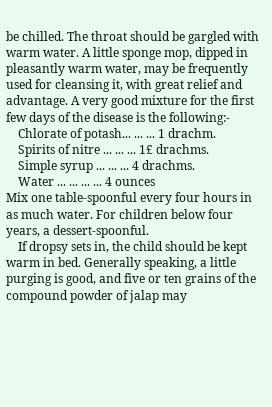be chilled. The throat should be gargled with warm water. A little sponge mop, dipped in pleasantly warm water, may be frequently used for cleansing it, with great relief and advantage. A very good mixture for the first few days of the disease is the following:-
    Chlorate of potash... ... ... 1 drachm.
    Spirits of nitre ... ... ... 1£ drachms.
    Simple syrup ... ... ... 4 drachms.
    Water ... ... ... ... 4 ounces
Mix one table-spoonful every four hours in as much water. For children below four years, a dessert-spoonful.
    If dropsy sets in, the child should be kept warm in bed. Generally speaking, a little purging is good, and five or ten grains of the compound powder of jalap may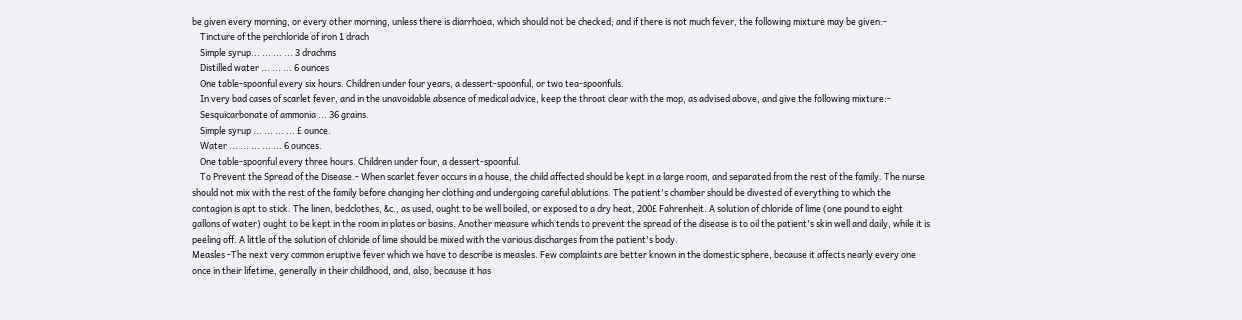be given every morning, or every other morning, unless there is diarrhoea, which should not be checked; and if there is not much fever, the following mixture may be given:-
    Tincture of the perchloride of iron 1 drach
    Simple syrup... ... ... ... 3 drachms
    Distilled water ... ... ... 6 ounces
    One table-spoonful every six hours. Children under four years, a dessert-spoonful, or two tea-spoonfuls.
    In very bad cases of scarlet fever, and in the unavoidable absence of medical advice, keep the throat clear with the mop, as advised above, and give the following mixture:-
    Sesquicarbonate of ammonia ... 36 grains.
    Simple syrup ... ... ... ... £ ounce.
    Water ... ... ... ... ... 6 ounces.
    One table-spoonful every three hours. Children under four, a dessert-spoonful.
    To Prevent the Spread of the Disease.- When scarlet fever occurs in a house, the child affected should be kept in a large room, and separated from the rest of the family. The nurse should not mix with the rest of the family before changing her clothing and undergoing careful ablutions. The patient's chamber should be divested of everything to which the contagion is apt to stick. The linen, bedclothes, &c., as used, ought to be well boiled, or exposed to a dry heat, 200£ Fahrenheit. A solution of chloride of lime (one pound to eight gallons of water) ought to be kept in the room in plates or basins. Another measure which tends to prevent the spread of the disease is to oil the patient's skin well and daily, while it is peeling off. A little of the solution of chloride of lime should be mixed with the various discharges from the patient's body.
Measles -The next very common eruptive fever which we have to describe is measles. Few complaints are better known in the domestic sphere, because it affects nearly every one once in their lifetime, generally in their childhood, and, also, because it has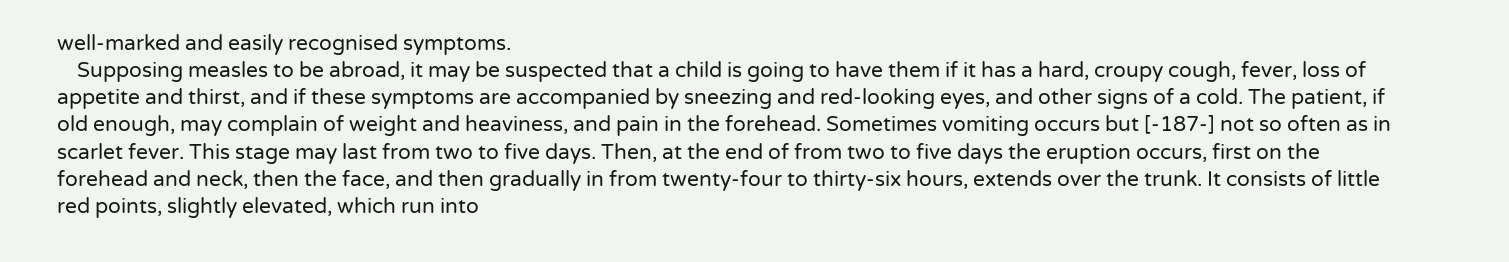well-marked and easily recognised symptoms.
    Supposing measles to be abroad, it may be suspected that a child is going to have them if it has a hard, croupy cough, fever, loss of appetite and thirst, and if these symptoms are accompanied by sneezing and red-looking eyes, and other signs of a cold. The patient, if old enough, may complain of weight and heaviness, and pain in the forehead. Sometimes vomiting occurs but [-187-] not so often as in scarlet fever. This stage may last from two to five days. Then, at the end of from two to five days the eruption occurs, first on the forehead and neck, then the face, and then gradually in from twenty-four to thirty-six hours, extends over the trunk. It consists of little red points, slightly elevated, which run into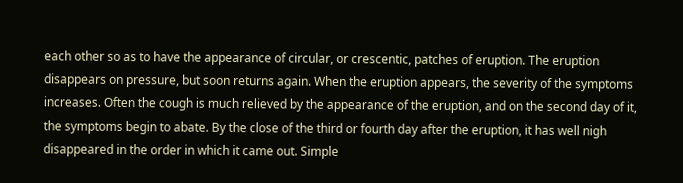each other so as to have the appearance of circular, or crescentic, patches of eruption. The eruption disappears on pressure, but soon returns again. When the eruption appears, the severity of the symptoms increases. Often the cough is much relieved by the appearance of the eruption, and on the second day of it, the symptoms begin to abate. By the close of the third or fourth day after the eruption, it has well nigh disappeared in the order in which it came out. Simple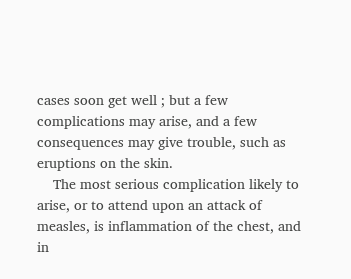cases soon get well ; but a few complications may arise, and a few consequences may give trouble, such as eruptions on the skin.
    The most serious complication likely to arise, or to attend upon an attack of measles, is inflammation of the chest, and in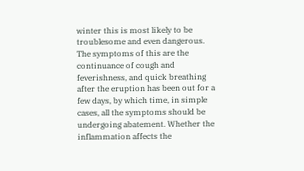winter this is most likely to be troublesome and even dangerous. The symptoms of this are the continuance of cough and feverishness, and quick breathing after the eruption has been out for a few days, by which time, in simple cases, all the symptoms should be undergoing abatement. Whether the inflammation affects the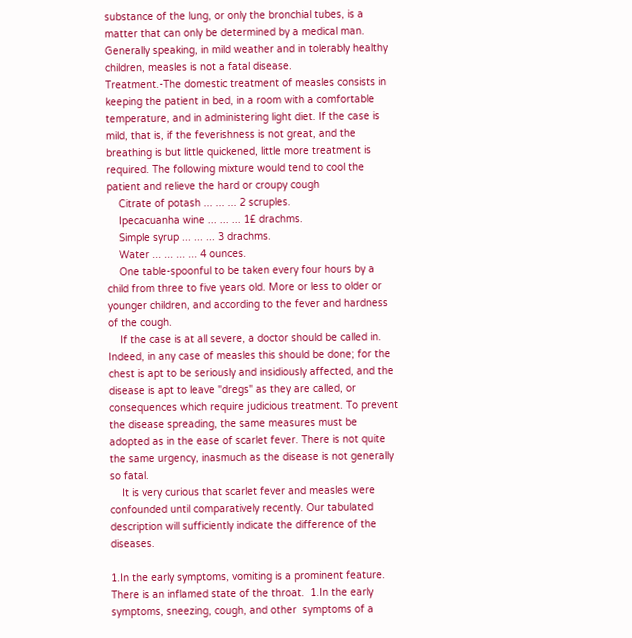substance of the lung, or only the bronchial tubes, is a matter that can only be determined by a medical man. Generally speaking, in mild weather and in tolerably healthy children, measles is not a fatal disease.
Treatment.-The domestic treatment of measles consists in keeping the patient in bed, in a room with a comfortable temperature, and in administering light diet. If the case is mild, that is, if the feverishness is not great, and the breathing is but little quickened, little more treatment is required. The following mixture would tend to cool the patient and relieve the hard or croupy cough
    Citrate of potash ... ... ... 2 scruples.
    Ipecacuanha wine ... ... ... 1£ drachms.
    Simple syrup ... ... ... 3 drachms.
    Water ... ... ... ... 4 ounces.
    One table-spoonful to be taken every four hours by a child from three to five years old. More or less to older or younger children, and according to the fever and hardness of the cough.
    If the case is at all severe, a doctor should be called in. Indeed, in any case of measles this should be done; for the chest is apt to be seriously and insidiously affected, and the disease is apt to leave "dregs" as they are called, or consequences which require judicious treatment. To prevent the disease spreading, the same measures must be adopted as in the ease of scarlet fever. There is not quite the same urgency, inasmuch as the disease is not generally so fatal.
    It is very curious that scarlet fever and measles were confounded until comparatively recently. Our tabulated description will sufficiently indicate the difference of the diseases.

1.In the early symptoms, vomiting is a prominent feature. There is an inflamed state of the throat.  1.In the early symptoms, sneezing, cough, and other  symptoms of a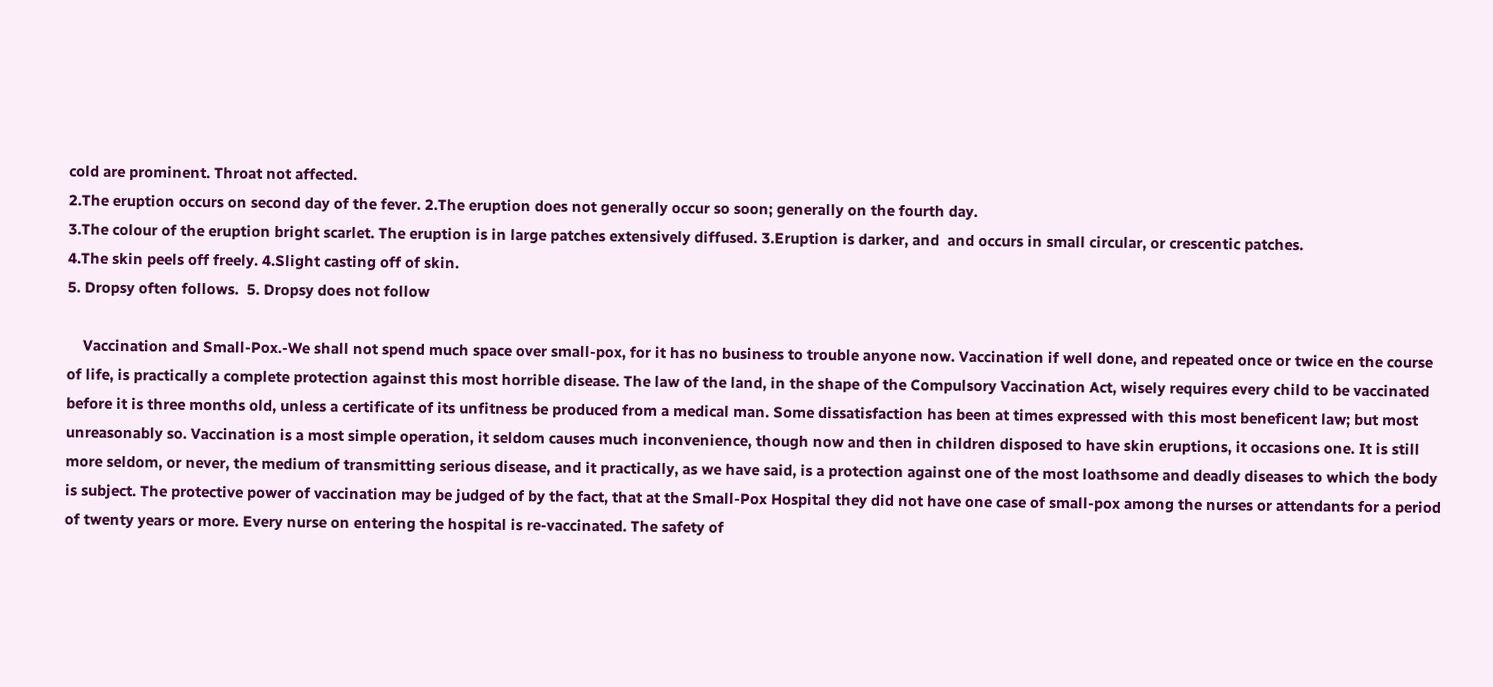cold are prominent. Throat not affected.
2.The eruption occurs on second day of the fever. 2.The eruption does not generally occur so soon; generally on the fourth day.
3.The colour of the eruption bright scarlet. The eruption is in large patches extensively diffused. 3.Eruption is darker, and  and occurs in small circular, or crescentic patches.
4.The skin peels off freely. 4.Slight casting off of skin.
5. Dropsy often follows.  5. Dropsy does not follow

    Vaccination and Small-Pox.-We shall not spend much space over small-pox, for it has no business to trouble anyone now. Vaccination if well done, and repeated once or twice en the course of life, is practically a complete protection against this most horrible disease. The law of the land, in the shape of the Compulsory Vaccination Act, wisely requires every child to be vaccinated before it is three months old, unless a certificate of its unfitness be produced from a medical man. Some dissatisfaction has been at times expressed with this most beneficent law; but most unreasonably so. Vaccination is a most simple operation, it seldom causes much inconvenience, though now and then in children disposed to have skin eruptions, it occasions one. It is still more seldom, or never, the medium of transmitting serious disease, and it practically, as we have said, is a protection against one of the most loathsome and deadly diseases to which the body is subject. The protective power of vaccination may be judged of by the fact, that at the Small-Pox Hospital they did not have one case of small-pox among the nurses or attendants for a period of twenty years or more. Every nurse on entering the hospital is re-vaccinated. The safety of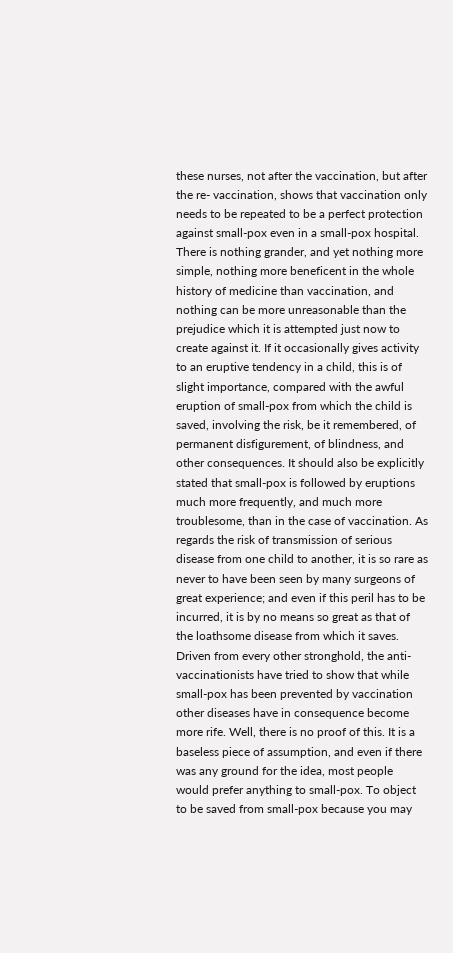these nurses, not after the vaccination, but after the re- vaccination, shows that vaccination only needs to be repeated to be a perfect protection against small-pox even in a small-pox hospital. There is nothing grander, and yet nothing more simple, nothing more beneficent in the whole history of medicine than vaccination, and nothing can be more unreasonable than the prejudice which it is attempted just now to create against it. If it occasionally gives activity to an eruptive tendency in a child, this is of slight importance, compared with the awful eruption of small-pox from which the child is saved, involving the risk, be it remembered, of permanent disfigurement, of blindness, and other consequences. It should also be explicitly stated that small-pox is followed by eruptions much more frequently, and much more troublesome, than in the case of vaccination. As regards the risk of transmission of serious disease from one child to another, it is so rare as never to have been seen by many surgeons of great experience; and even if this peril has to be incurred, it is by no means so great as that of the loathsome disease from which it saves. Driven from every other stronghold, the anti-vaccinationists have tried to show that while small-pox has been prevented by vaccination other diseases have in consequence become more rife. Well, there is no proof of this. It is a baseless piece of assumption, and even if there was any ground for the idea, most people would prefer anything to small-pox. To object to be saved from small-pox because you may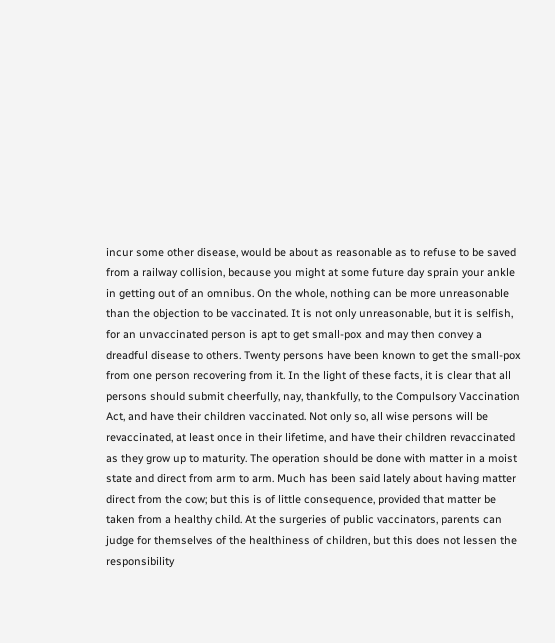incur some other disease, would be about as reasonable as to refuse to be saved from a railway collision, because you might at some future day sprain your ankle in getting out of an omnibus. On the whole, nothing can be more unreasonable than the objection to be vaccinated. It is not only unreasonable, but it is selfish, for an unvaccinated person is apt to get small-pox and may then convey a dreadful disease to others. Twenty persons have been known to get the small-pox from one person recovering from it. In the light of these facts, it is clear that all persons should submit cheerfully, nay, thankfully, to the Compulsory Vaccination Act, and have their children vaccinated. Not only so, all wise persons will be revaccinated, at least once in their lifetime, and have their children revaccinated as they grow up to maturity. The operation should be done with matter in a moist state and direct from arm to arm. Much has been said lately about having matter direct from the cow; but this is of little consequence, provided that matter be taken from a healthy child. At the surgeries of public vaccinators, parents can judge for themselves of the healthiness of children, but this does not lessen the responsibility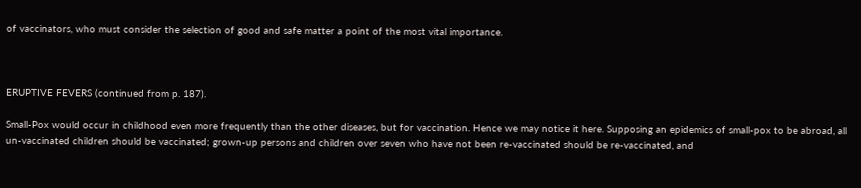of vaccinators, who must consider the selection of good and safe matter a point of the most vital importance.



ERUPTIVE FEVERS (continued from p. 187).

Small-Pox would occur in childhood even more frequently than the other diseases, but for vaccination. Hence we may notice it here. Supposing an epidemics of small-pox to be abroad, all un-vaccinated children should be vaccinated; grown-up persons and children over seven who have not been re-vaccinated should be re-vaccinated, and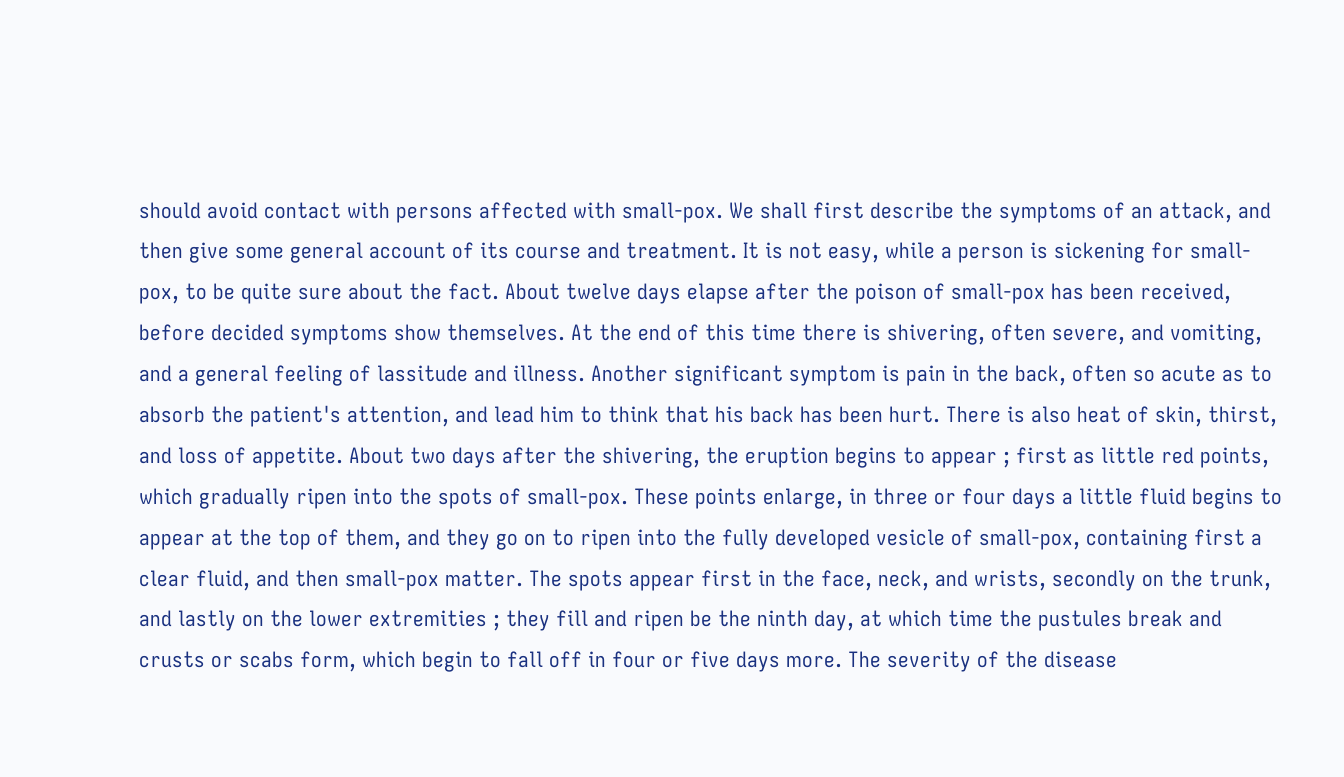should avoid contact with persons affected with small-pox. We shall first describe the symptoms of an attack, and then give some general account of its course and treatment. It is not easy, while a person is sickening for small-pox, to be quite sure about the fact. About twelve days elapse after the poison of small-pox has been received, before decided symptoms show themselves. At the end of this time there is shivering, often severe, and vomiting, and a general feeling of lassitude and illness. Another significant symptom is pain in the back, often so acute as to absorb the patient's attention, and lead him to think that his back has been hurt. There is also heat of skin, thirst, and loss of appetite. About two days after the shivering, the eruption begins to appear ; first as little red points, which gradually ripen into the spots of small-pox. These points enlarge, in three or four days a little fluid begins to appear at the top of them, and they go on to ripen into the fully developed vesicle of small-pox, containing first a clear fluid, and then small-pox matter. The spots appear first in the face, neck, and wrists, secondly on the trunk, and lastly on the lower extremities ; they fill and ripen be the ninth day, at which time the pustules break and crusts or scabs form, which begin to fall off in four or five days more. The severity of the disease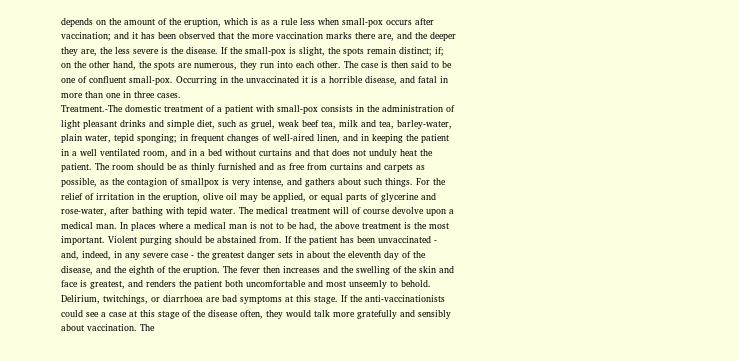depends on the amount of the eruption, which is as a rule less when small-pox occurs after vaccination; and it has been observed that the more vaccination marks there are, and the deeper they are, the less severe is the disease. If the small-pox is slight, the spots remain distinct; if; on the other hand, the spots are numerous, they run into each other. The case is then said to be one of confluent small-pox. Occurring in the unvaccinated it is a horrible disease, and fatal in more than one in three cases.
Treatment.-The domestic treatment of a patient with small-pox consists in the administration of light pleasant drinks and simple diet, such as gruel, weak beef tea, milk and tea, barley-water, plain water, tepid sponging; in frequent changes of well-aired linen, and in keeping the patient in a well ventilated room, and in a bed without curtains and that does not unduly heat the patient. The room should be as thinly furnished and as free from curtains and carpets as possible, as the contagion of smallpox is very intense, and gathers about such things. For the relief of irritation in the eruption, olive oil may be applied, or equal parts of glycerine and rose-water, after bathing with tepid water. The medical treatment will of course devolve upon a medical man. In places where a medical man is not to be had, the above treatment is the most important. Violent purging should be abstained from. If the patient has been unvaccinated - and, indeed, in any severe case - the greatest danger sets in about the eleventh day of the disease, and the eighth of the eruption. The fever then increases and the swelling of the skin and face is greatest, and renders the patient both uncomfortable and most unseemly to behold. Delirium, twitchings, or diarrhoea are bad symptoms at this stage. If the anti-vaccinationists could see a case at this stage of the disease often, they would talk more gratefully and sensibly about vaccination. The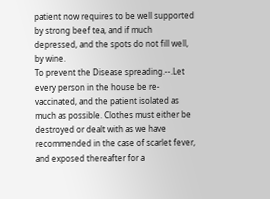patient now requires to be well supported by strong beef tea, and if much depressed, and the spots do not fill well, by wine.
To prevent the Disease spreading.--.Let every person in the house be re-vaccinated, and the patient isolated as much as possible. Clothes must either be destroyed or dealt with as we have recommended in the case of scarlet fever, and exposed thereafter for a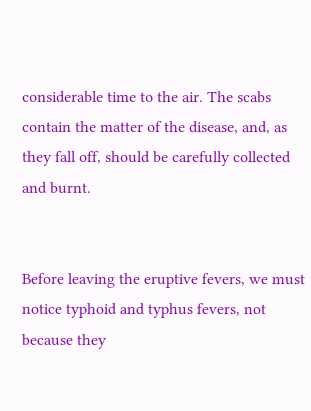considerable time to the air. The scabs contain the matter of the disease, and, as they fall off, should be carefully collected and burnt.


Before leaving the eruptive fevers, we must notice typhoid and typhus fevers, not because they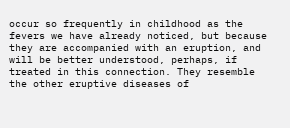occur so frequently in childhood as the fevers we have already noticed, but because they are accompanied with an eruption, and will be better understood, perhaps, if treated in this connection. They resemble the other eruptive diseases of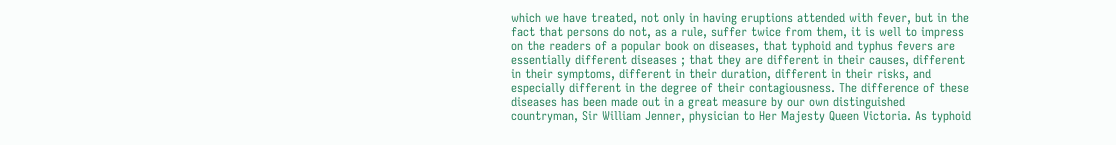which we have treated, not only in having eruptions attended with fever, but in the fact that persons do not, as a rule, suffer twice from them, it is well to impress on the readers of a popular book on diseases, that typhoid and typhus fevers are essentially different diseases ; that they are different in their causes, different in their symptoms, different in their duration, different in their risks, and especially different in the degree of their contagiousness. The difference of these diseases has been made out in a great measure by our own distinguished countryman, Sir William Jenner, physician to Her Majesty Queen Victoria. As typhoid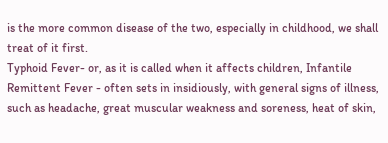is the more common disease of the two, especially in childhood, we shall treat of it first.
Typhoid Fever- or, as it is called when it affects children, Infantile Remittent Fever - often sets in insidiously, with general signs of illness, such as headache, great muscular weakness and soreness, heat of skin,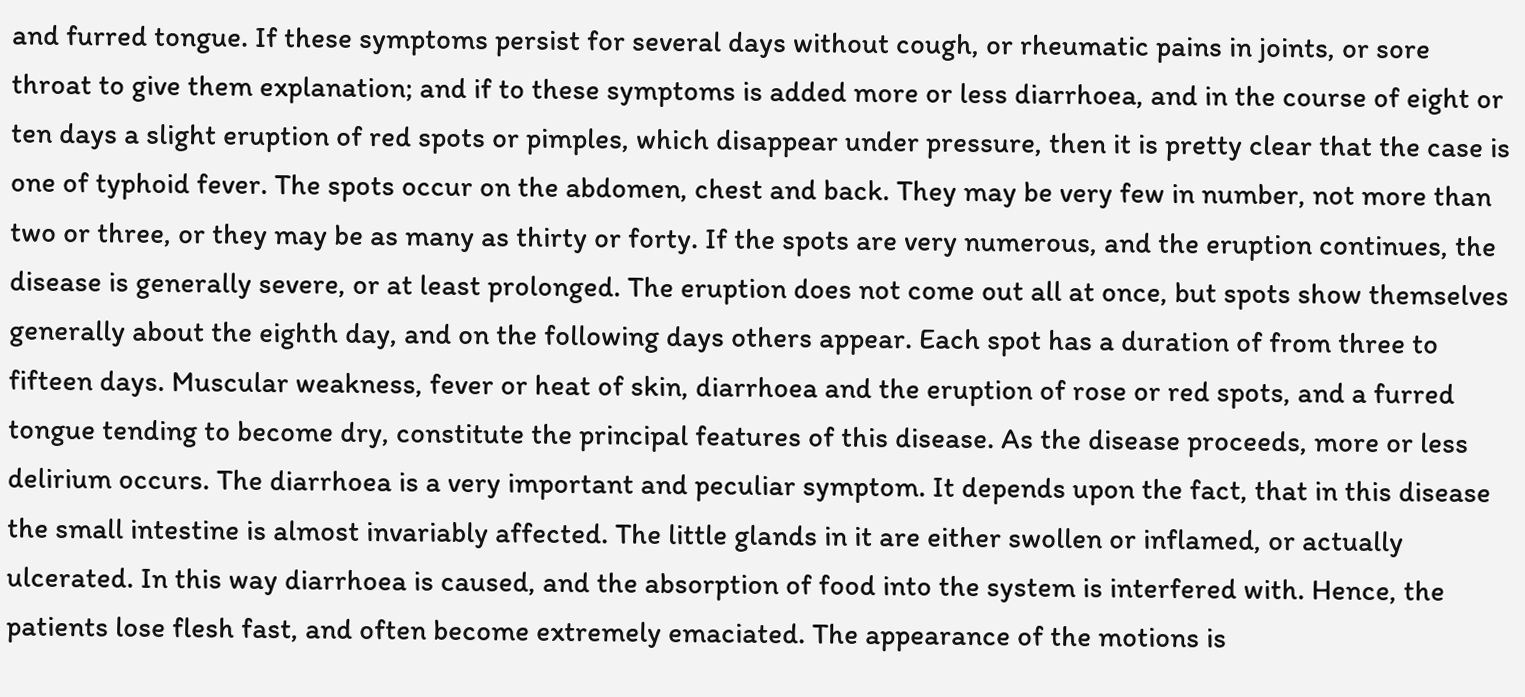and furred tongue. If these symptoms persist for several days without cough, or rheumatic pains in joints, or sore throat to give them explanation; and if to these symptoms is added more or less diarrhoea, and in the course of eight or ten days a slight eruption of red spots or pimples, which disappear under pressure, then it is pretty clear that the case is one of typhoid fever. The spots occur on the abdomen, chest and back. They may be very few in number, not more than two or three, or they may be as many as thirty or forty. If the spots are very numerous, and the eruption continues, the disease is generally severe, or at least prolonged. The eruption does not come out all at once, but spots show themselves generally about the eighth day, and on the following days others appear. Each spot has a duration of from three to fifteen days. Muscular weakness, fever or heat of skin, diarrhoea and the eruption of rose or red spots, and a furred tongue tending to become dry, constitute the principal features of this disease. As the disease proceeds, more or less delirium occurs. The diarrhoea is a very important and peculiar symptom. It depends upon the fact, that in this disease the small intestine is almost invariably affected. The little glands in it are either swollen or inflamed, or actually ulcerated. In this way diarrhoea is caused, and the absorption of food into the system is interfered with. Hence, the patients lose flesh fast, and often become extremely emaciated. The appearance of the motions is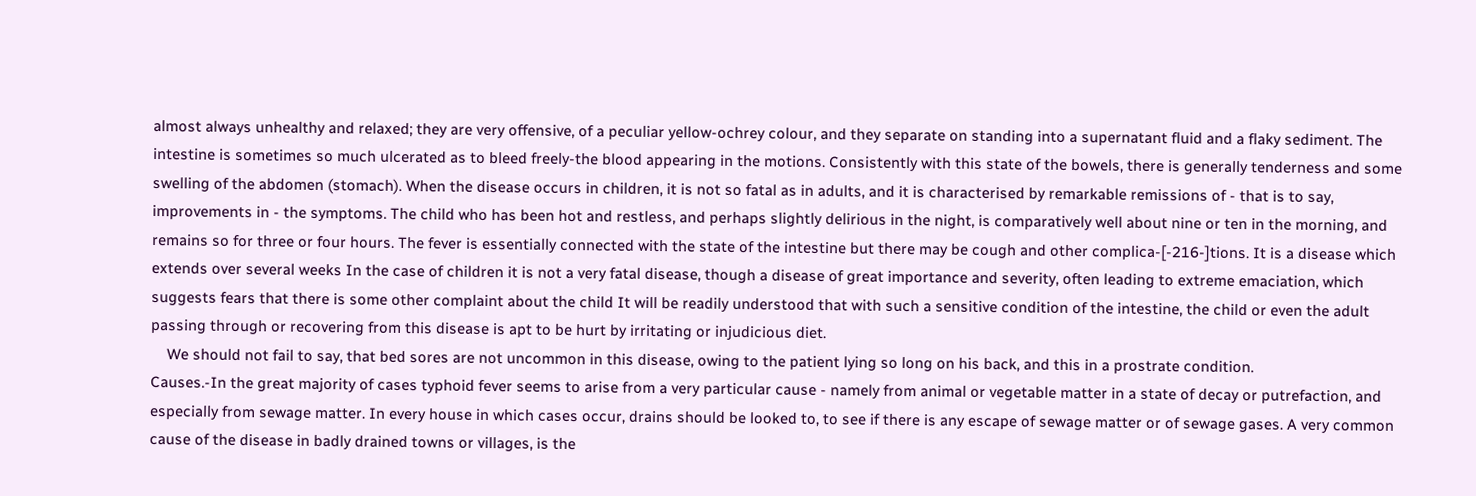almost always unhealthy and relaxed; they are very offensive, of a peculiar yellow-ochrey colour, and they separate on standing into a supernatant fluid and a flaky sediment. The intestine is sometimes so much ulcerated as to bleed freely-the blood appearing in the motions. Consistently with this state of the bowels, there is generally tenderness and some swelling of the abdomen (stomach). When the disease occurs in children, it is not so fatal as in adults, and it is characterised by remarkable remissions of - that is to say, improvements in - the symptoms. The child who has been hot and restless, and perhaps slightly delirious in the night, is comparatively well about nine or ten in the morning, and remains so for three or four hours. The fever is essentially connected with the state of the intestine but there may be cough and other complica-[-216-]tions. It is a disease which extends over several weeks In the case of children it is not a very fatal disease, though a disease of great importance and severity, often leading to extreme emaciation, which suggests fears that there is some other complaint about the child It will be readily understood that with such a sensitive condition of the intestine, the child or even the adult passing through or recovering from this disease is apt to be hurt by irritating or injudicious diet.
    We should not fail to say, that bed sores are not uncommon in this disease, owing to the patient lying so long on his back, and this in a prostrate condition.
Causes.-In the great majority of cases typhoid fever seems to arise from a very particular cause - namely from animal or vegetable matter in a state of decay or putrefaction, and especially from sewage matter. In every house in which cases occur, drains should be looked to, to see if there is any escape of sewage matter or of sewage gases. A very common cause of the disease in badly drained towns or villages, is the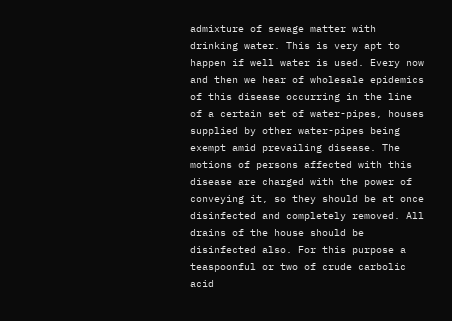admixture of sewage matter with drinking water. This is very apt to happen if well water is used. Every now and then we hear of wholesale epidemics of this disease occurring in the line of a certain set of water-pipes, houses supplied by other water-pipes being exempt amid prevailing disease. The motions of persons affected with this disease are charged with the power of conveying it, so they should be at once disinfected and completely removed. All drains of the house should be disinfected also. For this purpose a teaspoonful or two of crude carbolic acid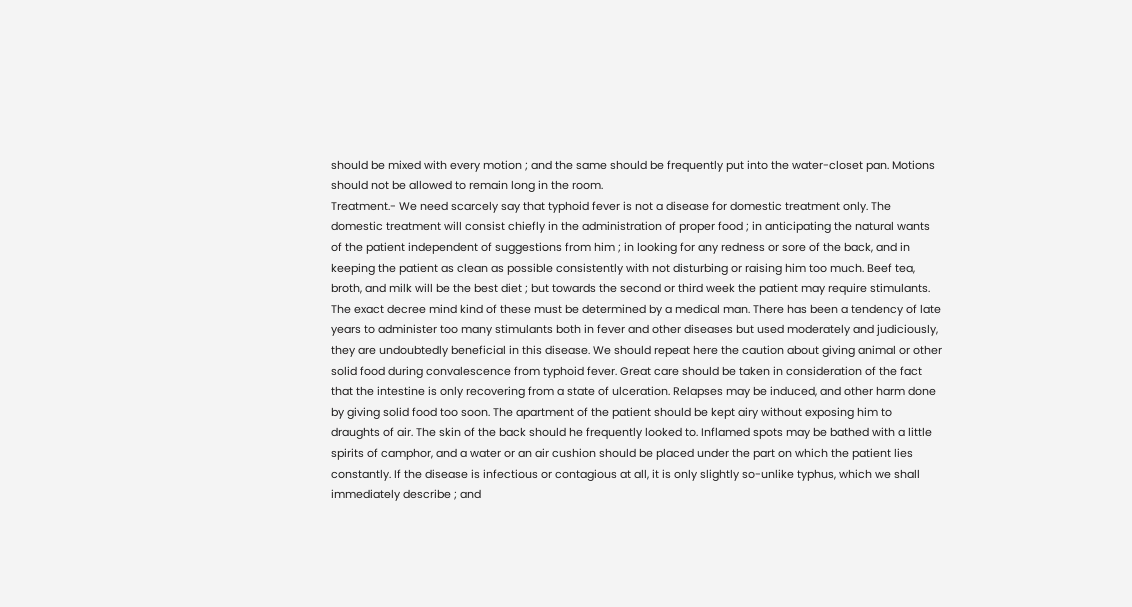should be mixed with every motion ; and the same should be frequently put into the water-closet pan. Motions should not be allowed to remain long in the room.
Treatment.- We need scarcely say that typhoid fever is not a disease for domestic treatment only. The domestic treatment will consist chiefly in the administration of proper food ; in anticipating the natural wants of the patient independent of suggestions from him ; in looking for any redness or sore of the back, and in keeping the patient as clean as possible consistently with not disturbing or raising him too much. Beef tea, broth, and milk will be the best diet ; but towards the second or third week the patient may require stimulants. The exact decree mind kind of these must be determined by a medical man. There has been a tendency of late years to administer too many stimulants both in fever and other diseases but used moderately and judiciously, they are undoubtedly beneficial in this disease. We should repeat here the caution about giving animal or other solid food during convalescence from typhoid fever. Great care should be taken in consideration of the fact that the intestine is only recovering from a state of ulceration. Relapses may be induced, and other harm done by giving solid food too soon. The apartment of the patient should be kept airy without exposing him to draughts of air. The skin of the back should he frequently looked to. Inflamed spots may be bathed with a little spirits of camphor, and a water or an air cushion should be placed under the part on which the patient lies constantly. If the disease is infectious or contagious at all, it is only slightly so-unlike typhus, which we shall immediately describe ; and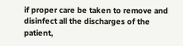if proper care be taken to remove and disinfect all the discharges of the patient,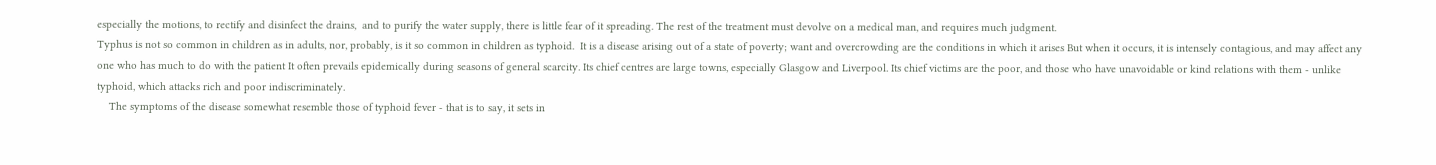especially the motions, to rectify and disinfect the drains,  and to purify the water supply, there is little fear of it spreading. The rest of the treatment must devolve on a medical man, and requires much judgment.
Typhus is not so common in children as in adults, nor, probably, is it so common in children as typhoid.  It is a disease arising out of a state of poverty; want and overcrowding are the conditions in which it arises But when it occurs, it is intensely contagious, and may affect any one who has much to do with the patient It often prevails epidemically during seasons of general scarcity. Its chief centres are large towns, especially Glasgow and Liverpool. Its chief victims are the poor, and those who have unavoidable or kind relations with them - unlike typhoid, which attacks rich and poor indiscriminately.
    The symptoms of the disease somewhat resemble those of typhoid fever - that is to say, it sets in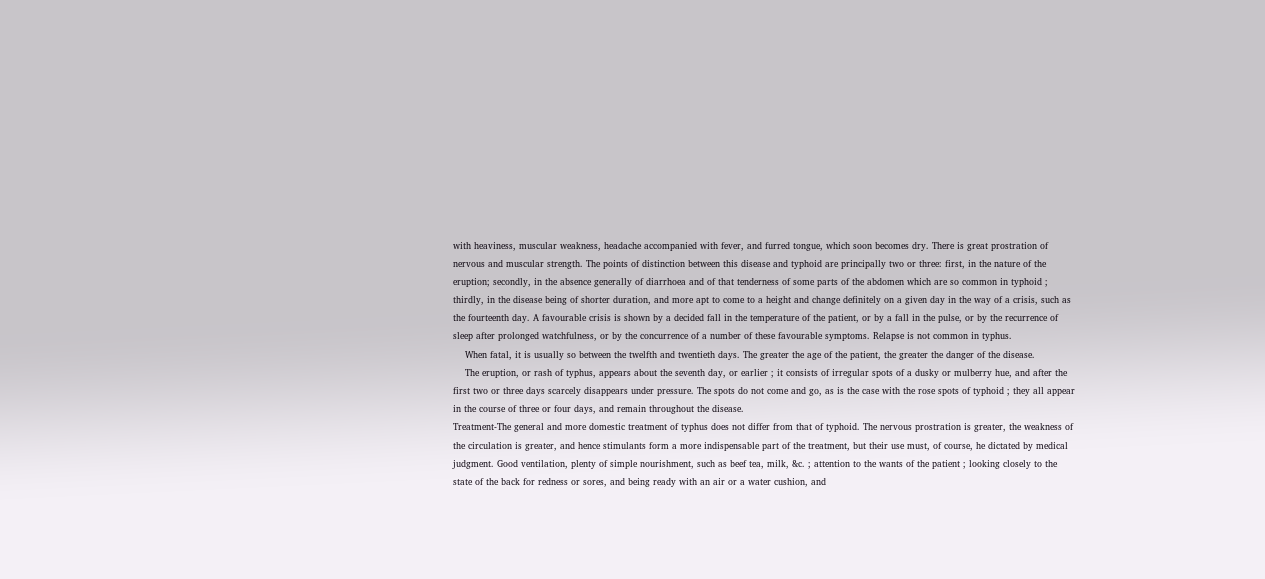with heaviness, muscular weakness, headache accompanied with fever, and furred tongue, which soon becomes dry. There is great prostration of nervous and muscular strength. The points of distinction between this disease and typhoid are principally two or three: first, in the nature of the eruption; secondly, in the absence generally of diarrhoea and of that tenderness of some parts of the abdomen which are so common in typhoid ; thirdly, in the disease being of shorter duration, and more apt to come to a height and change definitely on a given day in the way of a crisis, such as the fourteenth day. A favourable crisis is shown by a decided fall in the temperature of the patient, or by a fall in the pulse, or by the recurrence of sleep after prolonged watchfulness, or by the concurrence of a number of these favourable symptoms. Relapse is not common in typhus.
    When fatal, it is usually so between the twelfth and twentieth days. The greater the age of the patient, the greater the danger of the disease.
    The eruption, or rash of typhus, appears about the seventh day, or earlier ; it consists of irregular spots of a dusky or mulberry hue, and after the first two or three days scarcely disappears under pressure. The spots do not come and go, as is the case with the rose spots of typhoid ; they all appear in the course of three or four days, and remain throughout the disease.
Treatment-The general and more domestic treatment of typhus does not differ from that of typhoid. The nervous prostration is greater, the weakness of the circulation is greater, and hence stimulants form a more indispensable part of the treatment, but their use must, of course, he dictated by medical judgment. Good ventilation, plenty of simple nourishment, such as beef tea, milk, &c. ; attention to the wants of the patient ; looking closely to the state of the back for redness or sores, and being ready with an air or a water cushion, and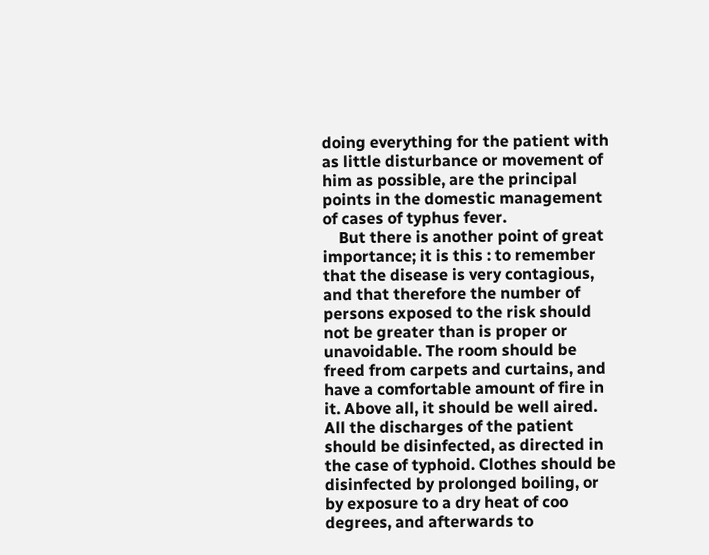doing everything for the patient with as little disturbance or movement of him as possible, are the principal points in the domestic management of cases of typhus fever.
    But there is another point of great importance; it is this : to remember that the disease is very contagious, and that therefore the number of persons exposed to the risk should not be greater than is proper or unavoidable. The room should be freed from carpets and curtains, and have a comfortable amount of fire in it. Above all, it should be well aired. All the discharges of the patient should be disinfected, as directed in the case of typhoid. Clothes should be disinfected by prolonged boiling, or by exposure to a dry heat of coo degrees, and afterwards to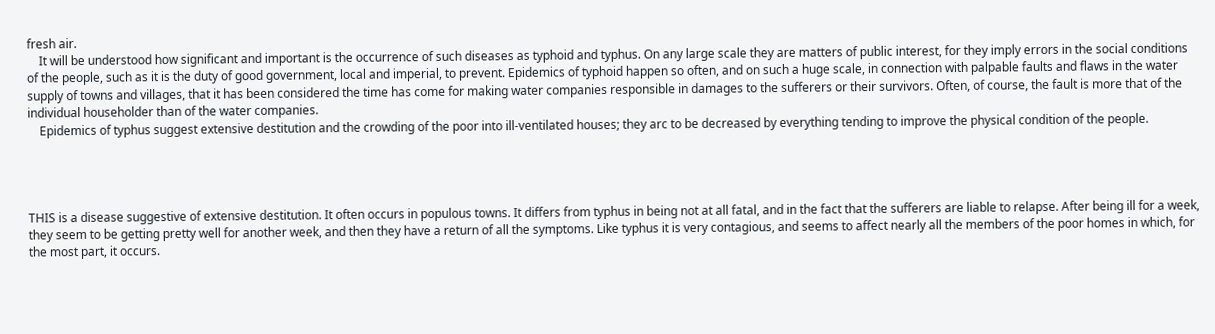fresh air.
    It will be understood how significant and important is the occurrence of such diseases as typhoid and typhus. On any large scale they are matters of public interest, for they imply errors in the social conditions of the people, such as it is the duty of good government, local and imperial, to prevent. Epidemics of typhoid happen so often, and on such a huge scale, in connection with palpable faults and flaws in the water supply of towns and villages, that it has been considered the time has come for making water companies responsible in damages to the sufferers or their survivors. Often, of course, the fault is more that of the individual householder than of the water companies.
    Epidemics of typhus suggest extensive destitution and the crowding of the poor into ill-ventilated houses; they arc to be decreased by everything tending to improve the physical condition of the people.




THIS is a disease suggestive of extensive destitution. It often occurs in populous towns. It differs from typhus in being not at all fatal, and in the fact that the sufferers are liable to relapse. After being ill for a week, they seem to be getting pretty well for another week, and then they have a return of all the symptoms. Like typhus it is very contagious, and seems to affect nearly all the members of the poor homes in which, for the most part, it occurs.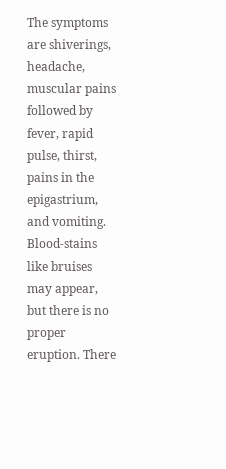The symptoms are shiverings, headache, muscular pains followed by fever, rapid pulse, thirst, pains in the epigastrium, and vomiting. Blood-stains like bruises may appear, but there is no proper eruption. There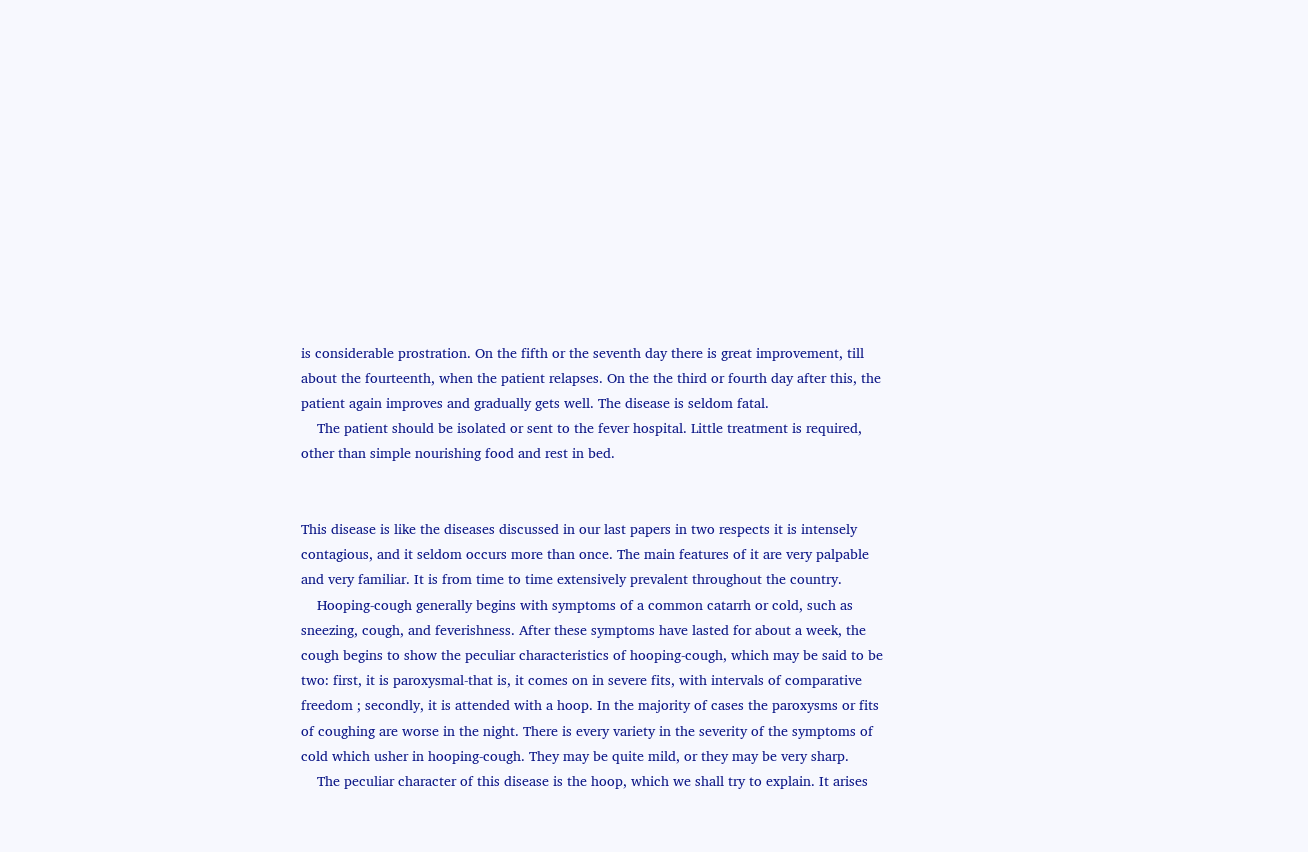is considerable prostration. On the fifth or the seventh day there is great improvement, till about the fourteenth, when the patient relapses. On the the third or fourth day after this, the patient again improves and gradually gets well. The disease is seldom fatal.
    The patient should be isolated or sent to the fever hospital. Little treatment is required, other than simple nourishing food and rest in bed.


This disease is like the diseases discussed in our last papers in two respects it is intensely contagious, and it seldom occurs more than once. The main features of it are very palpable and very familiar. It is from time to time extensively prevalent throughout the country.
    Hooping-cough generally begins with symptoms of a common catarrh or cold, such as sneezing, cough, and feverishness. After these symptoms have lasted for about a week, the cough begins to show the peculiar characteristics of hooping-cough, which may be said to be two: first, it is paroxysmal-that is, it comes on in severe fits, with intervals of comparative freedom ; secondly, it is attended with a hoop. In the majority of cases the paroxysms or fits of coughing are worse in the night. There is every variety in the severity of the symptoms of cold which usher in hooping-cough. They may be quite mild, or they may be very sharp.
    The peculiar character of this disease is the hoop, which we shall try to explain. It arises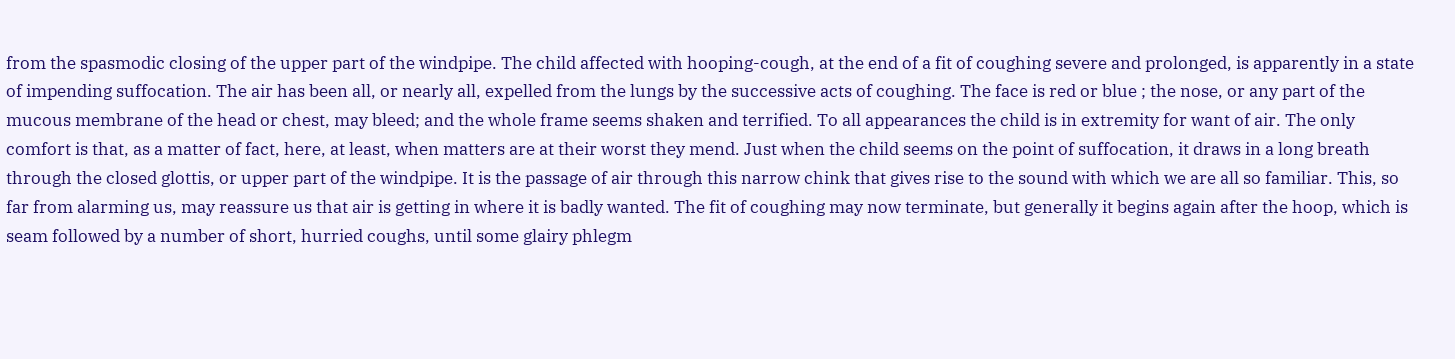from the spasmodic closing of the upper part of the windpipe. The child affected with hooping-cough, at the end of a fit of coughing severe and prolonged, is apparently in a state of impending suffocation. The air has been all, or nearly all, expelled from the lungs by the successive acts of coughing. The face is red or blue ; the nose, or any part of the mucous membrane of the head or chest, may bleed; and the whole frame seems shaken and terrified. To all appearances the child is in extremity for want of air. The only comfort is that, as a matter of fact, here, at least, when matters are at their worst they mend. Just when the child seems on the point of suffocation, it draws in a long breath through the closed glottis, or upper part of the windpipe. It is the passage of air through this narrow chink that gives rise to the sound with which we are all so familiar. This, so far from alarming us, may reassure us that air is getting in where it is badly wanted. The fit of coughing may now terminate, but generally it begins again after the hoop, which is seam followed by a number of short, hurried coughs, until some glairy phlegm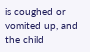is coughed or vomited up, and the child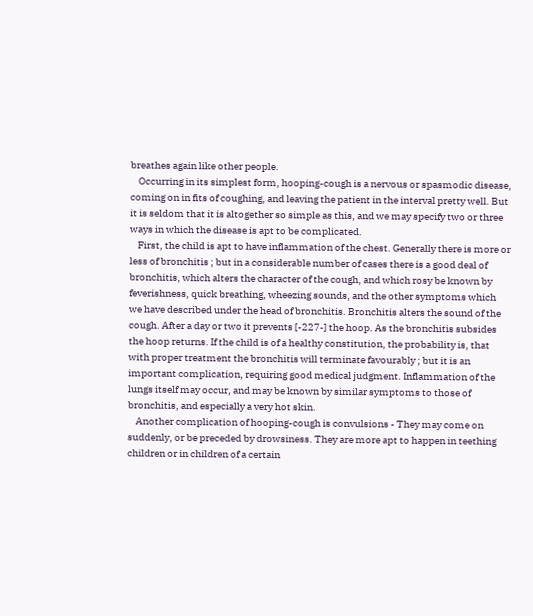breathes again like other people.
    Occurring in its simplest form, hooping-cough is a nervous or spasmodic disease, coming on in fits of coughing, and leaving the patient in the interval pretty well. But it is seldom that it is altogether so simple as this, and we may specify two or three ways in which the disease is apt to be complicated.
    First, the child is apt to have inflammation of the chest. Generally there is more or less of bronchitis ; but in a considerable number of cases there is a good deal of bronchitis, which alters the character of the cough, and which rosy be known by feverishness, quick breathing, wheezing sounds, and the other symptoms which we have described under the head of bronchitis. Bronchitis alters the sound of the cough. After a day or two it prevents [-227-] the hoop. As the bronchitis subsides the hoop returns. If the child is of a healthy constitution, the probability is, that with proper treatment the bronchitis will terminate favourably ; but it is an important complication, requiring good medical judgment. Inflammation of the lungs itself may occur, and may be known by similar symptoms to those of bronchitis, and especially a very hot skin.
    Another complication of hooping-cough is convulsions - They may come on suddenly, or be preceded by drowsiness. They are more apt to happen in teething children or in children of a certain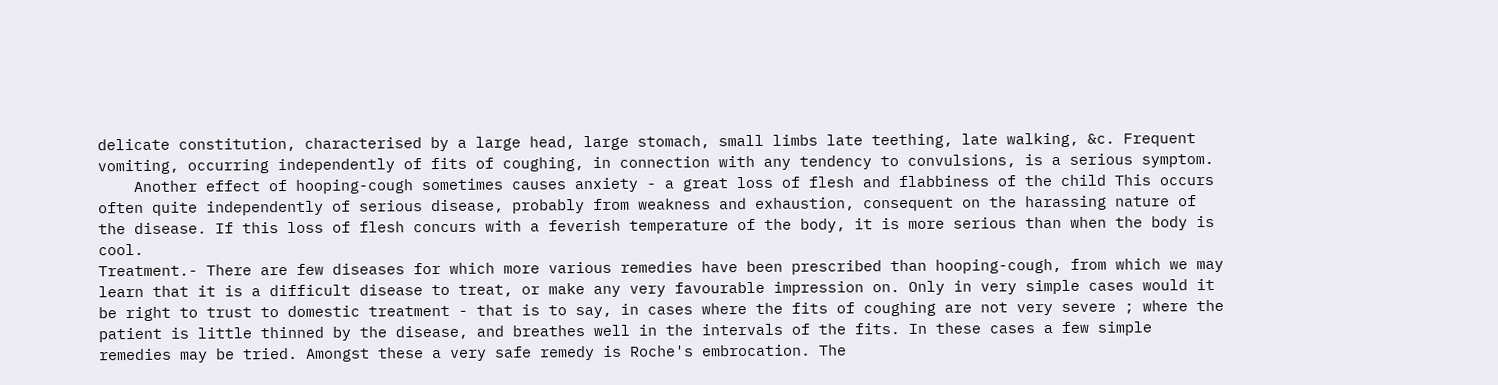delicate constitution, characterised by a large head, large stomach, small limbs late teething, late walking, &c. Frequent vomiting, occurring independently of fits of coughing, in connection with any tendency to convulsions, is a serious symptom.
    Another effect of hooping-cough sometimes causes anxiety - a great loss of flesh and flabbiness of the child This occurs often quite independently of serious disease, probably from weakness and exhaustion, consequent on the harassing nature of the disease. If this loss of flesh concurs with a feverish temperature of the body, it is more serious than when the body is cool.
Treatment.- There are few diseases for which more various remedies have been prescribed than hooping-cough, from which we may learn that it is a difficult disease to treat, or make any very favourable impression on. Only in very simple cases would it be right to trust to domestic treatment - that is to say, in cases where the fits of coughing are not very severe ; where the patient is little thinned by the disease, and breathes well in the intervals of the fits. In these cases a few simple remedies may be tried. Amongst these a very safe remedy is Roche's embrocation. The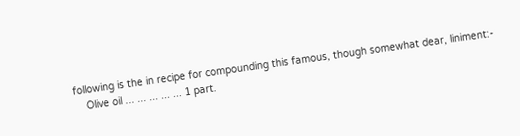following is the in recipe for compounding this famous, though somewhat dear, liniment:-
    Olive oil ... ... ... ... ... 1 part.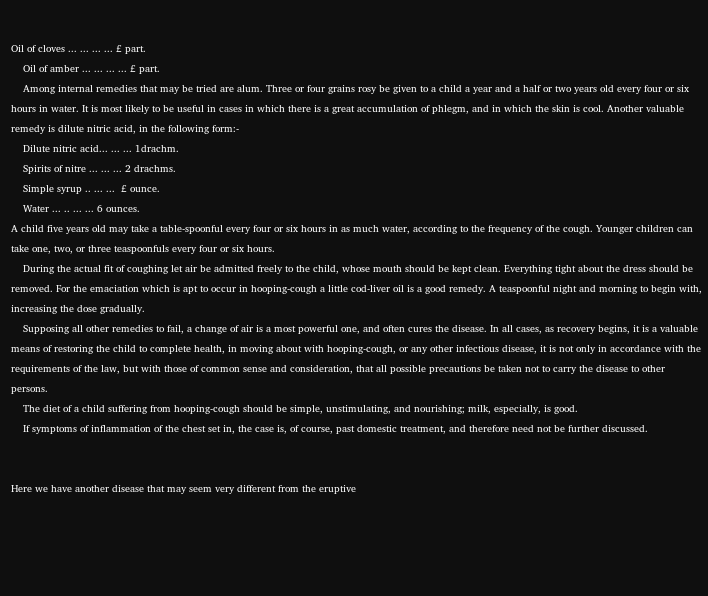Oil of cloves ... ... ... ... £ part.
    Oil of amber ... ... ... ... £ part.
    Among internal remedies that may be tried are alum. Three or four grains rosy be given to a child a year and a half or two years old every four or six hours in water. It is most likely to be useful in cases in which there is a great accumulation of phlegm, and in which the skin is cool. Another valuable remedy is dilute nitric acid, in the following form:-
    Dilute nitric acid... ... ... 1drachm.
    Spirits of nitre ... ... ... 2 drachms.
    Simple syrup .. ... ...  £ ounce.
    Water ... .. ... ... 6 ounces.
A child five years old may take a table-spoonful every four or six hours in as much water, according to the frequency of the cough. Younger children can take one, two, or three teaspoonfuls every four or six hours.
    During the actual fit of coughing let air be admitted freely to the child, whose mouth should be kept clean. Everything tight about the dress should be removed. For the emaciation which is apt to occur in hooping-cough a little cod-liver oil is a good remedy. A teaspoonful night and morning to begin with, increasing the dose gradually.
    Supposing all other remedies to fail, a change of air is a most powerful one, and often cures the disease. In all cases, as recovery begins, it is a valuable means of restoring the child to complete health, in moving about with hooping-cough, or any other infectious disease, it is not only in accordance with the requirements of the law, but with those of common sense and consideration, that all possible precautions be taken not to carry the disease to other persons.
    The diet of a child suffering from hooping-cough should be simple, unstimulating, and nourishing; milk, especially, is good.
    If symptoms of inflammation of the chest set in, the case is, of course, past domestic treatment, and therefore need not be further discussed.


Here we have another disease that may seem very different from the eruptive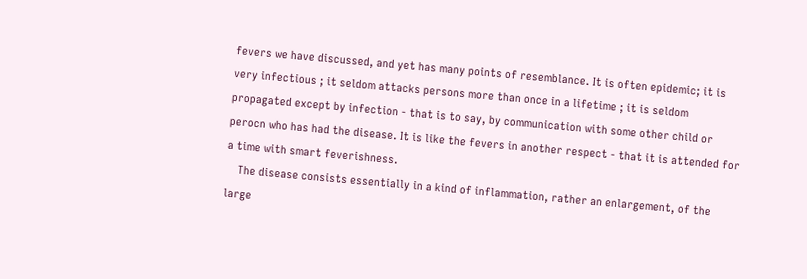fevers we have discussed, and yet has many points of resemblance. It is often epidemic; it is very infectious ; it seldom attacks persons more than once in a lifetime ; it is seldom propagated except by infection - that is to say, by communication with some other child or perocn who has had the disease. It is like the fevers in another respect - that it is attended for a time with smart feverishness.
    The disease consists essentially in a kind of inflammation, rather an enlargement, of the large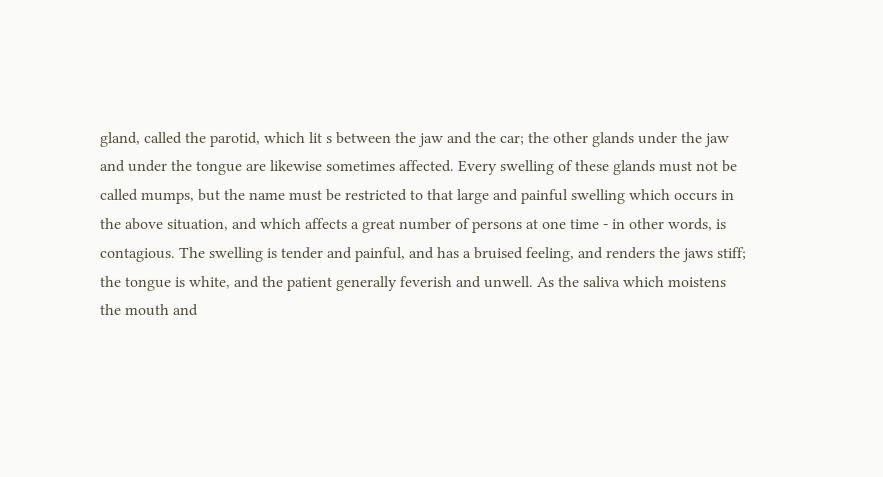gland, called the parotid, which lit s between the jaw and the car; the other glands under the jaw and under the tongue are likewise sometimes affected. Every swelling of these glands must not be called mumps, but the name must be restricted to that large and painful swelling which occurs in the above situation, and which affects a great number of persons at one time - in other words, is contagious. The swelling is tender and painful, and has a bruised feeling, and renders the jaws stiff; the tongue is white, and the patient generally feverish and unwell. As the saliva which moistens the mouth and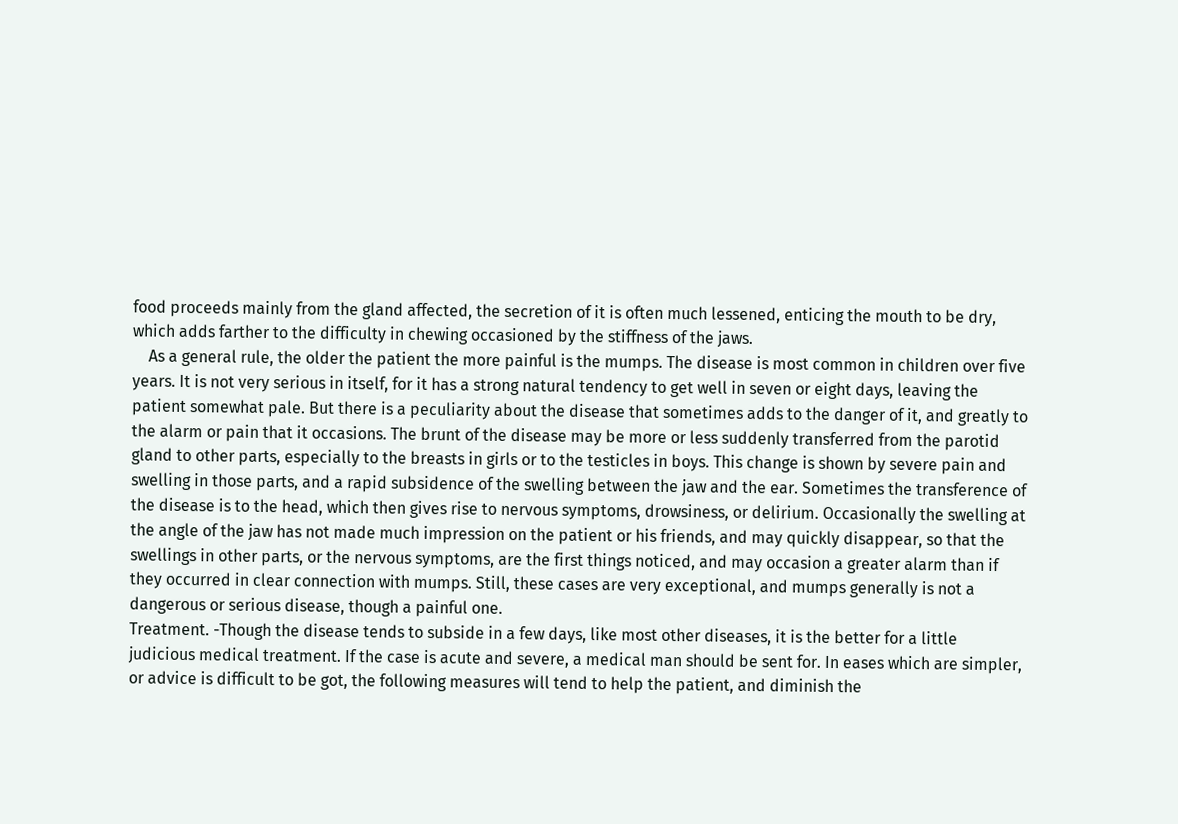food proceeds mainly from the gland affected, the secretion of it is often much lessened, enticing the mouth to be dry, which adds farther to the difficulty in chewing occasioned by the stiffness of the jaws.
    As a general rule, the older the patient the more painful is the mumps. The disease is most common in children over five years. It is not very serious in itself, for it has a strong natural tendency to get well in seven or eight days, leaving the patient somewhat pale. But there is a peculiarity about the disease that sometimes adds to the danger of it, and greatly to the alarm or pain that it occasions. The brunt of the disease may be more or less suddenly transferred from the parotid gland to other parts, especially to the breasts in girls or to the testicles in boys. This change is shown by severe pain and swelling in those parts, and a rapid subsidence of the swelling between the jaw and the ear. Sometimes the transference of the disease is to the head, which then gives rise to nervous symptoms, drowsiness, or delirium. Occasionally the swelling at the angle of the jaw has not made much impression on the patient or his friends, and may quickly disappear, so that the swellings in other parts, or the nervous symptoms, are the first things noticed, and may occasion a greater alarm than if they occurred in clear connection with mumps. Still, these cases are very exceptional, and mumps generally is not a dangerous or serious disease, though a painful one.
Treatment. -Though the disease tends to subside in a few days, like most other diseases, it is the better for a little judicious medical treatment. If the case is acute and severe, a medical man should be sent for. In eases which are simpler, or advice is difficult to be got, the following measures will tend to help the patient, and diminish the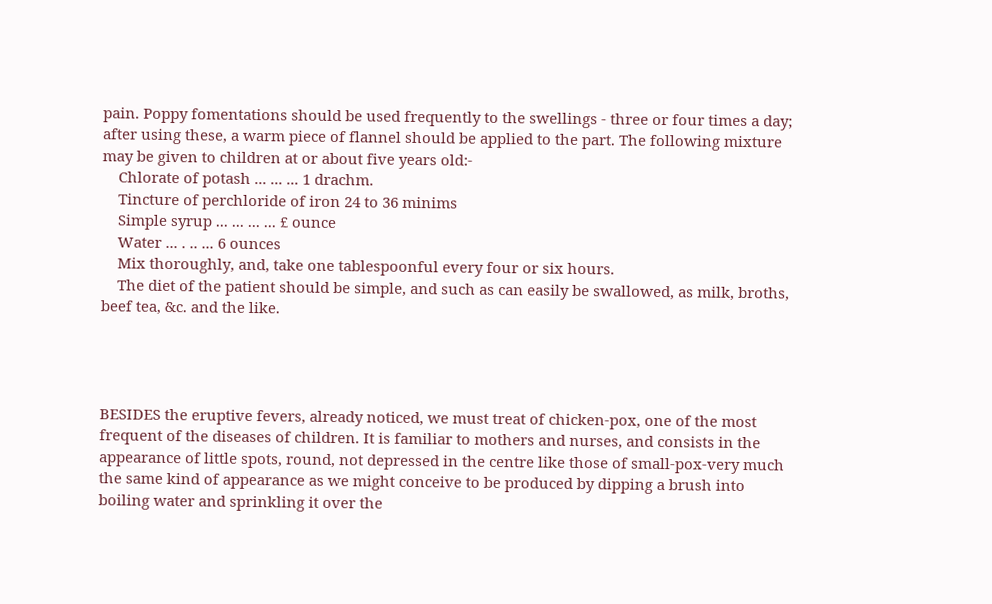pain. Poppy fomentations should be used frequently to the swellings - three or four times a day; after using these, a warm piece of flannel should be applied to the part. The following mixture may be given to children at or about five years old:-
    Chlorate of potash ... ... ... 1 drachm.
    Tincture of perchloride of iron 24 to 36 minims
    Simple syrup ... ... ... ... £ ounce
    Water ... . .. ... 6 ounces
    Mix thoroughly, and, take one tablespoonful every four or six hours.
    The diet of the patient should be simple, and such as can easily be swallowed, as milk, broths, beef tea, &c. and the like.




BESIDES the eruptive fevers, already noticed, we must treat of chicken-pox, one of the most frequent of the diseases of children. It is familiar to mothers and nurses, and consists in the appearance of little spots, round, not depressed in the centre like those of small-pox-very much the same kind of appearance as we might conceive to be produced by dipping a brush into boiling water and sprinkling it over the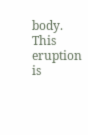body. This eruption is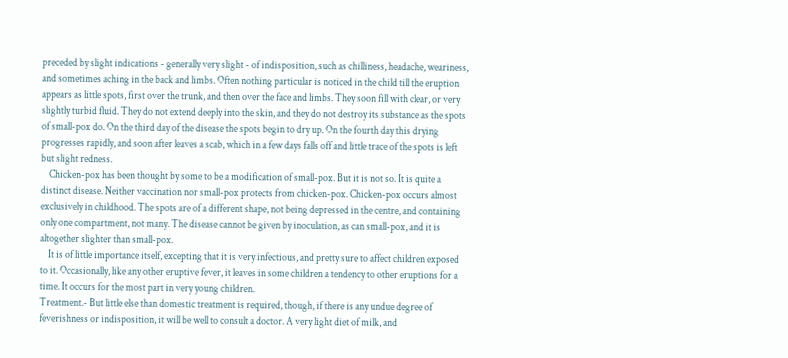preceded by slight indications - generally very slight - of indisposition, such as chilliness, headache, weariness, and sometimes aching in the back and limbs. Often nothing particular is noticed in the child till the eruption appears as little spots, first over the trunk, and then over the face and limbs. They soon fill with clear, or very slightly turbid fluid. They do not extend deeply into the skin, and they do not destroy its substance as the spots of small-pox do. On the third day of the disease the spots begin to dry up. On the fourth day this drying progresses rapidly, and soon after leaves a scab, which in a few days falls off and little trace of the spots is left but slight redness.
    Chicken-pox has been thought by some to be a modification of small-pox. But it is not so. It is quite a distinct disease. Neither vaccination nor small-pox protects from chicken-pox. Chicken-pox occurs almost exclusively in childhood. The spots are of a different shape, not being depressed in the centre, and containing only one compartment, not many. The disease cannot be given by inoculation, as can small-pox, and it is altogether slighter than small-pox.
    It is of little importance itself, excepting that it is very infectious, and pretty sure to affect children exposed to it. Occasionally, like any other eruptive fever, it leaves in some children a tendency to other eruptions for a time. It occurs for the most part in very young children.
Treatment.- But little else than domestic treatment is required, though, if there is any undue degree of feverishness or indisposition, it will be well to consult a doctor. A very light diet of milk, and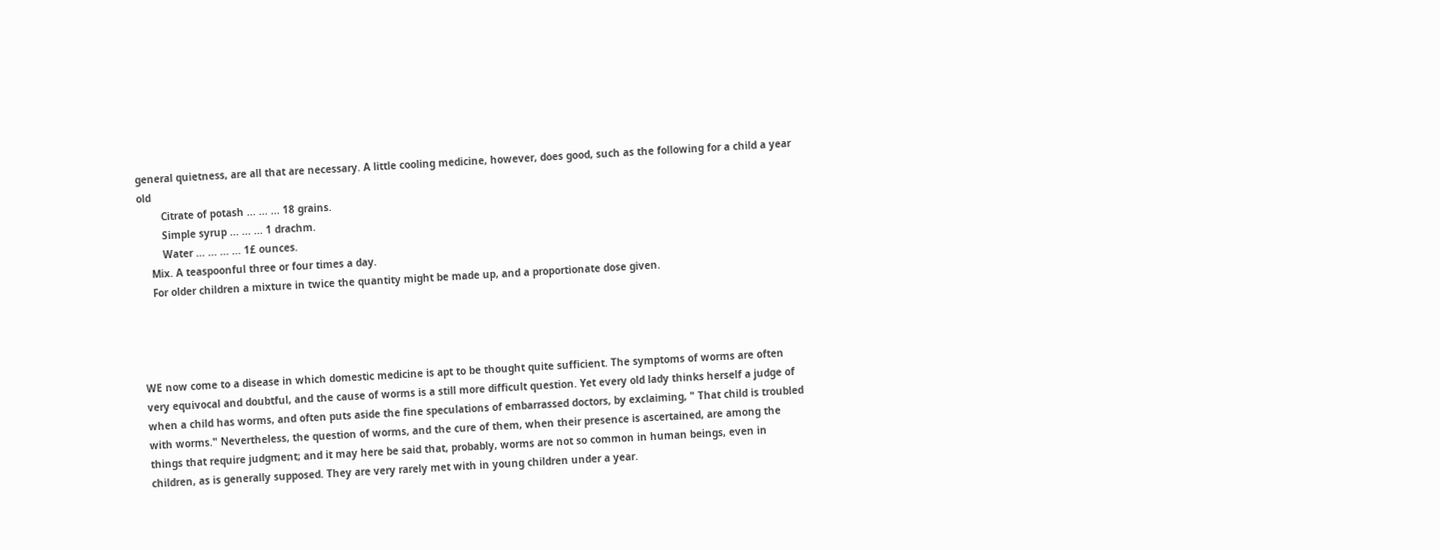general quietness, are all that are necessary. A little cooling medicine, however, does good, such as the following for a child a year old
        Citrate of potash ... ... ... 18 grains.
        Simple syrup ... ... ... 1 drachm.
        Water ... ... ... ... 1£ ounces.
    Mix. A teaspoonful three or four times a day.
    For older children a mixture in twice the quantity might be made up, and a proportionate dose given.




WE now come to a disease in which domestic medicine is apt to be thought quite sufficient. The symptoms of worms are often very equivocal and doubtful, and the cause of worms is a still more difficult question. Yet every old lady thinks herself a judge of when a child has worms, and often puts aside the fine speculations of embarrassed doctors, by exclaiming, " That child is troubled with worms." Nevertheless, the question of worms, and the cure of them, when their presence is ascertained, are among the things that require judgment; and it may here be said that, probably, worms are not so common in human beings, even in children, as is generally supposed. They are very rarely met with in young children under a year.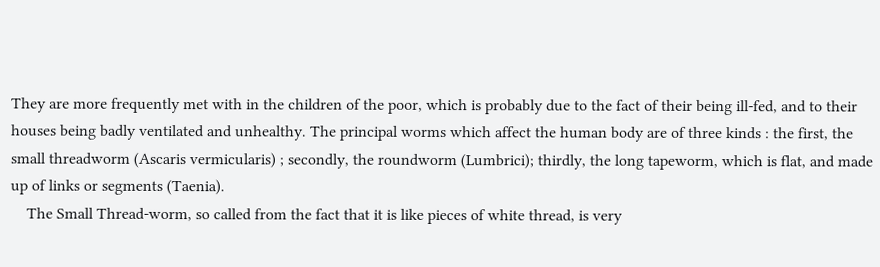They are more frequently met with in the children of the poor, which is probably due to the fact of their being ill-fed, and to their houses being badly ventilated and unhealthy. The principal worms which affect the human body are of three kinds : the first, the small threadworm (Ascaris vermicularis) ; secondly, the roundworm (Lumbrici); thirdly, the long tapeworm, which is flat, and made up of links or segments (Taenia).
    The Small Thread-worm, so called from the fact that it is like pieces of white thread, is very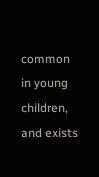common in young children, and exists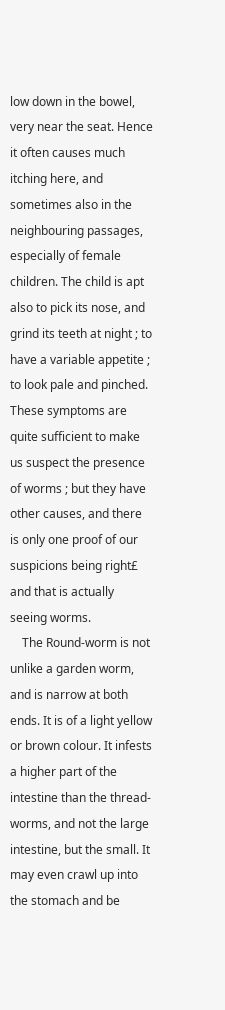low down in the bowel, very near the seat. Hence it often causes much itching here, and sometimes also in the neighbouring passages, especially of female children. The child is apt also to pick its nose, and grind its teeth at night ; to have a variable appetite ; to look pale and pinched. These symptoms are quite sufficient to make us suspect the presence of worms ; but they have other causes, and there is only one proof of our suspicions being right£ and that is actually seeing worms.
    The Round-worm is not unlike a garden worm, and is narrow at both ends. It is of a light yellow or brown colour. It infests a higher part of the intestine than the thread-worms, and not the large intestine, but the small. It may even crawl up into the stomach and be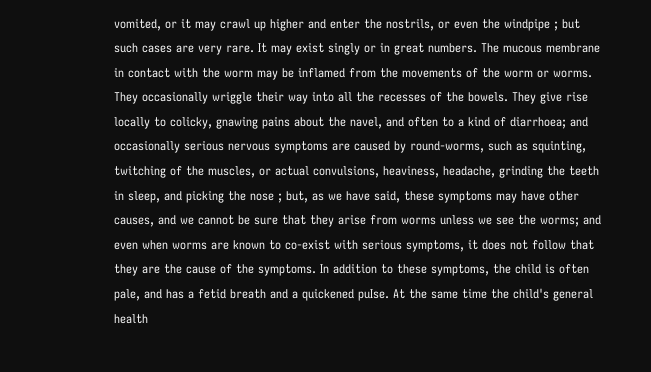vomited, or it may crawl up higher and enter the nostrils, or even the windpipe ; but such cases are very rare. It may exist singly or in great numbers. The mucous membrane in contact with the worm may be inflamed from the movements of the worm or worms. They occasionally wriggle their way into all the recesses of the bowels. They give rise locally to colicky, gnawing pains about the navel, and often to a kind of diarrhoea; and occasionally serious nervous symptoms are caused by round-worms, such as squinting, twitching of the muscles, or actual convulsions, heaviness, headache, grinding the teeth in sleep, and picking the nose ; but, as we have said, these symptoms may have other causes, and we cannot be sure that they arise from worms unless we see the worms; and even when worms are known to co-exist with serious symptoms, it does not follow that they are the cause of the symptoms. In addition to these symptoms, the child is often pale, and has a fetid breath and a quickened puIse. At the same time the child's general health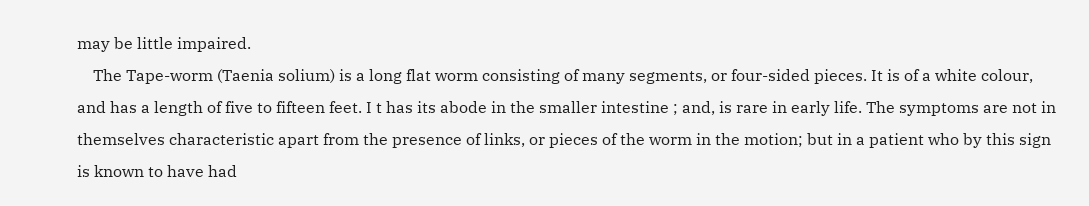may be little impaired.
    The Tape-worm (Taenia solium) is a long flat worm consisting of many segments, or four-sided pieces. It is of a white colour, and has a length of five to fifteen feet. I t has its abode in the smaller intestine ; and, is rare in early life. The symptoms are not in themselves characteristic apart from the presence of links, or pieces of the worm in the motion; but in a patient who by this sign is known to have had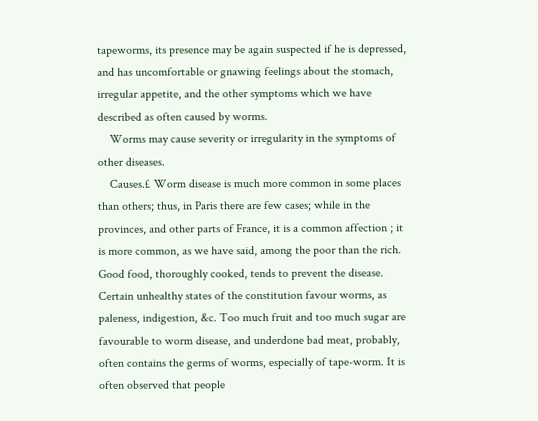tapeworms, its presence may be again suspected if he is depressed, and has uncomfortable or gnawing feelings about the stomach, irregular appetite, and the other symptoms which we have described as often caused by worms.
    Worms may cause severity or irregularity in the symptoms of other diseases.
    Causes.£ Worm disease is much more common in some places than others; thus, in Paris there are few cases; while in the provinces, and other parts of France, it is a common affection ; it is more common, as we have said, among the poor than the rich. Good food, thoroughly cooked, tends to prevent the disease. Certain unhealthy states of the constitution favour worms, as paleness, indigestion, &c. Too much fruit and too much sugar are favourable to worm disease, and underdone bad meat, probably, often contains the germs of worms, especially of tape-worm. It is often observed that people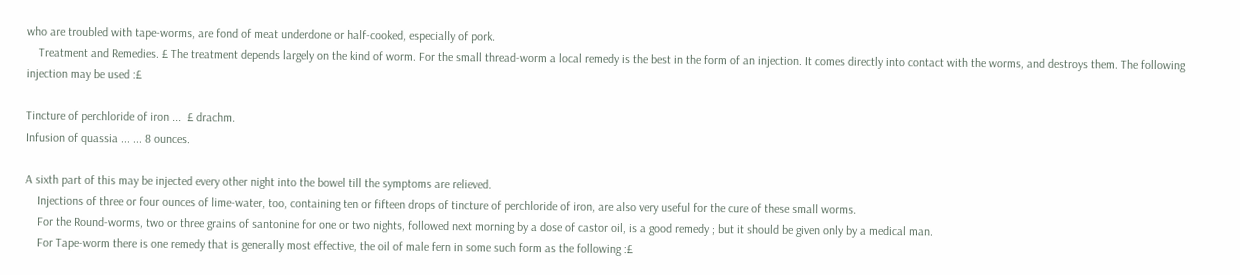who are troubled with tape-worms, are fond of meat underdone or half-cooked, especially of pork.
    Treatment and Remedies. £ The treatment depends largely on the kind of worm. For the small thread-worm a local remedy is the best in the form of an injection. It comes directly into contact with the worms, and destroys them. The following injection may be used :£

Tincture of perchloride of iron ...  £ drachm.
Infusion of quassia ... ... 8 ounces.

A sixth part of this may be injected every other night into the bowel till the symptoms are relieved.
    Injections of three or four ounces of lime-water, too, containing ten or fifteen drops of tincture of perchloride of iron, are also very useful for the cure of these small worms.
    For the Round-worms, two or three grains of santonine for one or two nights, followed next morning by a dose of castor oil, is a good remedy ; but it should be given only by a medical man.
    For Tape-worm there is one remedy that is generally most effective, the oil of male fern in some such form as the following :£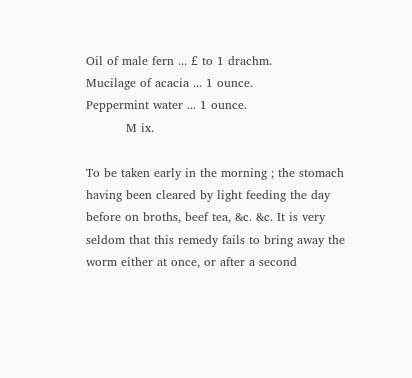Oil of male fern ... £ to 1 drachm.
Mucilage of acacia ... 1 ounce.
Peppermint water ... 1 ounce.
          M ix.

To be taken early in the morning ; the stomach having been cleared by light feeding the day before on broths, beef tea, &c. &c. It is very seldom that this remedy fails to bring away the worm either at once, or after a second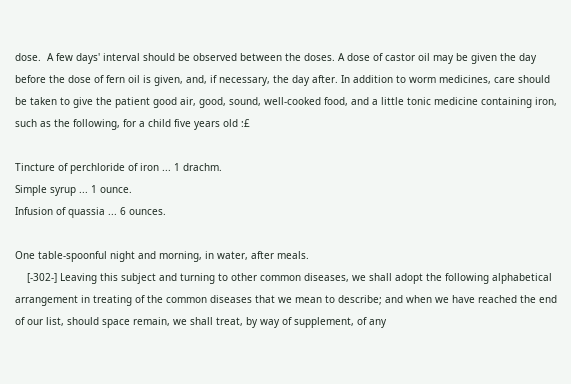dose.  A few days' interval should be observed between the doses. A dose of castor oil may be given the day before the dose of fern oil is given, and, if necessary, the day after. In addition to worm medicines, care should be taken to give the patient good air, good, sound, well-cooked food, and a little tonic medicine containing iron, such as the following, for a child five years old :£

Tincture of perchloride of iron ... 1 drachm.
Simple syrup ... 1 ounce.
Infusion of quassia ... 6 ounces.

One table-spoonful night and morning, in water, after meals.
    [-302-] Leaving this subject and turning to other common diseases, we shall adopt the following alphabetical arrangement in treating of the common diseases that we mean to describe; and when we have reached the end of our list, should space remain, we shall treat, by way of supplement, of any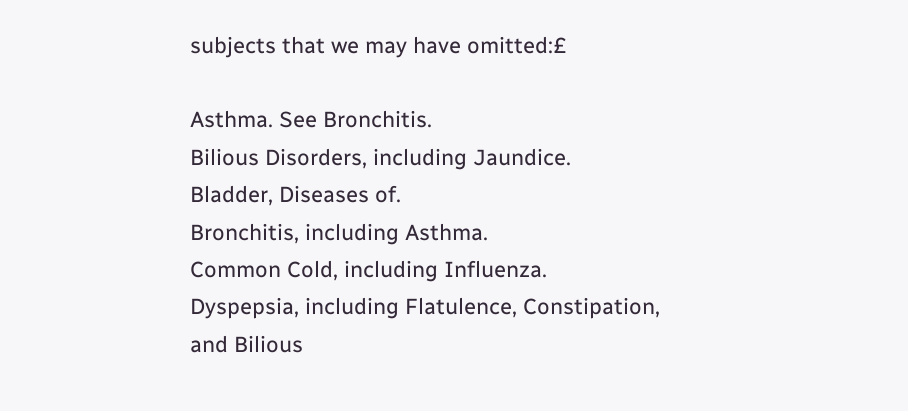subjects that we may have omitted:£

Asthma. See Bronchitis.
Bilious Disorders, including Jaundice.
Bladder, Diseases of.
Bronchitis, including Asthma.
Common Cold, including Influenza.
Dyspepsia, including Flatulence, Constipation, and Bilious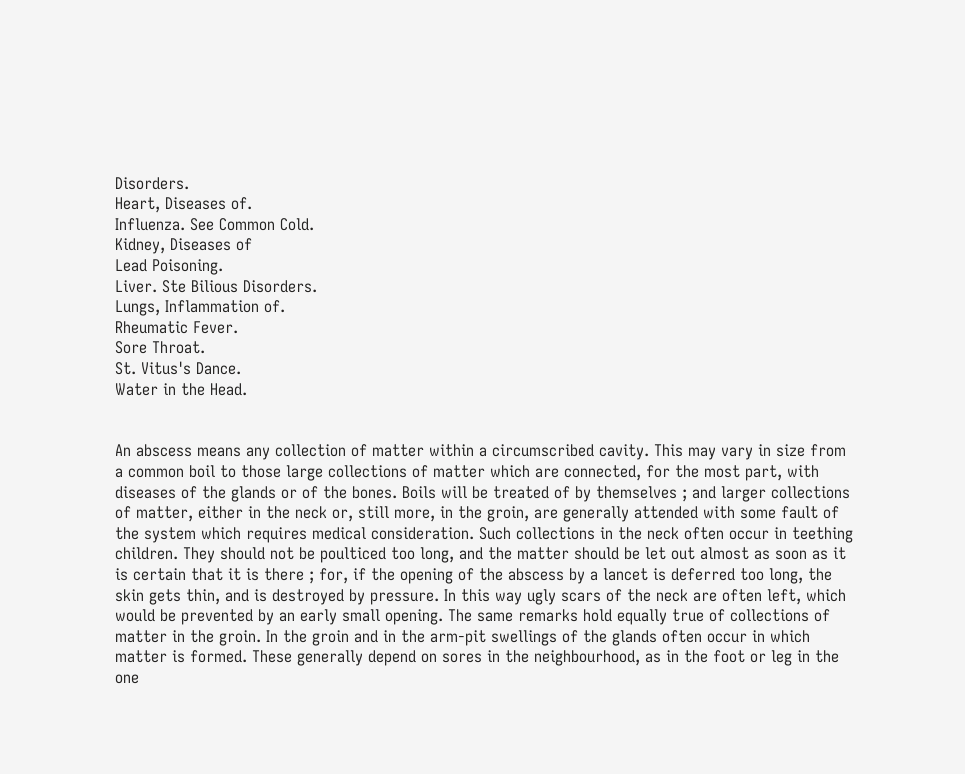Disorders.
Heart, Diseases of.
Influenza. See Common Cold.
Kidney, Diseases of
Lead Poisoning.
Liver. Ste Bilious Disorders.
Lungs, Inflammation of.
Rheumatic Fever.
Sore Throat.
St. Vitus's Dance.
Water in the Head.


An abscess means any collection of matter within a circumscribed cavity. This may vary in size from a common boil to those large collections of matter which are connected, for the most part, with diseases of the glands or of the bones. Boils will be treated of by themselves ; and larger collections of matter, either in the neck or, still more, in the groin, are generally attended with some fault of the system which requires medical consideration. Such collections in the neck often occur in teething children. They should not be poulticed too long, and the matter should be let out almost as soon as it is certain that it is there ; for, if the opening of the abscess by a lancet is deferred too long, the skin gets thin, and is destroyed by pressure. In this way ugly scars of the neck are often left, which would be prevented by an early small opening. The same remarks hold equally true of collections of matter in the groin. In the groin and in the arm-pit swellings of the glands often occur in which matter is formed. These generally depend on sores in the neighbourhood, as in the foot or leg in the one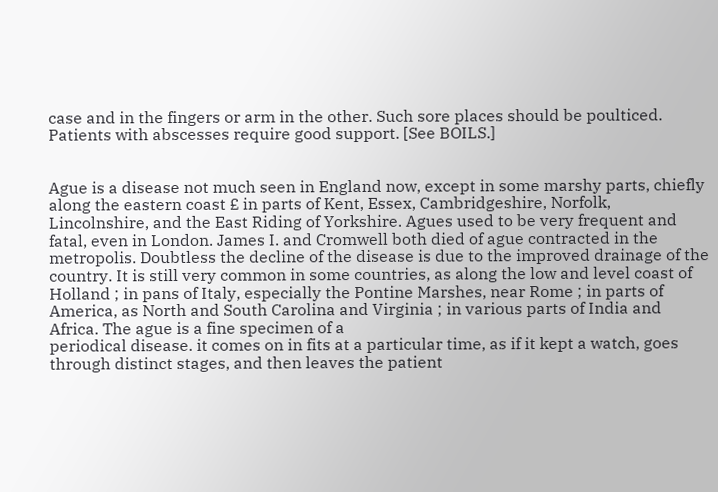case and in the fingers or arm in the other. Such sore places should be poulticed. Patients with abscesses require good support. [See BOILS.]


Ague is a disease not much seen in England now, except in some marshy parts, chiefly along the eastern coast £ in parts of Kent, Essex, Cambridgeshire, Norfolk, Lincolnshire, and the East Riding of Yorkshire. Agues used to be very frequent and fatal, even in London. James I. and Cromwell both died of ague contracted in the metropolis. Doubtless the decline of the disease is due to the improved drainage of the country. It is still very common in some countries, as along the low and level coast of Holland ; in pans of Italy, especially the Pontine Marshes, near Rome ; in parts of America, as North and South Carolina and Virginia ; in various parts of India and Africa. The ague is a fine specimen of a
periodical disease. it comes on in fits at a particular time, as if it kept a watch, goes through distinct stages, and then leaves the patient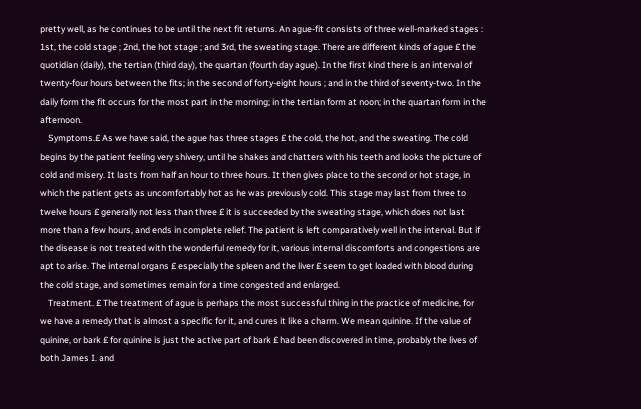pretty well, as he continues to be until the next fit returns. An ague-fit consists of three well-marked stages : 1st, the cold stage ; 2nd, the hot stage ; and 3rd, the sweating stage. There are different kinds of ague £ the quotidian (daily), the tertian (third day), the quartan (fourth day ague). In the first kind there is an interval of twenty-four hours between the fits; in the second of forty-eight hours ; and in the third of seventy-two. In the daily form the fit occurs for the most part in the morning; in the tertian form at noon; in the quartan form in the afternoon.
    Symptoms.£ As we have said, the ague has three stages £ the cold, the hot, and the sweating. The cold begins by the patient feeling very shivery, until he shakes and chatters with his teeth and looks the picture of cold and misery. It lasts from half an hour to three hours. It then gives place to the second or hot stage, in which the patient gets as uncomfortably hot as he was previously cold. This stage may last from three to twelve hours £ generally not less than three £ it is succeeded by the sweating stage, which does not last more than a few hours, and ends in complete relief. The patient is left comparatively well in the interval. But if the disease is not treated with the wonderful remedy for it, various internal discomforts and congestions are apt to arise. The internal organs £ especially the spleen and the liver £ seem to get loaded with blood during the cold stage, and sometimes remain for a time congested and enlarged.
    Treatment. £ The treatment of ague is perhaps the most successful thing in the practice of medicine, for we have a remedy that is almost a specific for it, and cures it like a charm. We mean quinine. If the value of quinine, or bark £ for quinine is just the active part of bark £ had been discovered in time, probably the lives of both James I. and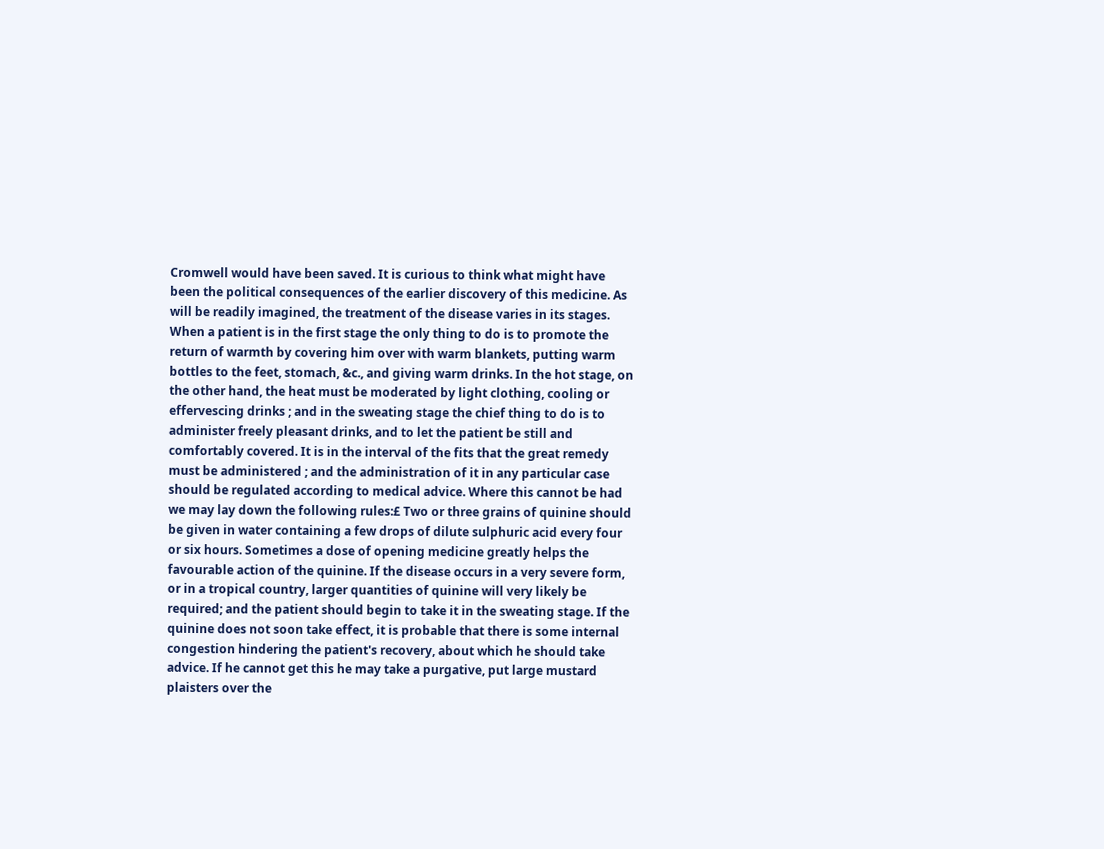Cromwell would have been saved. It is curious to think what might have been the political consequences of the earlier discovery of this medicine. As will be readily imagined, the treatment of the disease varies in its stages. When a patient is in the first stage the only thing to do is to promote the return of warmth by covering him over with warm blankets, putting warm bottles to the feet, stomach, &c., and giving warm drinks. In the hot stage, on the other hand, the heat must be moderated by light clothing, cooling or effervescing drinks ; and in the sweating stage the chief thing to do is to administer freely pleasant drinks, and to let the patient be still and comfortably covered. It is in the interval of the fits that the great remedy must be administered ; and the administration of it in any particular case should be regulated according to medical advice. Where this cannot be had we may lay down the following rules:£ Two or three grains of quinine should be given in water containing a few drops of dilute sulphuric acid every four or six hours. Sometimes a dose of opening medicine greatly helps the favourable action of the quinine. If the disease occurs in a very severe form, or in a tropical country, larger quantities of quinine will very likely be required; and the patient should begin to take it in the sweating stage. If the quinine does not soon take effect, it is probable that there is some internal congestion hindering the patient's recovery, about which he should take advice. If he cannot get this he may take a purgative, put large mustard plaisters over the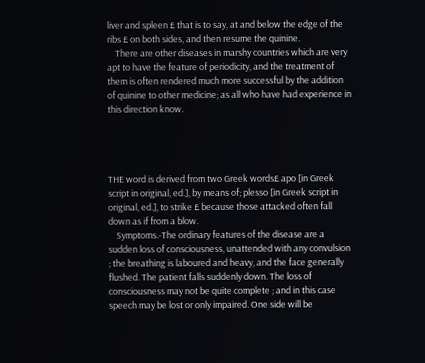liver and spleen £ that is to say, at and below the edge of the ribs £ on both sides, and then resume the quinine.
    There are other diseases in marshy countries which are very apt to have the feature of periodicity, and the treatment of them is often rendered much more successful by the addition of quinine to other medicine; as all who have had experience in this direction know.




THE word is derived from two Greek words£ apo [in Greek script in original, ed.], by means of; plesso [in Greek script in original, ed.], to strike £ because those attacked often fall down as if from a blow.
    Symptoms.-The ordinary features of the disease are a sudden loss of consciousness, unattended with any convulsion ; the breathing is laboured and heavy, and the face generally flushed. The patient falls suddenly down. The loss of consciousness may not be quite complete ; and in this case speech may be lost or only impaired. One side will be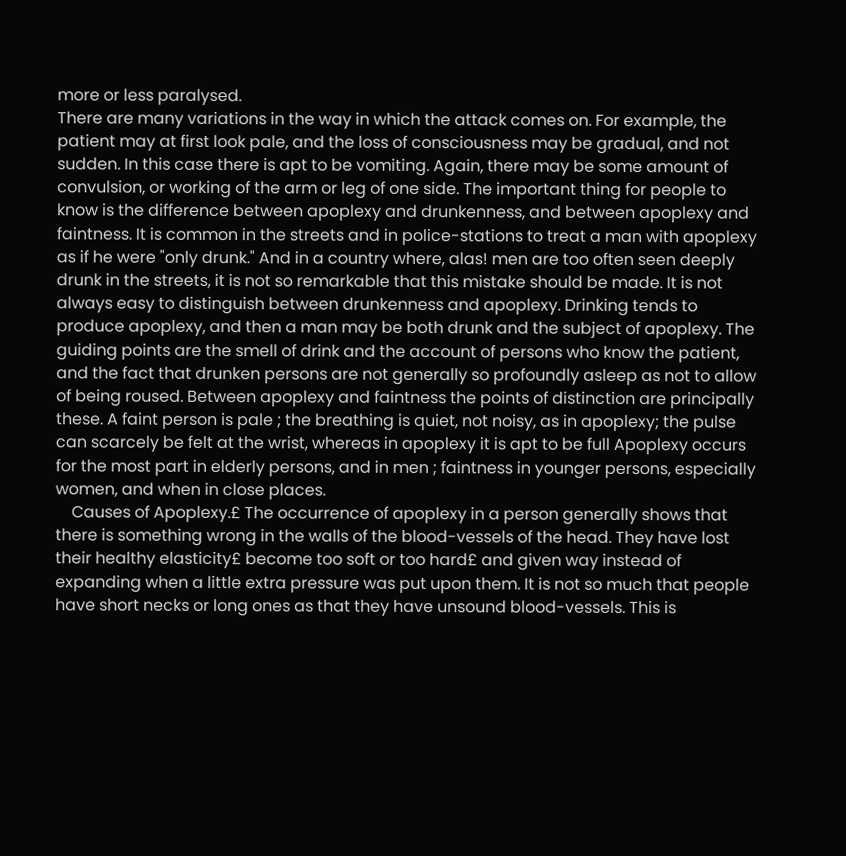more or less paralysed.
There are many variations in the way in which the attack comes on. For example, the patient may at first look pale, and the loss of consciousness may be gradual, and not sudden. In this case there is apt to be vomiting. Again, there may be some amount of convulsion, or working of the arm or leg of one side. The important thing for people to know is the difference between apoplexy and drunkenness, and between apoplexy and faintness. It is common in the streets and in police-stations to treat a man with apoplexy as if he were "only drunk." And in a country where, alas! men are too often seen deeply drunk in the streets, it is not so remarkable that this mistake should be made. It is not always easy to distinguish between drunkenness and apoplexy. Drinking tends to produce apoplexy, and then a man may be both drunk and the subject of apoplexy. The guiding points are the smell of drink and the account of persons who know the patient, and the fact that drunken persons are not generally so profoundly asleep as not to allow of being roused. Between apoplexy and faintness the points of distinction are principally these. A faint person is pale ; the breathing is quiet, not noisy, as in apoplexy; the pulse can scarcely be felt at the wrist, whereas in apoplexy it is apt to be full Apoplexy occurs for the most part in elderly persons, and in men ; faintness in younger persons, especially women, and when in close places.
    Causes of Apoplexy.£ The occurrence of apoplexy in a person generally shows that there is something wrong in the walls of the blood-vessels of the head. They have lost their healthy elasticity£ become too soft or too hard£ and given way instead of expanding when a little extra pressure was put upon them. It is not so much that people have short necks or long ones as that they have unsound blood-vessels. This is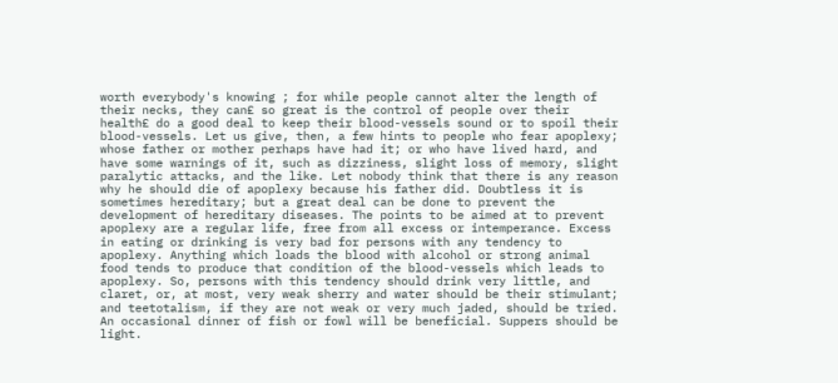worth everybody's knowing ; for while people cannot alter the length of their necks, they can£ so great is the control of people over their health£ do a good deal to keep their blood-vessels sound or to spoil their blood-vessels. Let us give, then, a few hints to people who fear apoplexy; whose father or mother perhaps have had it; or who have lived hard, and have some warnings of it, such as dizziness, slight loss of memory, slight paralytic attacks, and the like. Let nobody think that there is any reason why he should die of apoplexy because his father did. Doubtless it is sometimes hereditary; but a great deal can be done to prevent the development of hereditary diseases. The points to be aimed at to prevent apoplexy are a regular life, free from all excess or intemperance. Excess in eating or drinking is very bad for persons with any tendency to apoplexy. Anything which loads the blood with alcohol or strong animal food tends to produce that condition of the blood-vessels which leads to apoplexy. So, persons with this tendency should drink very little, and claret, or, at most, very weak sherry and water should be their stimulant; and teetotalism, if they are not weak or very much jaded, should be tried. An occasional dinner of fish or fowl will be beneficial. Suppers should be light.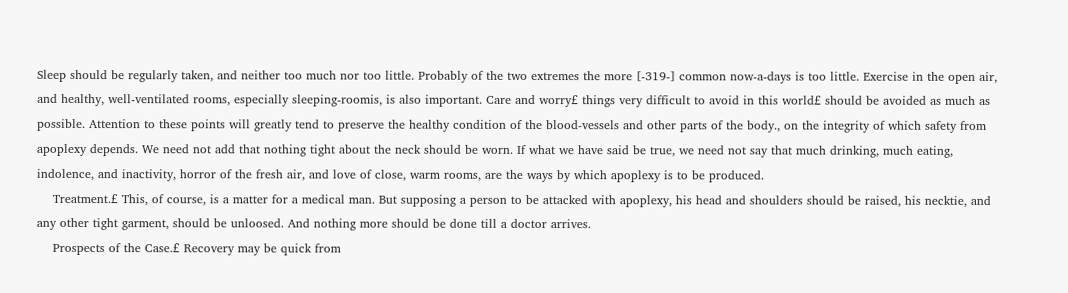Sleep should be regularly taken, and neither too much nor too little. Probably of the two extremes the more [-319-] common now-a-days is too little. Exercise in the open air, and healthy, well-ventilated rooms, especially sleeping-roomis, is also important. Care and worry£ things very difficult to avoid in this world£ should be avoided as much as possible. Attention to these points will greatly tend to preserve the healthy condition of the blood-vessels and other parts of the body., on the integrity of which safety from apoplexy depends. We need not add that nothing tight about the neck should be worn. If what we have said be true, we need not say that much drinking, much eating, indolence, and inactivity, horror of the fresh air, and love of close, warm rooms, are the ways by which apoplexy is to be produced.
    Treatment.£ This, of course, is a matter for a medical man. But supposing a person to be attacked with apoplexy, his head and shoulders should be raised, his necktie, and any other tight garment, should be unloosed. And nothing more should be done till a doctor arrives.
    Prospects of the Case.£ Recovery may be quick from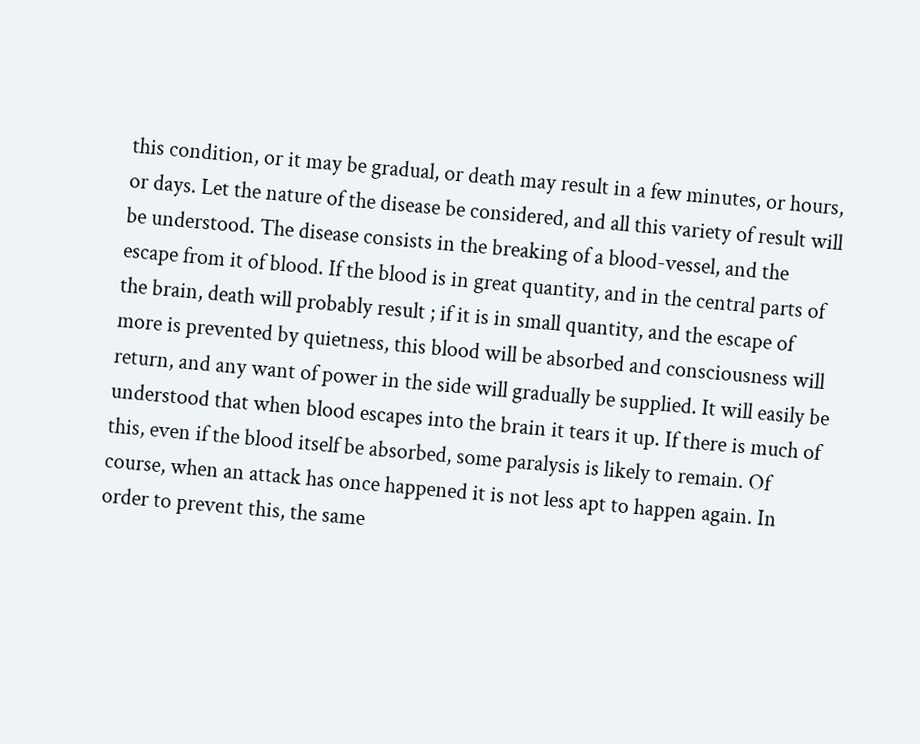this condition, or it may be gradual, or death may result in a few minutes, or hours, or days. Let the nature of the disease be considered, and all this variety of result will be understood. The disease consists in the breaking of a blood-vessel, and the escape from it of blood. If the blood is in great quantity, and in the central parts of the brain, death will probably result ; if it is in small quantity, and the escape of more is prevented by quietness, this blood will be absorbed and consciousness will return, and any want of power in the side will gradually be supplied. It will easily be understood that when blood escapes into the brain it tears it up. If there is much of this, even if the blood itself be absorbed, some paralysis is likely to remain. Of course, when an attack has once happened it is not less apt to happen again. In order to prevent this, the same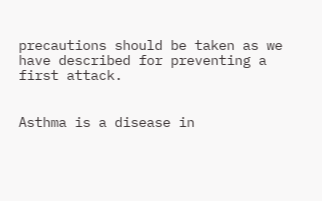precautions should be taken as we have described for preventing a first attack.


Asthma is a disease in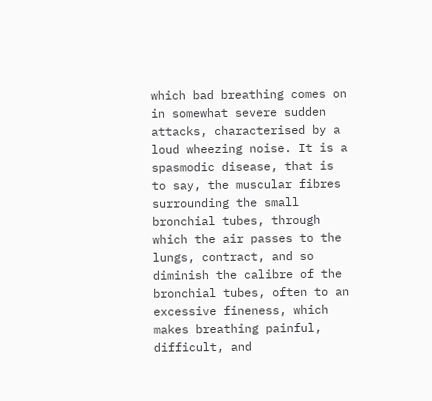which bad breathing comes on in somewhat severe sudden attacks, characterised by a loud wheezing noise. It is a spasmodic disease, that is to say, the muscular fibres surrounding the small bronchial tubes, through which the air passes to the lungs, contract, and so diminish the calibre of the bronchial tubes, often to an excessive fineness, which makes breathing painful, difficult, and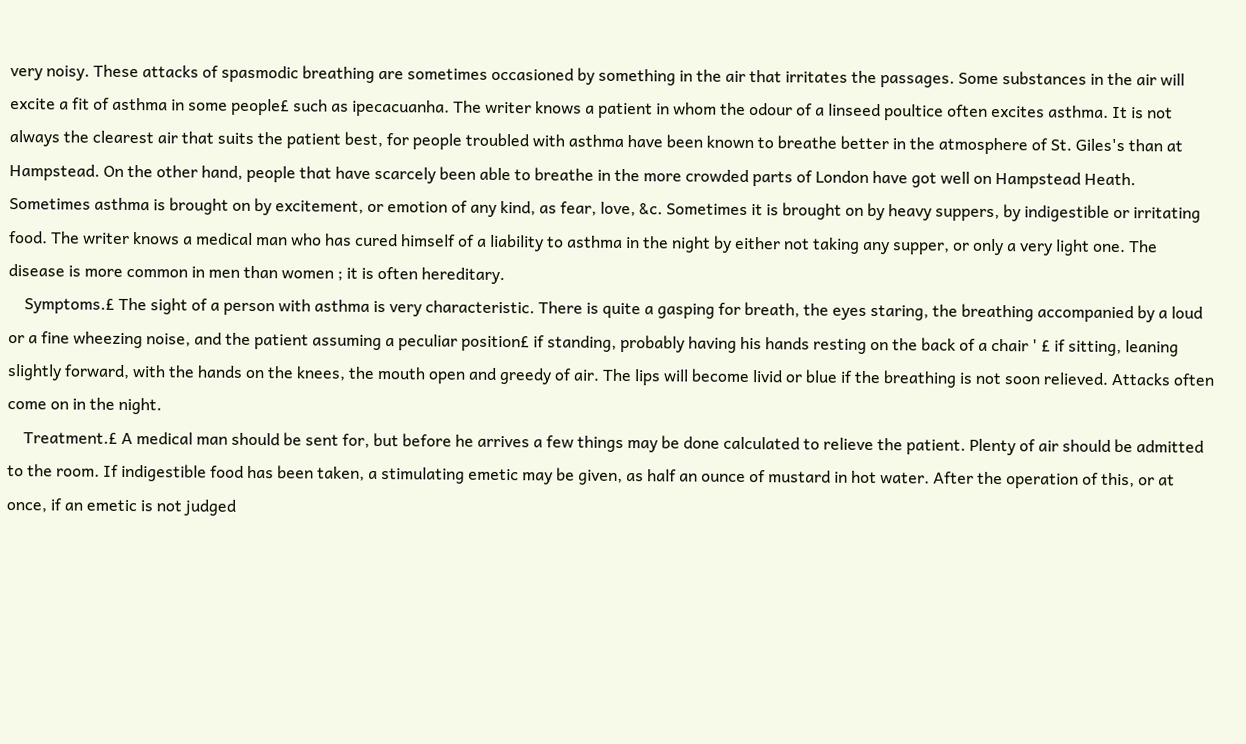very noisy. These attacks of spasmodic breathing are sometimes occasioned by something in the air that irritates the passages. Some substances in the air will excite a fit of asthma in some people£ such as ipecacuanha. The writer knows a patient in whom the odour of a linseed poultice often excites asthma. It is not always the clearest air that suits the patient best, for people troubled with asthma have been known to breathe better in the atmosphere of St. Giles's than at Hampstead. On the other hand, people that have scarcely been able to breathe in the more crowded parts of London have got well on Hampstead Heath. Sometimes asthma is brought on by excitement, or emotion of any kind, as fear, love, &c. Sometimes it is brought on by heavy suppers, by indigestible or irritating food. The writer knows a medical man who has cured himself of a liability to asthma in the night by either not taking any supper, or only a very light one. The disease is more common in men than women ; it is often hereditary.
    Symptoms.£ The sight of a person with asthma is very characteristic. There is quite a gasping for breath, the eyes staring, the breathing accompanied by a loud or a fine wheezing noise, and the patient assuming a peculiar position£ if standing, probably having his hands resting on the back of a chair ' £ if sitting, leaning slightly forward, with the hands on the knees, the mouth open and greedy of air. The lips will become livid or blue if the breathing is not soon relieved. Attacks often come on in the night.
    Treatment.£ A medical man should be sent for, but before he arrives a few things may be done calculated to relieve the patient. Plenty of air should be admitted to the room. If indigestible food has been taken, a stimulating emetic may be given, as half an ounce of mustard in hot water. After the operation of this, or at once, if an emetic is not judged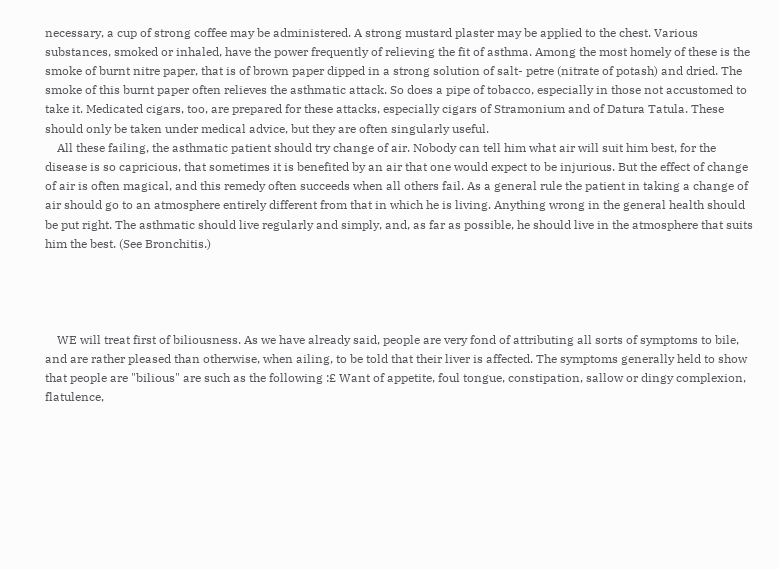necessary, a cup of strong coffee may be administered. A strong mustard plaster may be applied to the chest. Various substances, smoked or inhaled, have the power frequently of relieving the fit of asthma. Among the most homely of these is the smoke of burnt nitre paper, that is of brown paper dipped in a strong solution of salt- petre (nitrate of potash) and dried. The smoke of this burnt paper often relieves the asthmatic attack. So does a pipe of tobacco, especially in those not accustomed to take it. Medicated cigars, too, are prepared for these attacks, especially cigars of Stramonium and of Datura Tatula. These should only be taken under medical advice, but they are often singularly useful.
    All these failing, the asthmatic patient should try change of air. Nobody can tell him what air will suit him best, for the disease is so capricious, that sometimes it is benefited by an air that one would expect to be injurious. But the effect of change of air is often magical, and this remedy often succeeds when all others fail. As a general rule the patient in taking a change of air should go to an atmosphere entirely different from that in which he is living. Anything wrong in the general health should be put right. The asthmatic should live regularly and simply, and, as far as possible, he should live in the atmosphere that suits him the best. (See Bronchitis.)




    WE will treat first of biliousness. As we have already said, people are very fond of attributing all sorts of symptoms to bile, and are rather pleased than otherwise, when ailing, to be told that their liver is affected. The symptoms generally held to show that people are "bilious" are such as the following :£ Want of appetite, foul tongue, constipation, sallow or dingy complexion, flatulence,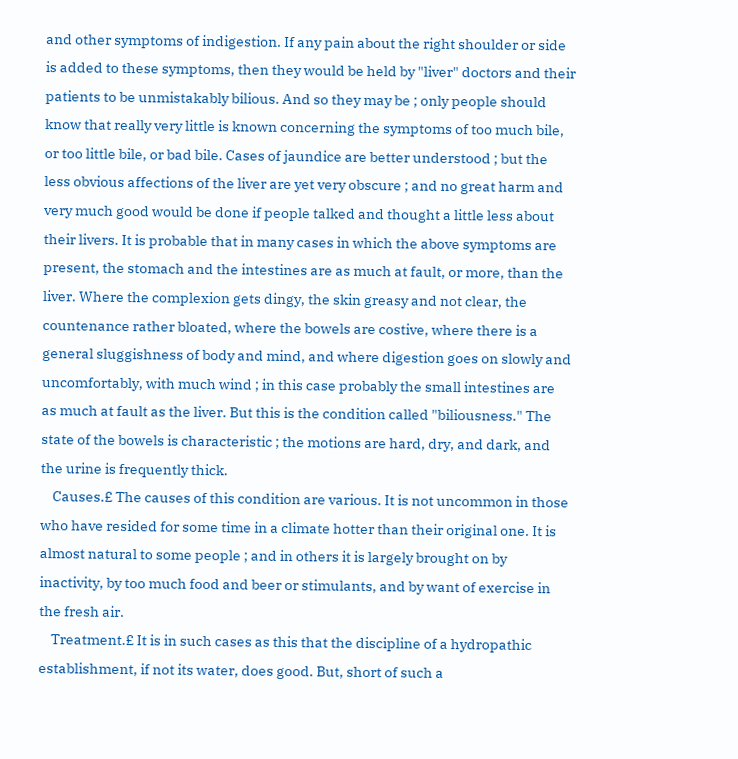and other symptoms of indigestion. If any pain about the right shoulder or side is added to these symptoms, then they would be held by "liver" doctors and their patients to be unmistakably bilious. And so they may be ; only people should know that really very little is known concerning the symptoms of too much bile, or too little bile, or bad bile. Cases of jaundice are better understood ; but the less obvious affections of the liver are yet very obscure ; and no great harm and very much good would be done if people talked and thought a little less about their livers. It is probable that in many cases in which the above symptoms are present, the stomach and the intestines are as much at fault, or more, than the liver. Where the complexion gets dingy, the skin greasy and not clear, the countenance rather bloated, where the bowels are costive, where there is a general sluggishness of body and mind, and where digestion goes on slowly and uncomfortably, with much wind ; in this case probably the small intestines are as much at fault as the liver. But this is the condition called "biliousness." The state of the bowels is characteristic ; the motions are hard, dry, and dark, and the urine is frequently thick.
    Causes.£ The causes of this condition are various. It is not uncommon in those who have resided for some time in a climate hotter than their original one. It is almost natural to some people ; and in others it is largely brought on by inactivity, by too much food and beer or stimulants, and by want of exercise in the fresh air.
    Treatment.£ It is in such cases as this that the discipline of a hydropathic establishment, if not its water, does good. But, short of such a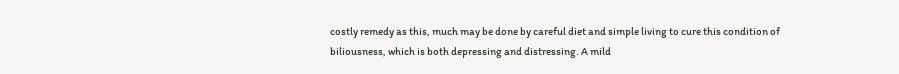costly remedy as this, much may be done by careful diet and simple living to cure this condition of biliousness, which is both depressing and distressing. A mild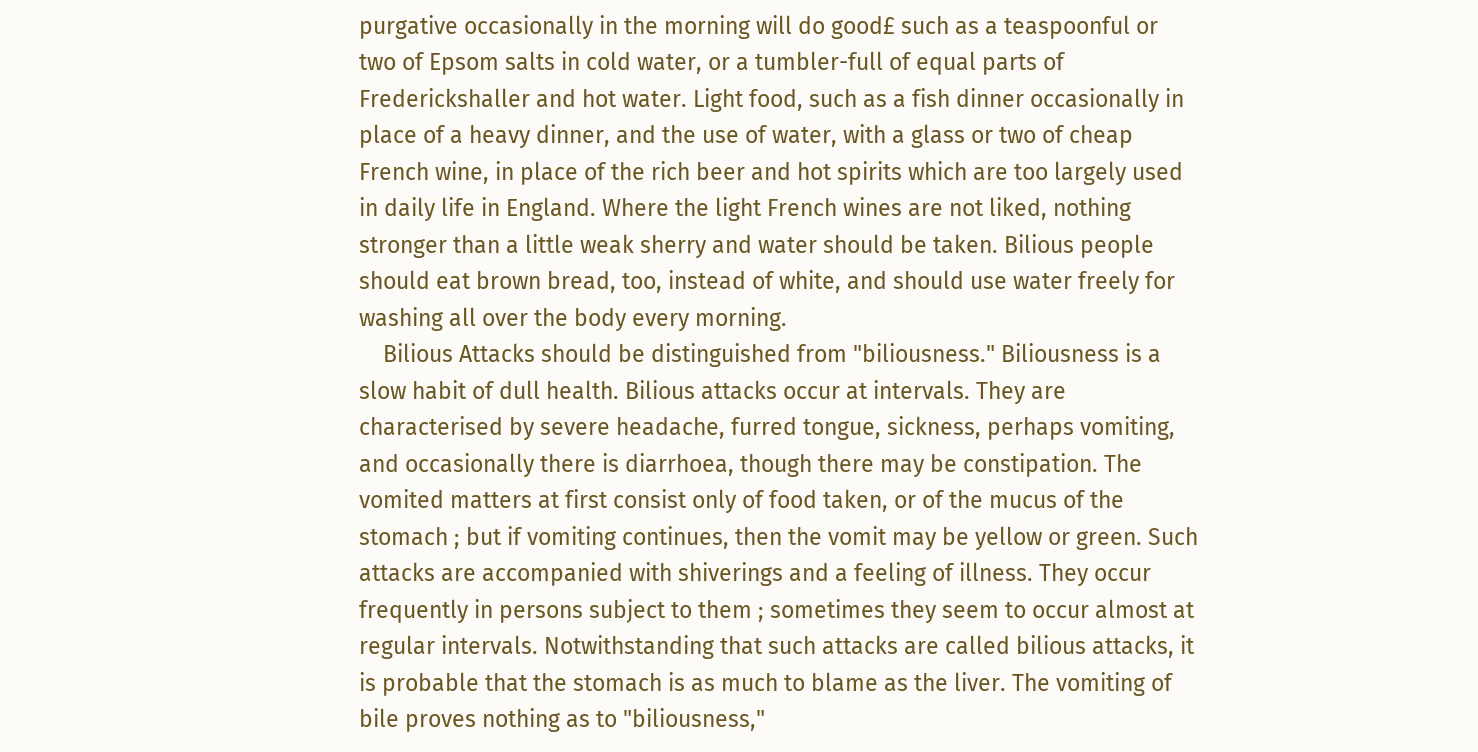purgative occasionally in the morning will do good£ such as a teaspoonful or two of Epsom salts in cold water, or a tumbler-full of equal parts of Frederickshaller and hot water. Light food, such as a fish dinner occasionally in place of a heavy dinner, and the use of water, with a glass or two of cheap French wine, in place of the rich beer and hot spirits which are too largely used in daily life in England. Where the light French wines are not liked, nothing stronger than a little weak sherry and water should be taken. Bilious people should eat brown bread, too, instead of white, and should use water freely for washing all over the body every morning.
    Bilious Attacks should be distinguished from "biliousness." Biliousness is a slow habit of dull health. Bilious attacks occur at intervals. They are characterised by severe headache, furred tongue, sickness, perhaps vomiting, and occasionally there is diarrhoea, though there may be constipation. The vomited matters at first consist only of food taken, or of the mucus of the stomach ; but if vomiting continues, then the vomit may be yellow or green. Such attacks are accompanied with shiverings and a feeling of illness. They occur frequently in persons subject to them ; sometimes they seem to occur almost at regular intervals. Notwithstanding that such attacks are called bilious attacks, it is probable that the stomach is as much to blame as the liver. The vomiting of bile proves nothing as to "biliousness,"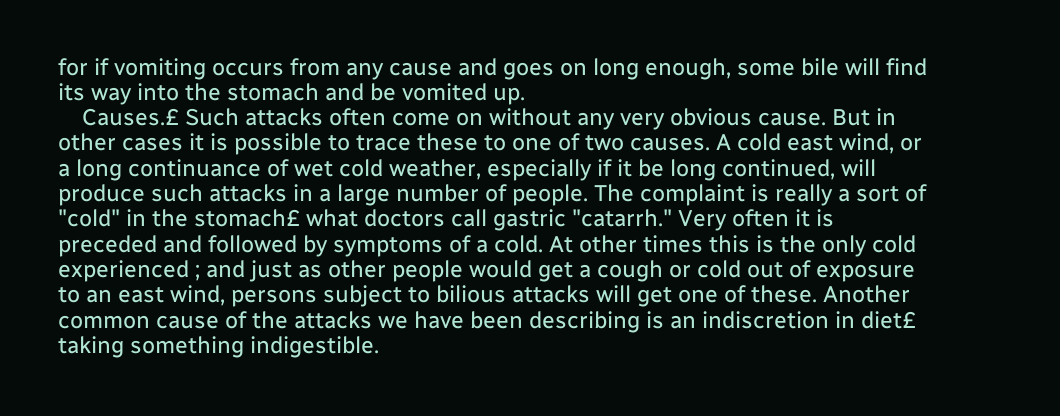for if vomiting occurs from any cause and goes on long enough, some bile will find its way into the stomach and be vomited up.
    Causes.£ Such attacks often come on without any very obvious cause. But in other cases it is possible to trace these to one of two causes. A cold east wind, or a long continuance of wet cold weather, especially if it be long continued, will produce such attacks in a large number of people. The complaint is really a sort of "cold" in the stomach£ what doctors call gastric "catarrh." Very often it is preceded and followed by symptoms of a cold. At other times this is the only cold experienced ; and just as other people would get a cough or cold out of exposure to an east wind, persons subject to bilious attacks will get one of these. Another common cause of the attacks we have been describing is an indiscretion in diet£ taking something indigestible.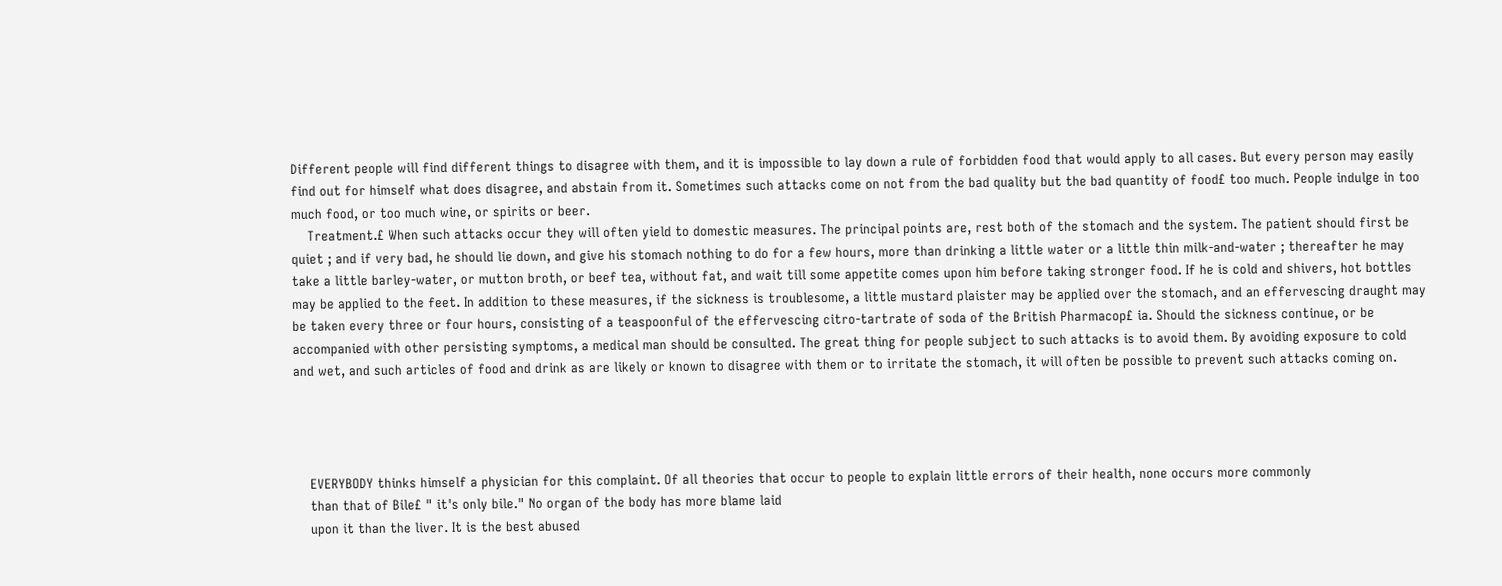Different people will find different things to disagree with them, and it is impossible to lay down a rule of forbidden food that would apply to all cases. But every person may easily find out for himself what does disagree, and abstain from it. Sometimes such attacks come on not from the bad quality but the bad quantity of food£ too much. People indulge in too much food, or too much wine, or spirits or beer.
    Treatment.£ When such attacks occur they will often yield to domestic measures. The principal points are, rest both of the stomach and the system. The patient should first be quiet ; and if very bad, he should lie down, and give his stomach nothing to do for a few hours, more than drinking a little water or a little thin milk-and-water ; thereafter he may take a little barley-water, or mutton broth, or beef tea, without fat, and wait till some appetite comes upon him before taking stronger food. If he is cold and shivers, hot bottles may be applied to the feet. In addition to these measures, if the sickness is troublesome, a little mustard plaister may be applied over the stomach, and an effervescing draught may be taken every three or four hours, consisting of a teaspoonful of the effervescing citro-tartrate of soda of the British Pharmacop£ ia. Should the sickness continue, or be accompanied with other persisting symptoms, a medical man should be consulted. The great thing for people subject to such attacks is to avoid them. By avoiding exposure to cold and wet, and such articles of food and drink as are likely or known to disagree with them or to irritate the stomach, it will often be possible to prevent such attacks coming on.




    EVERYBODY thinks himself a physician for this complaint. Of all theories that occur to people to explain little errors of their health, none occurs more commonly
    than that of Bile£ " it's only bile." No organ of the body has more blame laid
    upon it than the liver. It is the best abused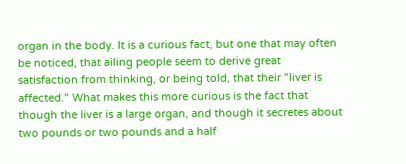organ in the body. It is a curious fact, but one that may often be noticed, that ailing people seem to derive great satisfaction from thinking, or being told, that their "liver is affected." What makes this more curious is the fact that though the liver is a large organ, and though it secretes about two pounds or two pounds and a half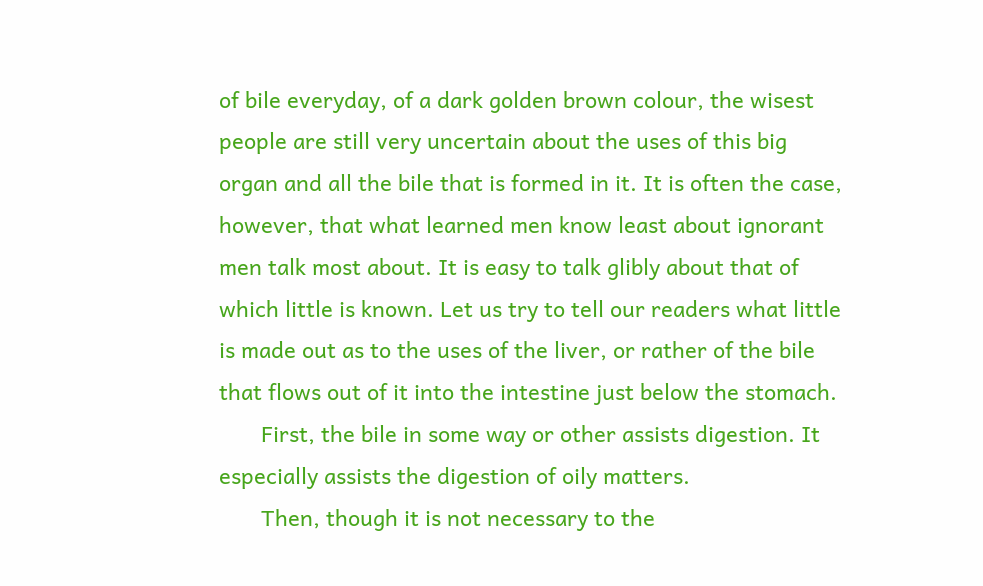of bile everyday, of a dark golden brown colour, the wisest people are still very uncertain about the uses of this big organ and all the bile that is formed in it. It is often the case, however, that what learned men know least about ignorant men talk most about. It is easy to talk glibly about that of which little is known. Let us try to tell our readers what little is made out as to the uses of the liver, or rather of the bile that flows out of it into the intestine just below the stomach.
       First, the bile in some way or other assists digestion. It especially assists the digestion of oily matters.
       Then, though it is not necessary to the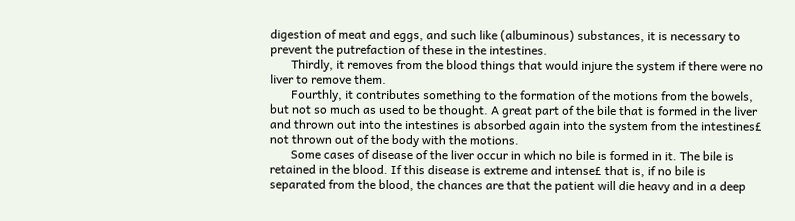digestion of meat and eggs, and such like (albuminous) substances, it is necessary to prevent the putrefaction of these in the intestines.
       Thirdly, it removes from the blood things that would injure the system if there were no liver to remove them.
       Fourthly, it contributes something to the formation of the motions from the bowels, but not so much as used to be thought. A great part of the bile that is formed in the liver and thrown out into the intestines is absorbed again into the system from the intestines£ not thrown out of the body with the motions.
       Some cases of disease of the liver occur in which no bile is formed in it. The bile is retained in the blood. If this disease is extreme and intense£ that is, if no bile is separated from the blood, the chances are that the patient will die heavy and in a deep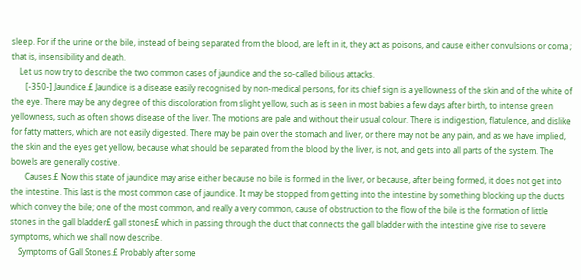sleep. For if the urine or the bile, instead of being separated from the blood, are left in it, they act as poisons, and cause either convulsions or coma ; that is, insensibility and death.
    Let us now try to describe the two common cases of jaundice and the so-called bilious attacks.
       [-350-] Jaundice.£ Jaundice is a disease easily recognised by non-medical persons, for its chief sign is a yellowness of the skin and of the white of the eye. There may be any degree of this discoloration from slight yellow, such as is seen in most babies a few days after birth, to intense green yellowness, such as often shows disease of the liver. The motions are pale and without their usual colour. There is indigestion, flatulence, and dislike for fatty matters, which are not easily digested. There may be pain over the stomach and liver, or there may not be any pain, and as we have implied, the skin and the eyes get yellow, because what should be separated from the blood by the liver, is not, and gets into all parts of the system. The bowels are generally costive.
       Causes.£ Now this state of jaundice may arise either because no bile is formed in the liver, or because, after being formed, it does not get into the intestine. This last is the most common case of jaundice. It may be stopped from getting into the intestine by something blocking up the ducts which convey the bile; one of the most common, and really a very common, cause of obstruction to the flow of the bile is the formation of little stones in the gall bladder£ gall stones£ which in passing through the duct that connects the gall bladder with the intestine give rise to severe symptoms, which we shall now describe.
    Symptoms of Gall Stones.£ Probably after some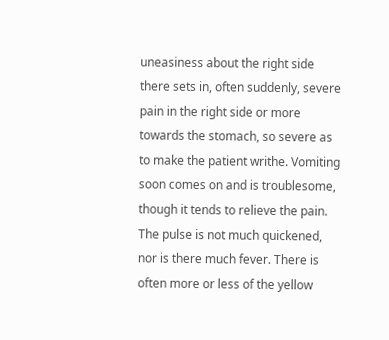uneasiness about the right side there sets in, often suddenly, severe pain in the right side or more towards the stomach, so severe as to make the patient writhe. Vomiting soon comes on and is troublesome, though it tends to relieve the pain. The pulse is not much quickened, nor is there much fever. There is often more or less of the yellow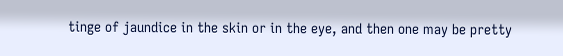tinge of jaundice in the skin or in the eye, and then one may be pretty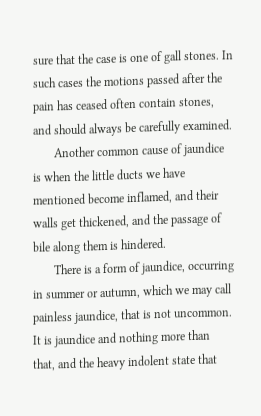sure that the case is one of gall stones. In such cases the motions passed after the pain has ceased often contain stones, and should always be carefully examined.
       Another common cause of jaundice is when the little ducts we have mentioned become inflamed, and their walls get thickened, and the passage of bile along them is hindered.
       There is a form of jaundice, occurring in summer or autumn, which we may call painless jaundice, that is not uncommon. It is jaundice and nothing more than that, and the heavy indolent state that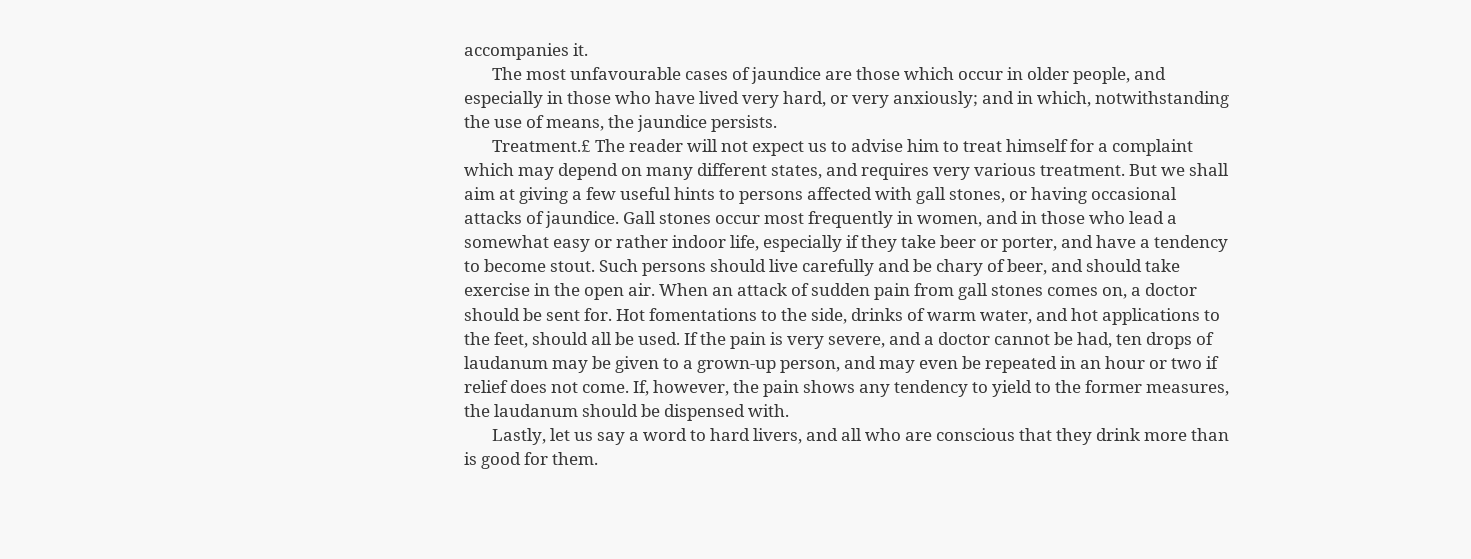accompanies it.
       The most unfavourable cases of jaundice are those which occur in older people, and especially in those who have lived very hard, or very anxiously; and in which, notwithstanding the use of means, the jaundice persists.
       Treatment.£ The reader will not expect us to advise him to treat himself for a complaint which may depend on many different states, and requires very various treatment. But we shall aim at giving a few useful hints to persons affected with gall stones, or having occasional attacks of jaundice. Gall stones occur most frequently in women, and in those who lead a somewhat easy or rather indoor life, especially if they take beer or porter, and have a tendency to become stout. Such persons should live carefully and be chary of beer, and should take exercise in the open air. When an attack of sudden pain from gall stones comes on, a doctor should be sent for. Hot fomentations to the side, drinks of warm water, and hot applications to the feet, should all be used. If the pain is very severe, and a doctor cannot be had, ten drops of laudanum may be given to a grown-up person, and may even be repeated in an hour or two if relief does not come. If, however, the pain shows any tendency to yield to the former measures, the laudanum should be dispensed with.
       Lastly, let us say a word to hard livers, and all who are conscious that they drink more than is good for them.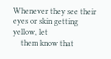Whenever they see their eyes or skin getting yellow, let
    them know that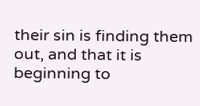their sin is finding them out, and that it is beginning to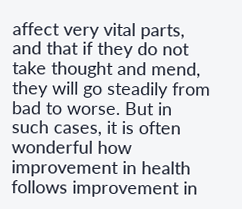affect very vital parts, and that if they do not take thought and mend, they will go steadily from bad to worse. But in such cases, it is often wonderful how improvement in health follows improvement in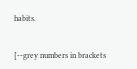habits.


[--grey numbers in brackets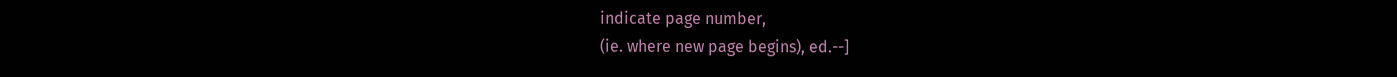indicate page number,
(ie. where new page begins), ed.--]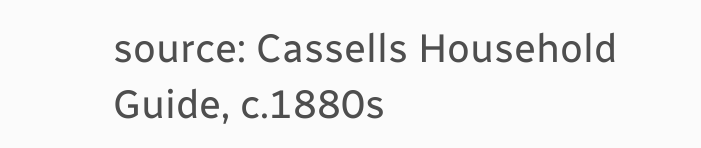source: Cassells Household Guide, c.1880s